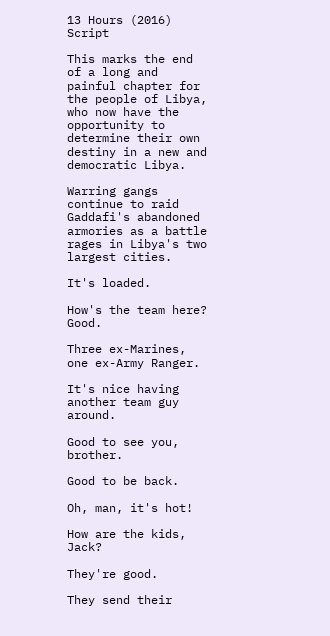13 Hours (2016) Script

This marks the end of a long and painful chapter for the people of Libya, who now have the opportunity to determine their own destiny in a new and democratic Libya.

Warring gangs continue to raid Gaddafi's abandoned armories as a battle rages in Libya's two largest cities.

It's loaded.

How's the team here? Good.

Three ex-Marines, one ex-Army Ranger.

It's nice having another team guy around.

Good to see you, brother.

Good to be back.

Oh, man, it's hot!

How are the kids, Jack?

They're good.

They send their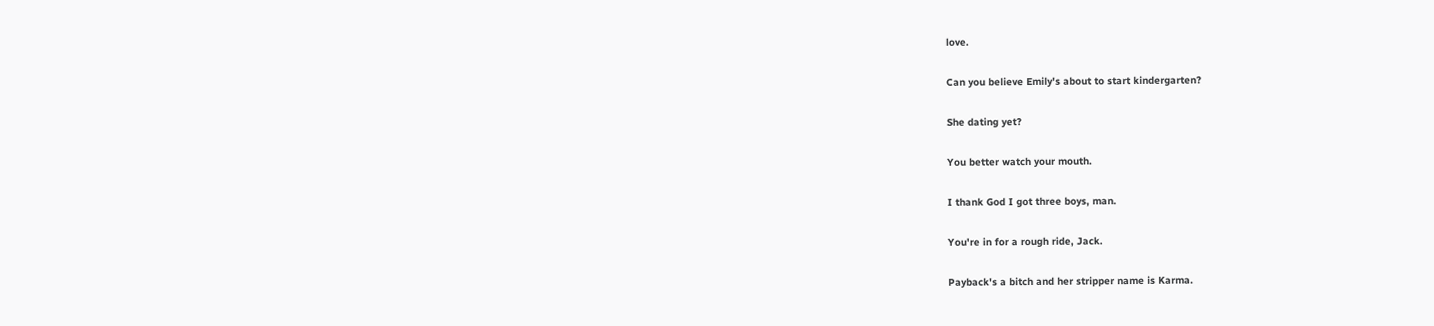love.

Can you believe Emily's about to start kindergarten?

She dating yet?

You better watch your mouth.

I thank God I got three boys, man.

You're in for a rough ride, Jack.

Payback's a bitch and her stripper name is Karma.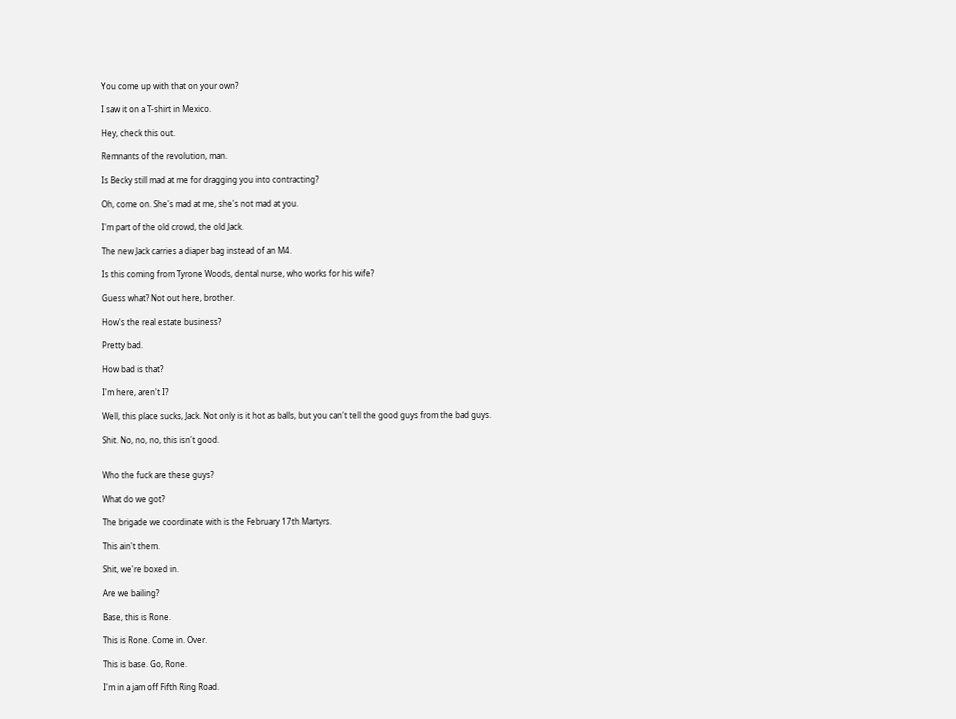You come up with that on your own?

I saw it on a T-shirt in Mexico.

Hey, check this out.

Remnants of the revolution, man.

Is Becky still mad at me for dragging you into contracting?

Oh, come on. She's mad at me, she's not mad at you.

I'm part of the old crowd, the old Jack.

The new Jack carries a diaper bag instead of an M4.

Is this coming from Tyrone Woods, dental nurse, who works for his wife?

Guess what? Not out here, brother.

How's the real estate business?

Pretty bad.

How bad is that?

I'm here, aren't I?

Well, this place sucks, Jack. Not only is it hot as balls, but you can't tell the good guys from the bad guys.

Shit. No, no, no, this isn't good.


Who the fuck are these guys?

What do we got?

The brigade we coordinate with is the February 17th Martyrs.

This ain't them.

Shit, we're boxed in.

Are we bailing?

Base, this is Rone.

This is Rone. Come in. Over.

This is base. Go, Rone.

I'm in a jam off Fifth Ring Road.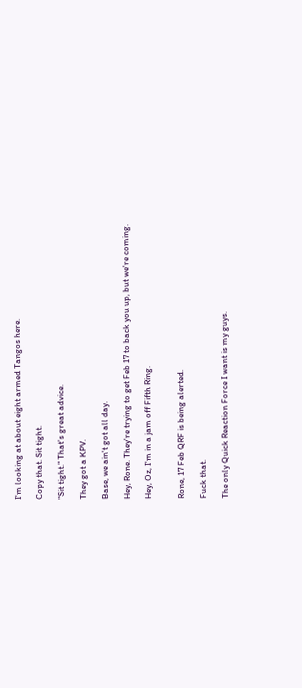I'm looking at about eight armed Tangos here.

Copy that. Sit tight.

"Sit tight." That's great advice.

They got a KPV.

Base, we ain't got all day.

Hey, Rone. They're trying to get Feb 17 to back you up, but we're coming.

Hey, Oz, I'm in a jam off Fifth Ring.


Rone, 17 Feb QRF is being alerted.

Fuck that.

The only Quick Reaction Force I want is my guys.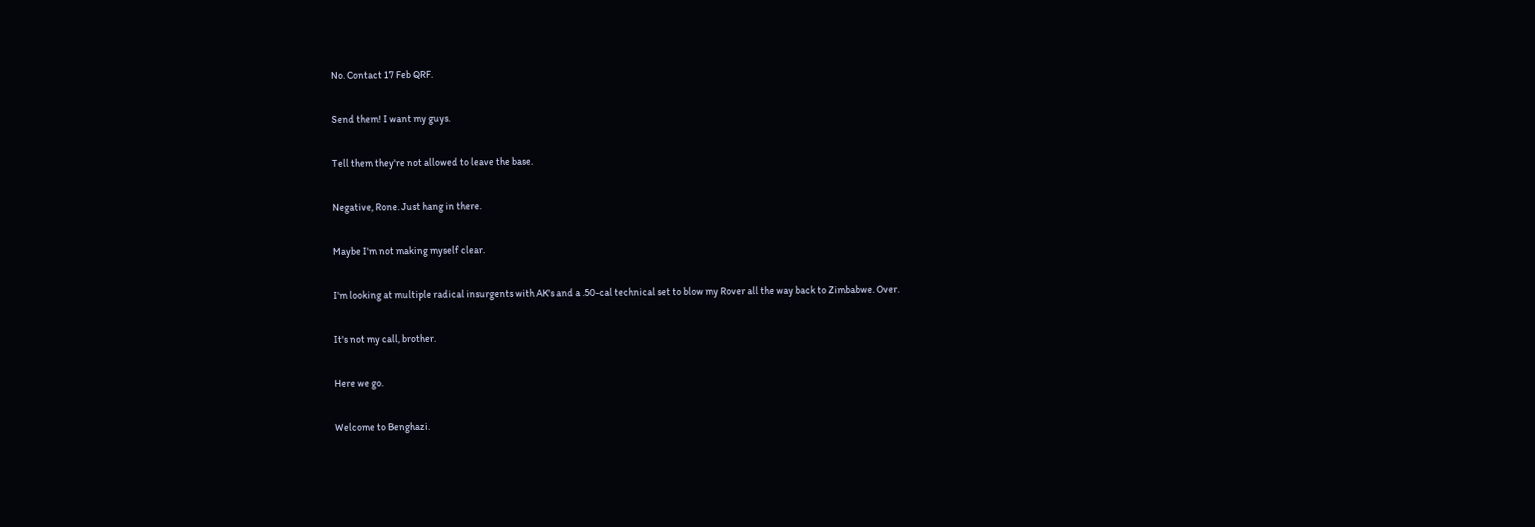No. Contact 17 Feb QRF.

Send them! I want my guys.

Tell them they're not allowed to leave the base.

Negative, Rone. Just hang in there.

Maybe I'm not making myself clear.

I'm looking at multiple radical insurgents with AK's and a .50-cal technical set to blow my Rover all the way back to Zimbabwe. Over.

It's not my call, brother.

Here we go.

Welcome to Benghazi.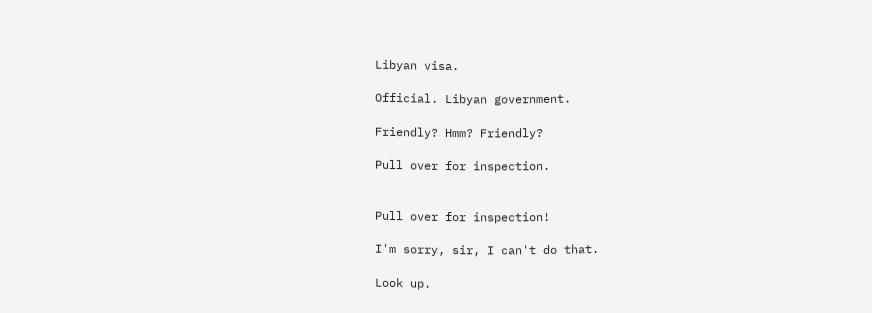Libyan visa.

Official. Libyan government.

Friendly? Hmm? Friendly?

Pull over for inspection.


Pull over for inspection!

I'm sorry, sir, I can't do that.

Look up.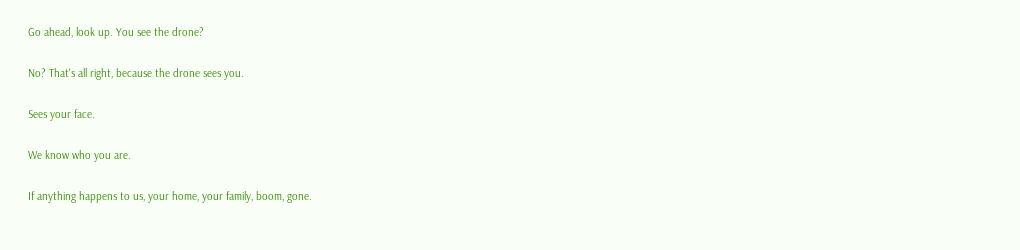Go ahead, look up. You see the drone?

No? That's all right, because the drone sees you.

Sees your face.

We know who you are.

If anything happens to us, your home, your family, boom, gone.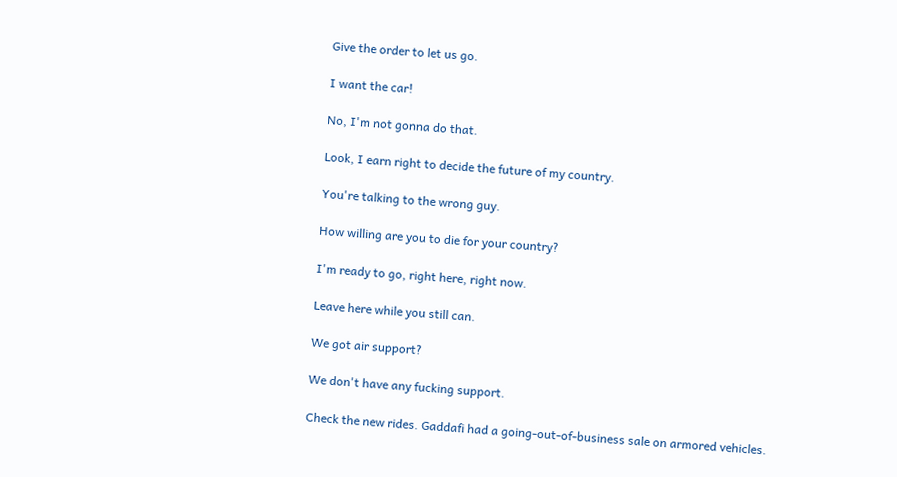Give the order to let us go.

I want the car!

No, I'm not gonna do that.

Look, I earn right to decide the future of my country.

You're talking to the wrong guy.

How willing are you to die for your country?

I'm ready to go, right here, right now.

Leave here while you still can.

We got air support?

We don't have any fucking support.

Check the new rides. Gaddafi had a going-out-of-business sale on armored vehicles.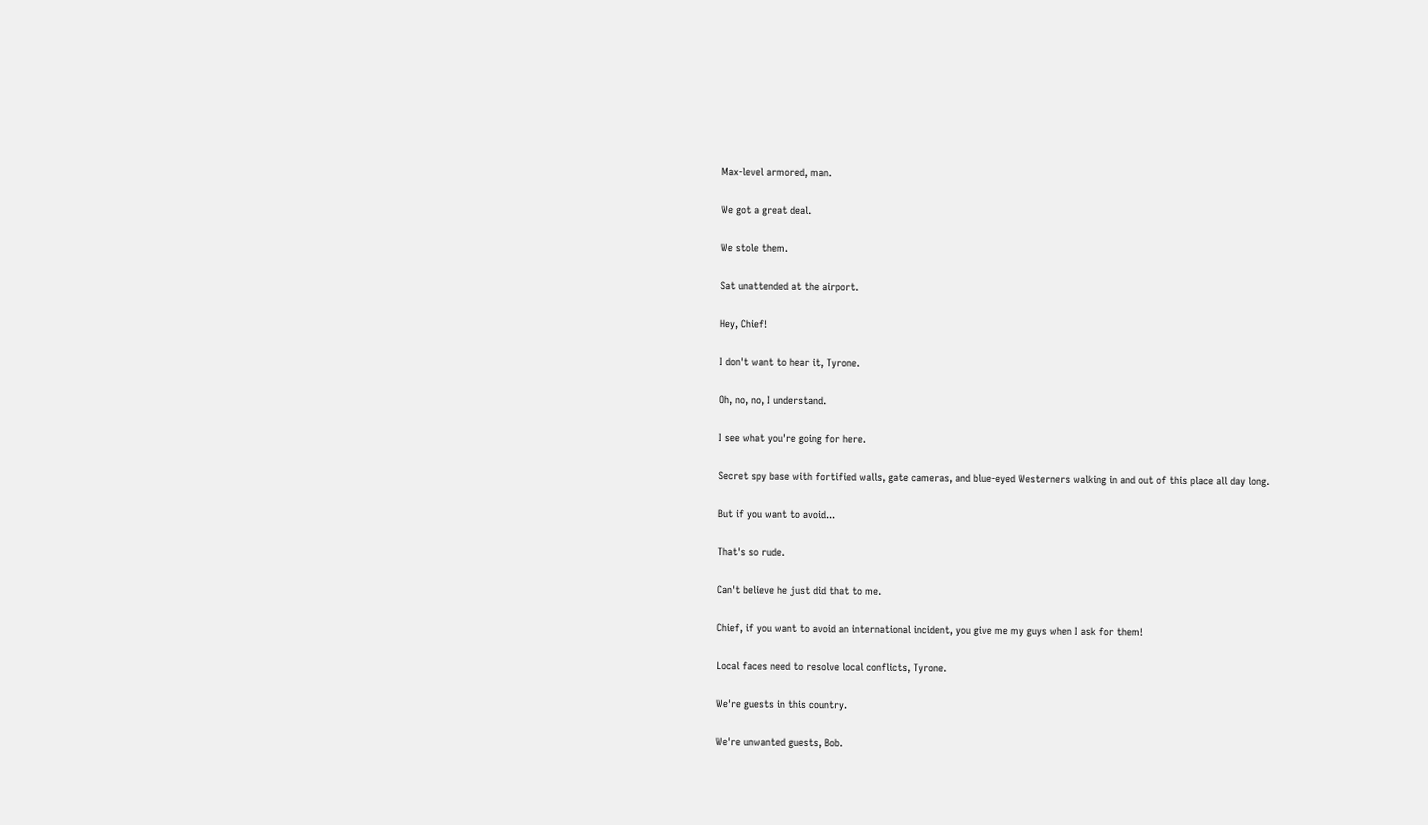Max-level armored, man.

We got a great deal.

We stole them.

Sat unattended at the airport.

Hey, Chief!

I don't want to hear it, Tyrone.

Oh, no, no, I understand.

I see what you're going for here.

Secret spy base with fortified walls, gate cameras, and blue-eyed Westerners walking in and out of this place all day long.

But if you want to avoid...

That's so rude.

Can't believe he just did that to me.

Chief, if you want to avoid an international incident, you give me my guys when I ask for them!

Local faces need to resolve local conflicts, Tyrone.

We're guests in this country.

We're unwanted guests, Bob.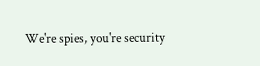We're spies, you're security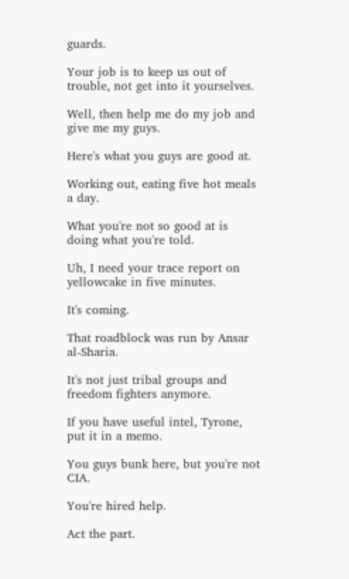guards.

Your job is to keep us out of trouble, not get into it yourselves.

Well, then help me do my job and give me my guys.

Here's what you guys are good at.

Working out, eating five hot meals a day.

What you're not so good at is doing what you're told.

Uh, I need your trace report on yellowcake in five minutes.

It's coming.

That roadblock was run by Ansar al-Sharia.

It's not just tribal groups and freedom fighters anymore.

If you have useful intel, Tyrone, put it in a memo.

You guys bunk here, but you're not CIA.

You're hired help.

Act the part.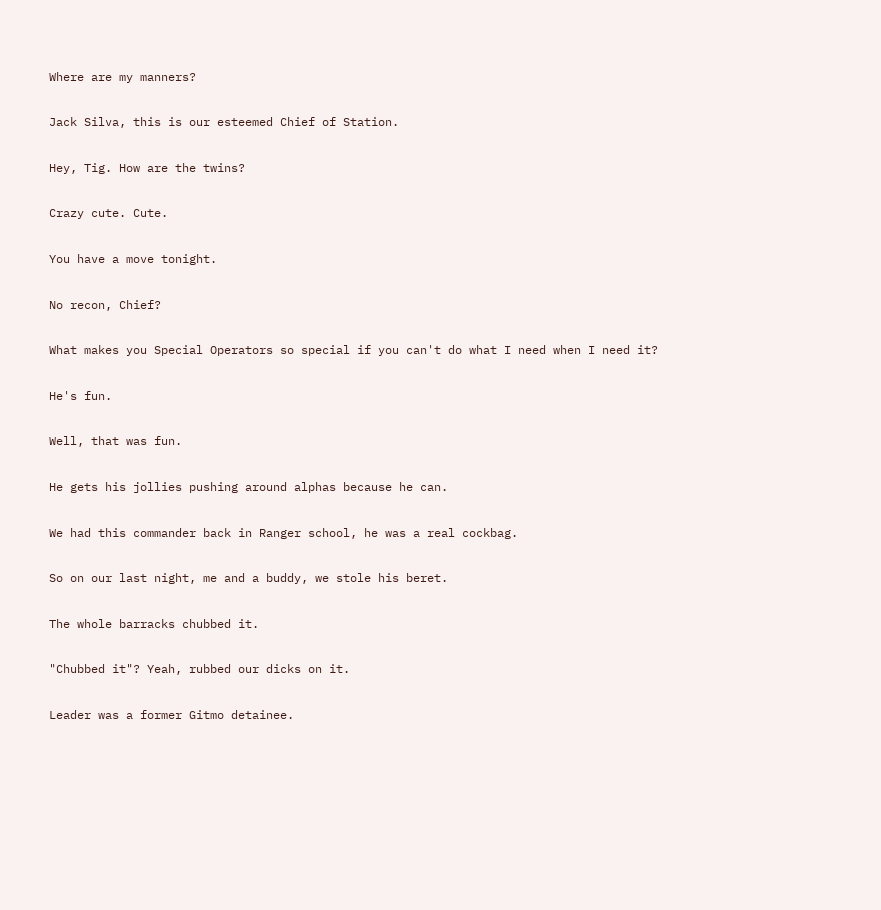Where are my manners?

Jack Silva, this is our esteemed Chief of Station.

Hey, Tig. How are the twins?

Crazy cute. Cute.

You have a move tonight.

No recon, Chief?

What makes you Special Operators so special if you can't do what I need when I need it?

He's fun.

Well, that was fun.

He gets his jollies pushing around alphas because he can.

We had this commander back in Ranger school, he was a real cockbag.

So on our last night, me and a buddy, we stole his beret.

The whole barracks chubbed it.

"Chubbed it"? Yeah, rubbed our dicks on it.

Leader was a former Gitmo detainee.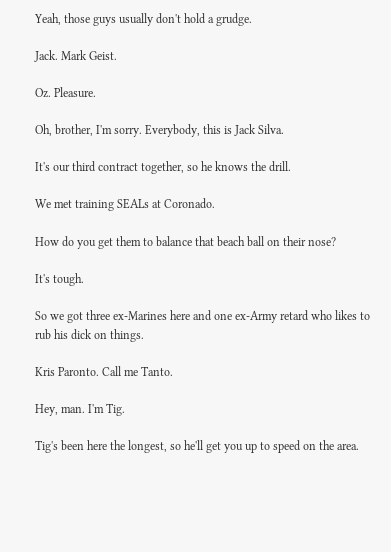Yeah, those guys usually don't hold a grudge.

Jack. Mark Geist.

Oz. Pleasure.

Oh, brother, I'm sorry. Everybody, this is Jack Silva.

It's our third contract together, so he knows the drill.

We met training SEALs at Coronado.

How do you get them to balance that beach ball on their nose?

It's tough.

So we got three ex-Marines here and one ex-Army retard who likes to rub his dick on things.

Kris Paronto. Call me Tanto.

Hey, man. I'm Tig.

Tig's been here the longest, so he'll get you up to speed on the area.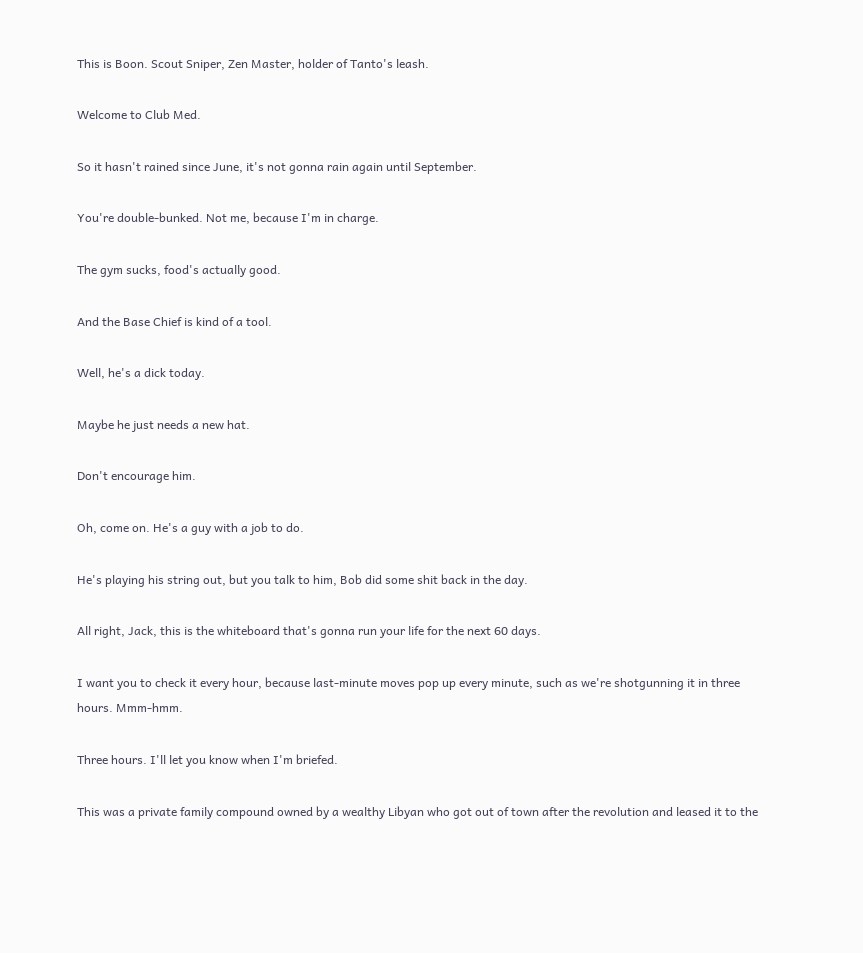This is Boon. Scout Sniper, Zen Master, holder of Tanto's leash.

Welcome to Club Med.

So it hasn't rained since June, it's not gonna rain again until September.

You're double-bunked. Not me, because I'm in charge.

The gym sucks, food's actually good.

And the Base Chief is kind of a tool.

Well, he's a dick today.

Maybe he just needs a new hat.

Don't encourage him.

Oh, come on. He's a guy with a job to do.

He's playing his string out, but you talk to him, Bob did some shit back in the day.

All right, Jack, this is the whiteboard that's gonna run your life for the next 60 days.

I want you to check it every hour, because last-minute moves pop up every minute, such as we're shotgunning it in three hours. Mmm-hmm.

Three hours. I'll let you know when I'm briefed.

This was a private family compound owned by a wealthy Libyan who got out of town after the revolution and leased it to the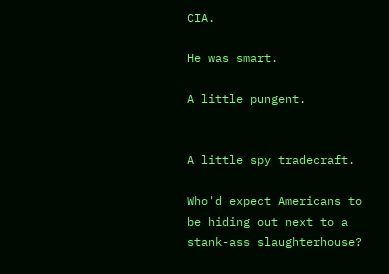CIA.

He was smart.

A little pungent.


A little spy tradecraft.

Who'd expect Americans to be hiding out next to a stank-ass slaughterhouse?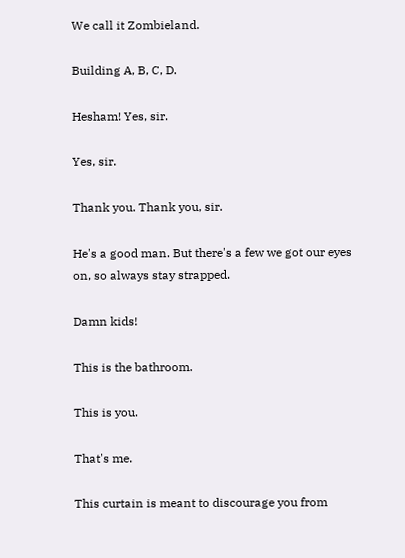We call it Zombieland.

Building A, B, C, D.

Hesham! Yes, sir.

Yes, sir.

Thank you. Thank you, sir.

He's a good man. But there's a few we got our eyes on, so always stay strapped.

Damn kids!

This is the bathroom.

This is you.

That's me.

This curtain is meant to discourage you from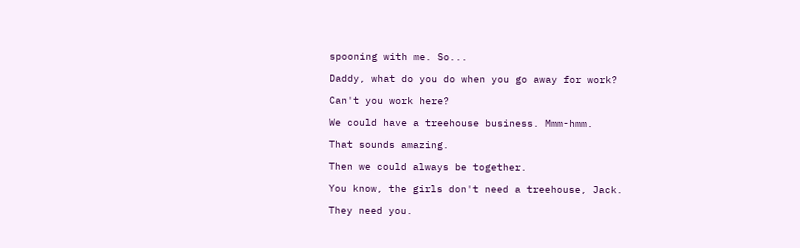spooning with me. So...

Daddy, what do you do when you go away for work?

Can't you work here?

We could have a treehouse business. Mmm-hmm.

That sounds amazing.

Then we could always be together.

You know, the girls don't need a treehouse, Jack.

They need you.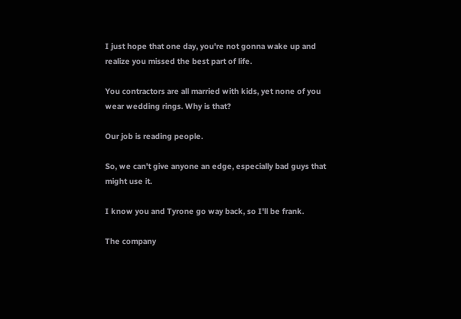I just hope that one day, you're not gonna wake up and realize you missed the best part of life.

You contractors are all married with kids, yet none of you wear wedding rings. Why is that?

Our job is reading people.

So, we can't give anyone an edge, especially bad guys that might use it.

I know you and Tyrone go way back, so I'll be frank.

The company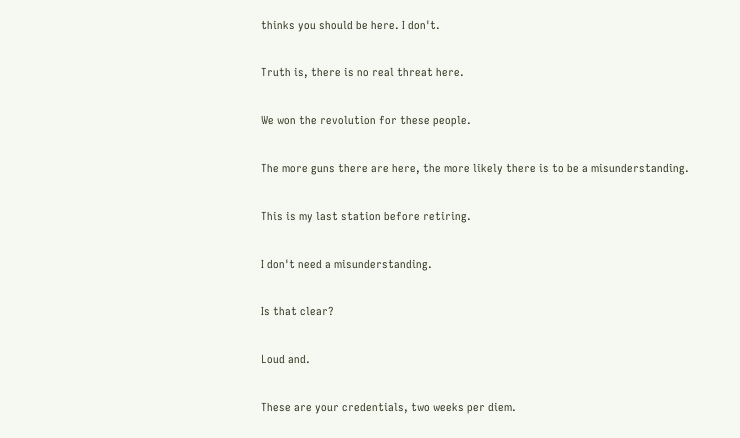thinks you should be here. I don't.

Truth is, there is no real threat here.

We won the revolution for these people.

The more guns there are here, the more likely there is to be a misunderstanding.

This is my last station before retiring.

I don't need a misunderstanding.

Is that clear?

Loud and.

These are your credentials, two weeks per diem.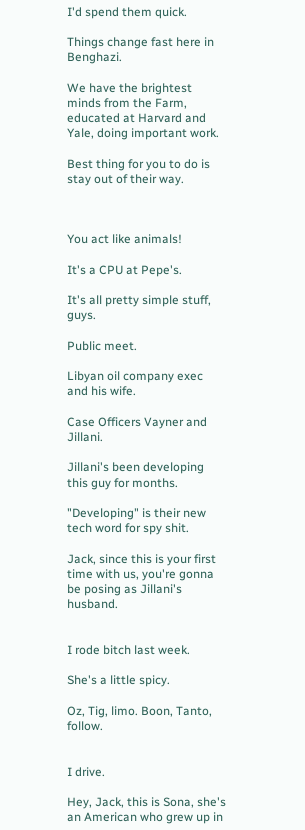I'd spend them quick.

Things change fast here in Benghazi.

We have the brightest minds from the Farm, educated at Harvard and Yale, doing important work.

Best thing for you to do is stay out of their way.



You act like animals!

It's a CPU at Pepe's.

It's all pretty simple stuff, guys.

Public meet.

Libyan oil company exec and his wife.

Case Officers Vayner and Jillani.

Jillani's been developing this guy for months.

"Developing" is their new tech word for spy shit.

Jack, since this is your first time with us, you're gonna be posing as Jillani's husband.


I rode bitch last week.

She's a little spicy.

Oz, Tig, limo. Boon, Tanto, follow.


I drive.

Hey, Jack, this is Sona, she's an American who grew up in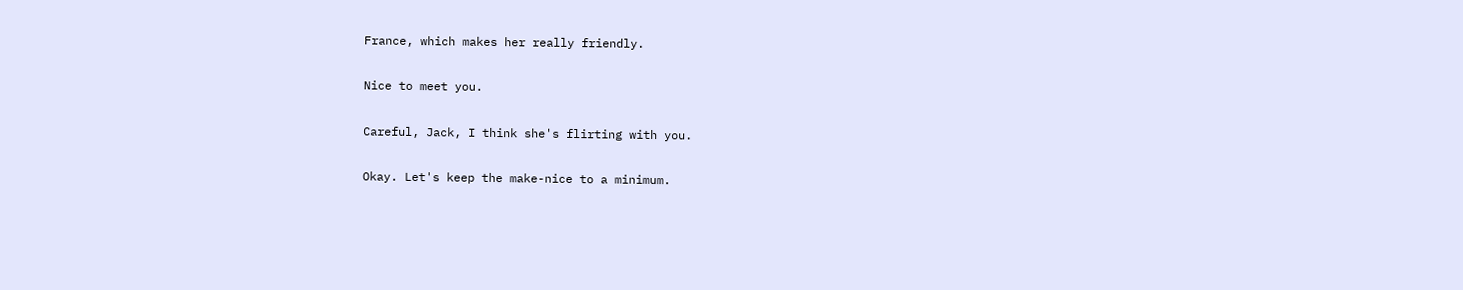France, which makes her really friendly.

Nice to meet you.

Careful, Jack, I think she's flirting with you.

Okay. Let's keep the make-nice to a minimum.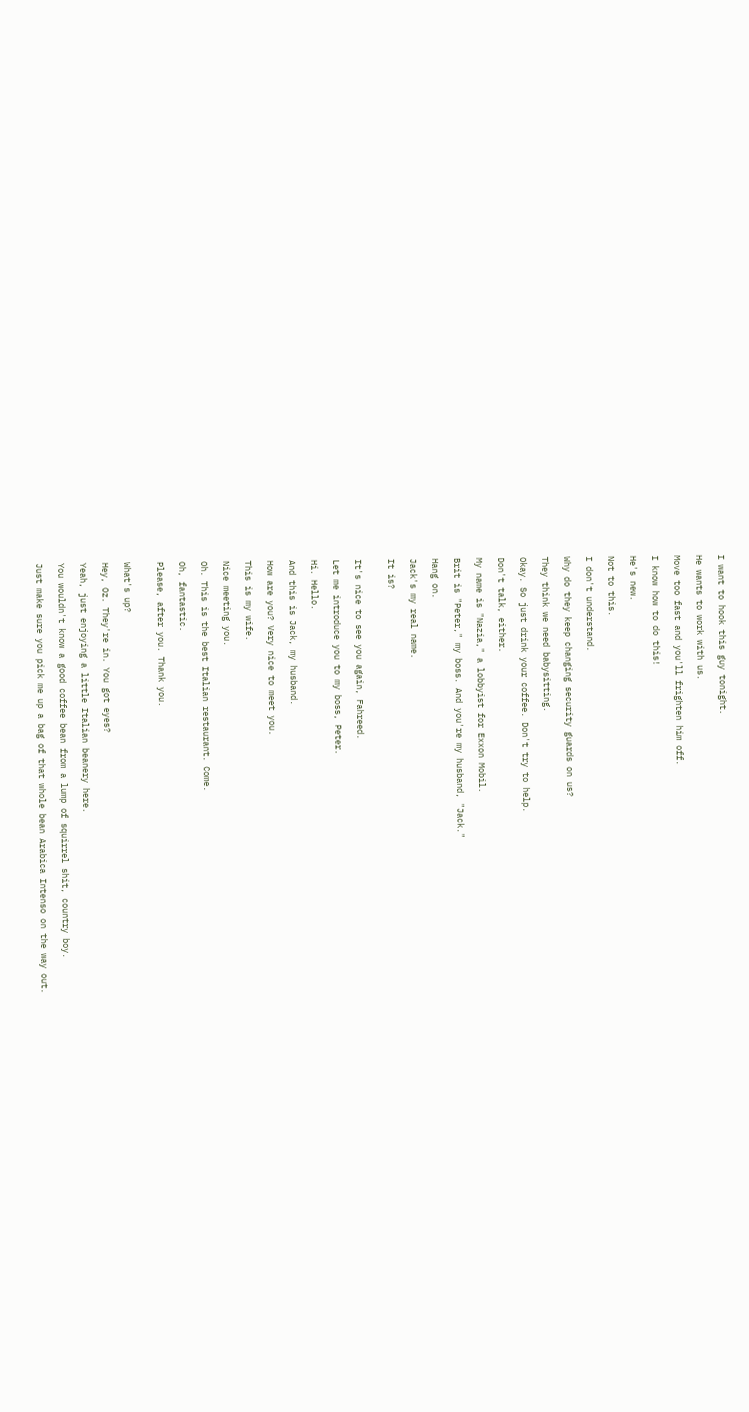I want to hook this guy tonight.

He wants to work with us.

Move too fast and you'll frighten him off.

I know how to do this!

He's new.

Not to this.

I don't understand.

Why do they keep changing security guards on us?

They think we need babysitting.

Okay. So just drink your coffee. Don't try to help.

Don't talk, either.

My name is "Nazia," a lobbyist for Exxon Mobil.

Brit is "Peter," my boss. And you're my husband, "Jack."

Hang on.

Jack's my real name.

It is?


It's nice to see you again, Fahreed.

Let me introduce you to my boss, Peter.

Hi. Hello.

And this is Jack, my husband.

How are you? Very nice to meet you.

This is my wife.

Nice meeting you.

Oh. This is the best Italian restaurant. Come.

Oh, fantastic.

Please, after you. Thank you.


What's up?

Hey, Oz. They're in. You got eyes?

Yeah, just enjoying a little Italian beanery here.

You wouldn't know a good coffee bean from a lump of squirrel shit, country boy.

Just make sure you pick me up a bag of that whole bean Arabica Intenso on the way out.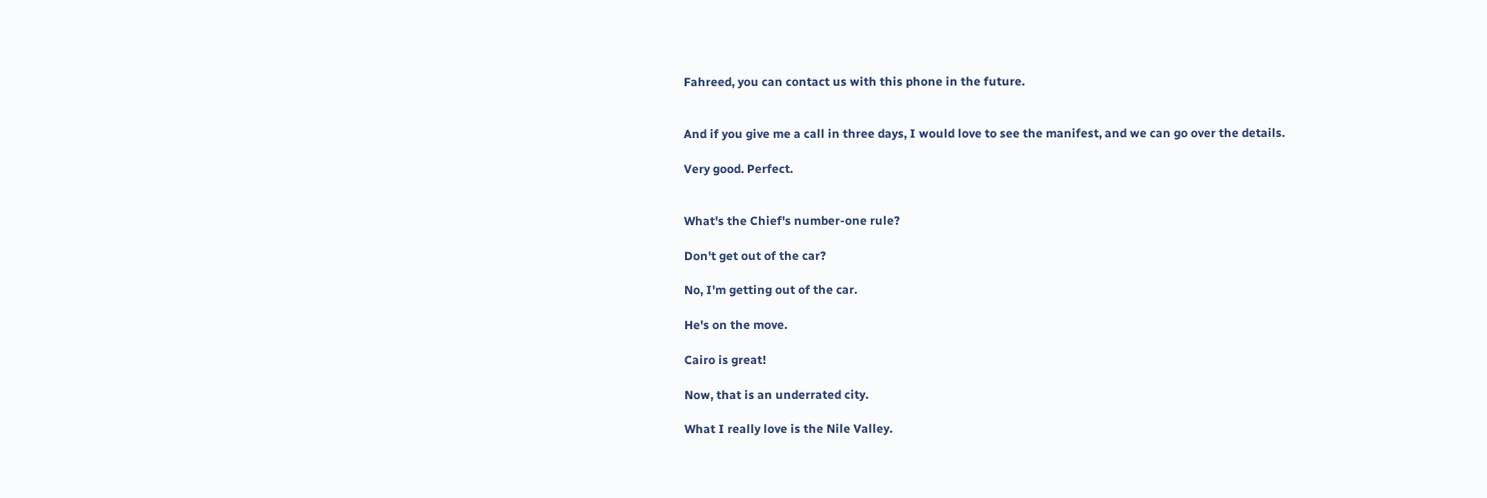Fahreed, you can contact us with this phone in the future.


And if you give me a call in three days, I would love to see the manifest, and we can go over the details.

Very good. Perfect.


What's the Chief's number-one rule?

Don't get out of the car?

No, I'm getting out of the car.

He's on the move.

Cairo is great!

Now, that is an underrated city.

What I really love is the Nile Valley.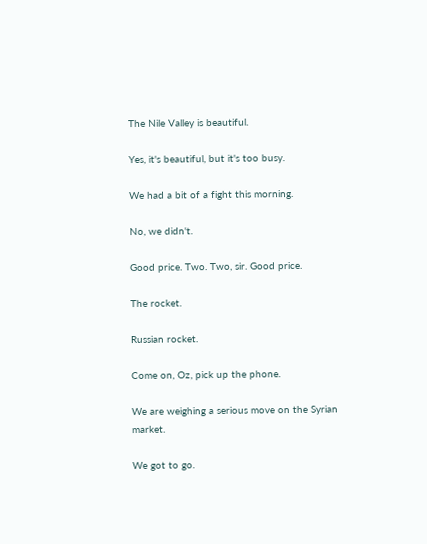The Nile Valley is beautiful.

Yes, it's beautiful, but it's too busy.

We had a bit of a fight this morning.

No, we didn't.

Good price. Two. Two, sir. Good price.

The rocket.

Russian rocket.

Come on, Oz, pick up the phone.

We are weighing a serious move on the Syrian market.

We got to go.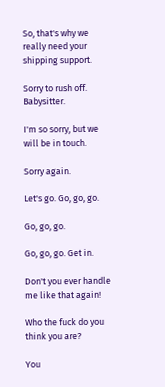So, that's why we really need your shipping support.

Sorry to rush off. Babysitter.

I'm so sorry, but we will be in touch.

Sorry again.

Let's go. Go, go, go.

Go, go, go.

Go, go, go. Get in.

Don't you ever handle me like that again!

Who the fuck do you think you are?

You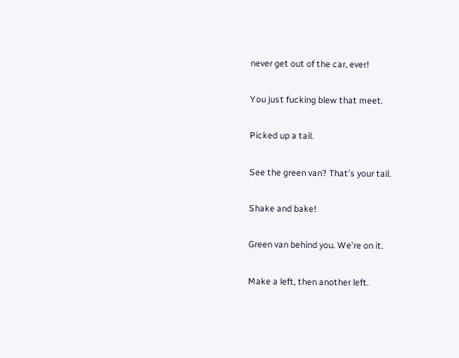never get out of the car, ever!

You just fucking blew that meet.

Picked up a tail.

See the green van? That's your tail.

Shake and bake!

Green van behind you. We're on it.

Make a left, then another left.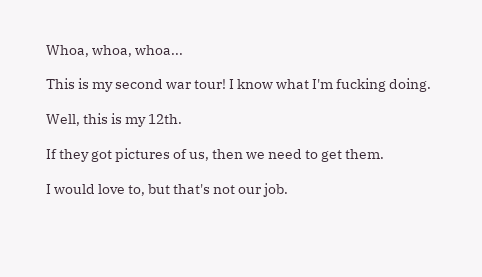Whoa, whoa, whoa...

This is my second war tour! I know what I'm fucking doing.

Well, this is my 12th.

If they got pictures of us, then we need to get them.

I would love to, but that's not our job.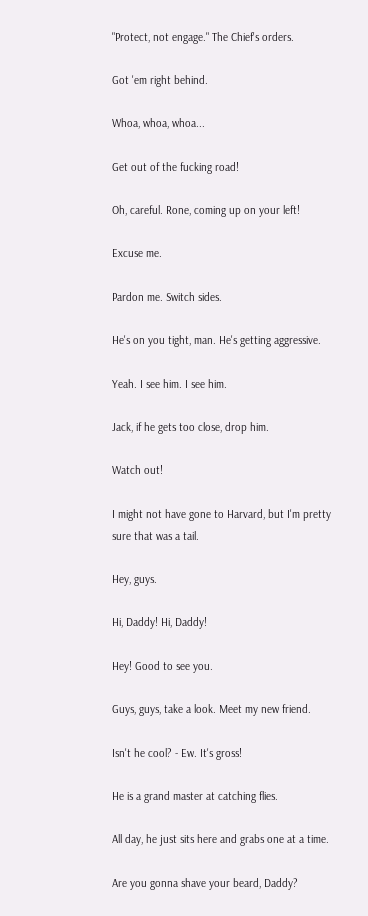"Protect, not engage." The Chief's orders.

Got 'em right behind.

Whoa, whoa, whoa...

Get out of the fucking road!

Oh, careful. Rone, coming up on your left!

Excuse me.

Pardon me. Switch sides.

He's on you tight, man. He's getting aggressive.

Yeah. I see him. I see him.

Jack, if he gets too close, drop him.

Watch out!

I might not have gone to Harvard, but I'm pretty sure that was a tail.

Hey, guys.

Hi, Daddy! Hi, Daddy!

Hey! Good to see you.

Guys, guys, take a look. Meet my new friend.

Isn't he cool? - Ew. It's gross!

He is a grand master at catching flies.

All day, he just sits here and grabs one at a time.

Are you gonna shave your beard, Daddy?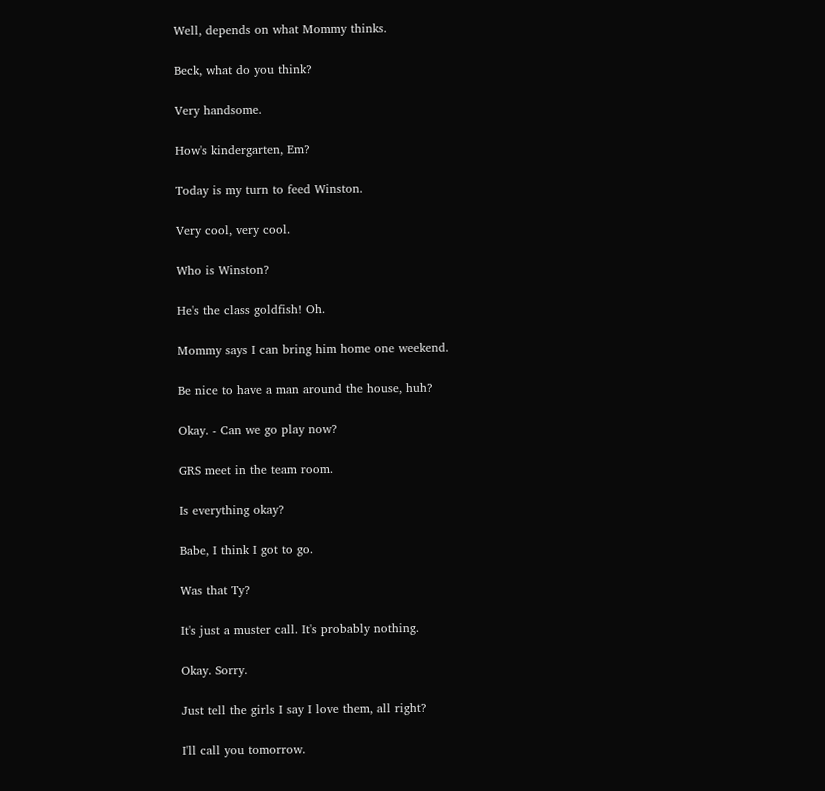Well, depends on what Mommy thinks.

Beck, what do you think?

Very handsome.

How's kindergarten, Em?

Today is my turn to feed Winston.

Very cool, very cool.

Who is Winston?

He's the class goldfish! Oh.

Mommy says I can bring him home one weekend.

Be nice to have a man around the house, huh?

Okay. - Can we go play now?

GRS meet in the team room.

Is everything okay?

Babe, I think I got to go.

Was that Ty?

It's just a muster call. It's probably nothing.

Okay. Sorry.

Just tell the girls I say I love them, all right?

I'll call you tomorrow.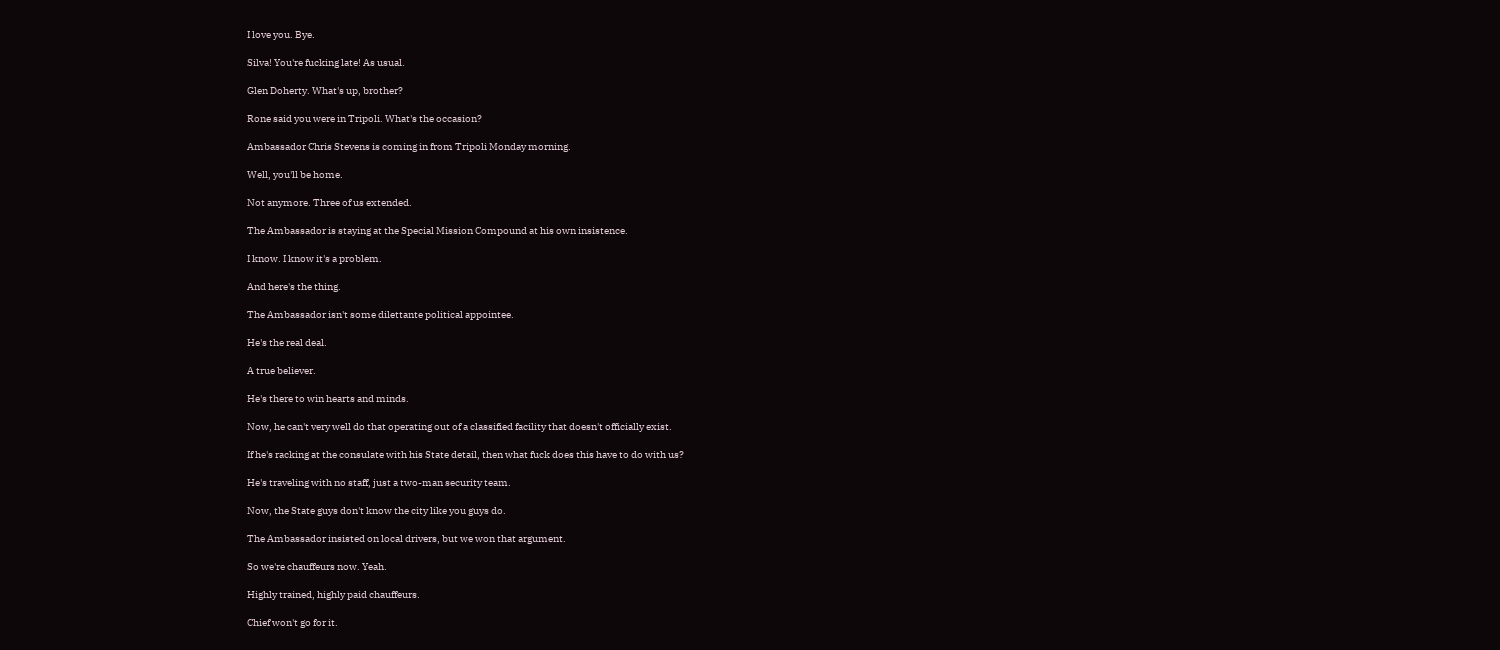I love you. Bye.

Silva! You're fucking late! As usual.

Glen Doherty. What's up, brother?

Rone said you were in Tripoli. What's the occasion?

Ambassador Chris Stevens is coming in from Tripoli Monday morning.

Well, you'll be home.

Not anymore. Three of us extended.

The Ambassador is staying at the Special Mission Compound at his own insistence.

I know. I know it's a problem.

And here's the thing.

The Ambassador isn't some dilettante political appointee.

He's the real deal.

A true believer.

He's there to win hearts and minds.

Now, he can't very well do that operating out of a classified facility that doesn't officially exist.

If he's racking at the consulate with his State detail, then what fuck does this have to do with us?

He's traveling with no staff, just a two-man security team.

Now, the State guys don't know the city like you guys do.

The Ambassador insisted on local drivers, but we won that argument.

So we're chauffeurs now. Yeah.

Highly trained, highly paid chauffeurs.

Chief won't go for it.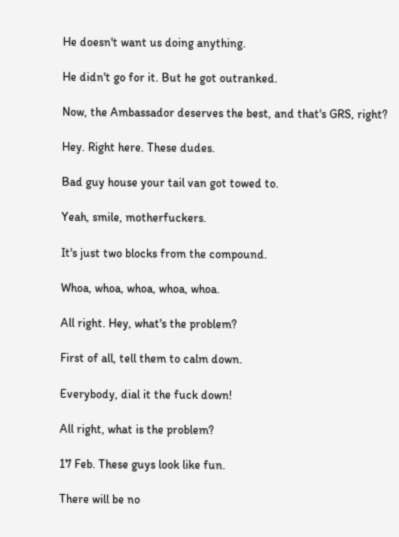He doesn't want us doing anything.

He didn't go for it. But he got outranked.

Now, the Ambassador deserves the best, and that's GRS, right?

Hey. Right here. These dudes.

Bad guy house your tail van got towed to.

Yeah, smile, motherfuckers.

It's just two blocks from the compound.

Whoa, whoa, whoa, whoa, whoa.

All right. Hey, what's the problem?

First of all, tell them to calm down.

Everybody, dial it the fuck down!

All right, what is the problem?

17 Feb. These guys look like fun.

There will be no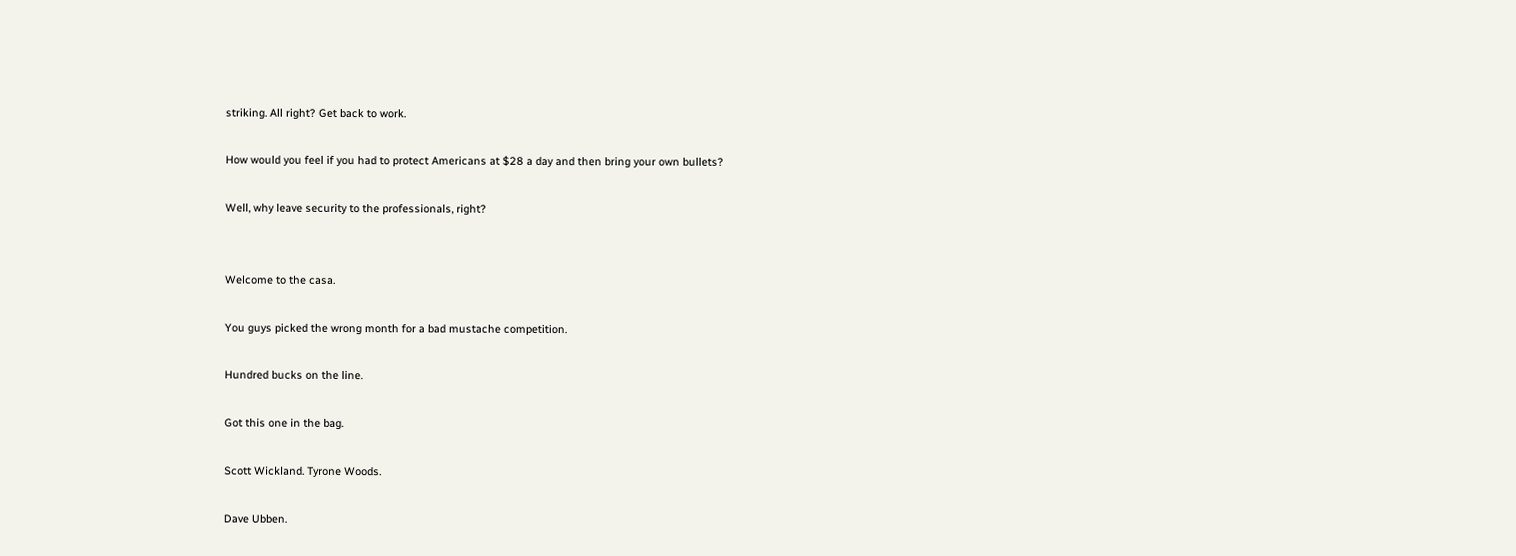striking. All right? Get back to work.

How would you feel if you had to protect Americans at $28 a day and then bring your own bullets?

Well, why leave security to the professionals, right?


Welcome to the casa.

You guys picked the wrong month for a bad mustache competition.

Hundred bucks on the line.

Got this one in the bag.

Scott Wickland. Tyrone Woods.

Dave Ubben.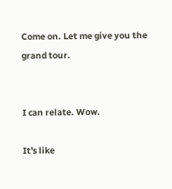Come on. Let me give you the grand tour.


I can relate. Wow.

It's like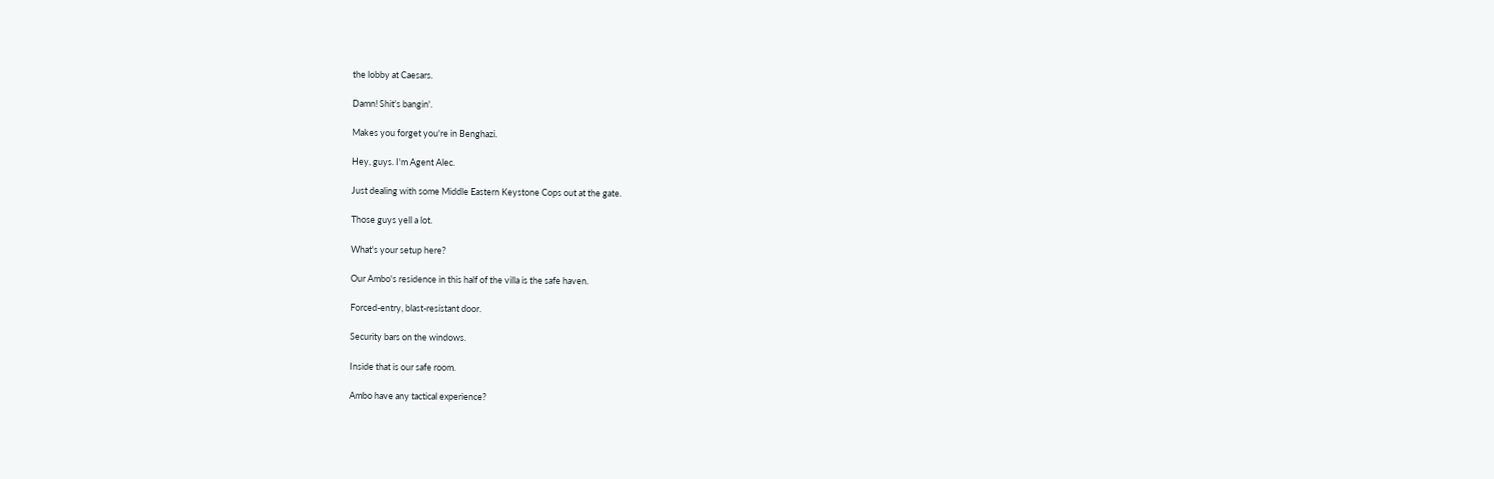the lobby at Caesars.

Damn! Shit's bangin'.

Makes you forget you're in Benghazi.

Hey, guys. I'm Agent Alec.

Just dealing with some Middle Eastern Keystone Cops out at the gate.

Those guys yell a lot.

What's your setup here?

Our Ambo's residence in this half of the villa is the safe haven.

Forced-entry, blast-resistant door.

Security bars on the windows.

Inside that is our safe room.

Ambo have any tactical experience?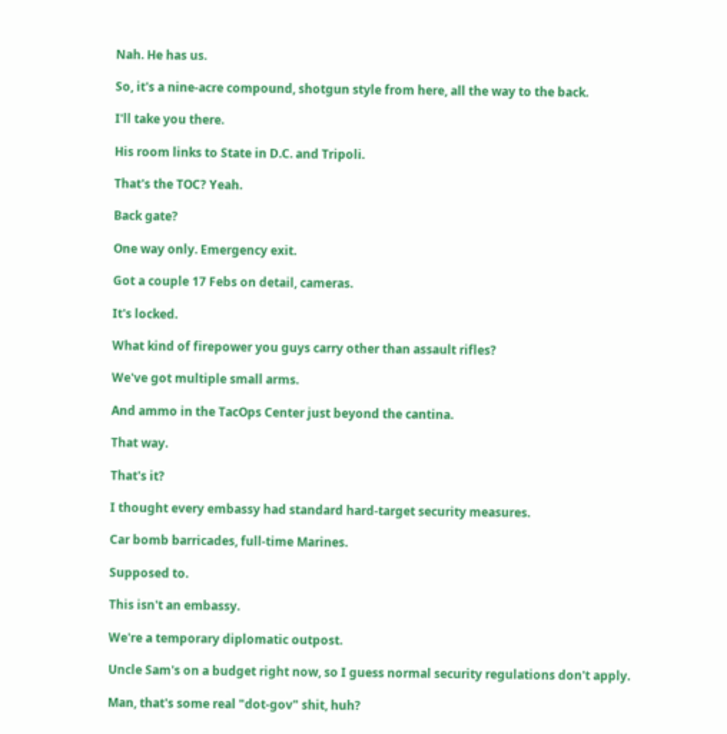Nah. He has us.

So, it's a nine-acre compound, shotgun style from here, all the way to the back.

I'll take you there.

His room links to State in D.C. and Tripoli.

That's the TOC? Yeah.

Back gate?

One way only. Emergency exit.

Got a couple 17 Febs on detail, cameras.

It's locked.

What kind of firepower you guys carry other than assault rifles?

We've got multiple small arms.

And ammo in the TacOps Center just beyond the cantina.

That way.

That's it?

I thought every embassy had standard hard-target security measures.

Car bomb barricades, full-time Marines.

Supposed to.

This isn't an embassy.

We're a temporary diplomatic outpost.

Uncle Sam's on a budget right now, so I guess normal security regulations don't apply.

Man, that's some real "dot-gov" shit, huh?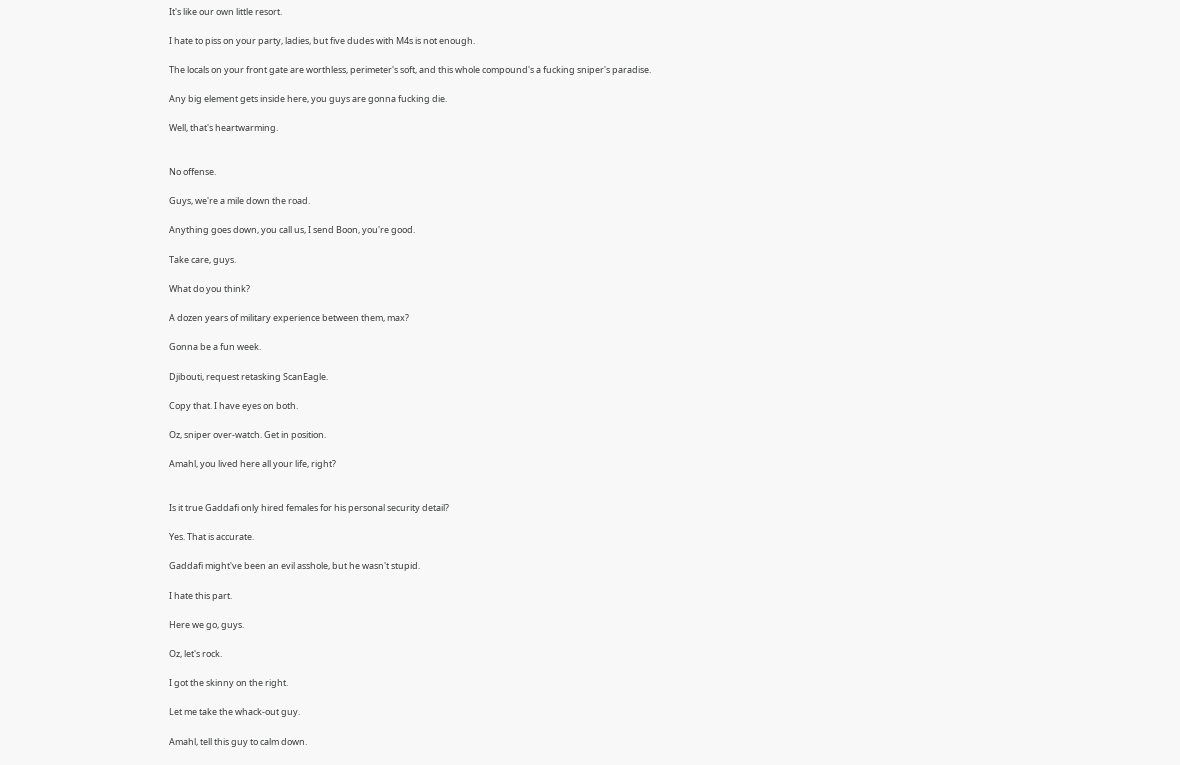It's like our own little resort.

I hate to piss on your party, ladies, but five dudes with M4s is not enough.

The locals on your front gate are worthless, perimeter's soft, and this whole compound's a fucking sniper's paradise.

Any big element gets inside here, you guys are gonna fucking die.

Well, that's heartwarming.


No offense.

Guys, we're a mile down the road.

Anything goes down, you call us, I send Boon, you're good.

Take care, guys.

What do you think?

A dozen years of military experience between them, max?

Gonna be a fun week.

Djibouti, request retasking ScanEagle.

Copy that. I have eyes on both.

Oz, sniper over-watch. Get in position.

Amahl, you lived here all your life, right?


Is it true Gaddafi only hired females for his personal security detail?

Yes. That is accurate.

Gaddafi might've been an evil asshole, but he wasn't stupid.

I hate this part.

Here we go, guys.

Oz, let's rock.

I got the skinny on the right.

Let me take the whack-out guy.

Amahl, tell this guy to calm down.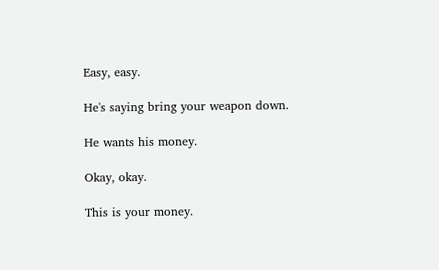Easy, easy.

He's saying bring your weapon down.

He wants his money.

Okay, okay.

This is your money.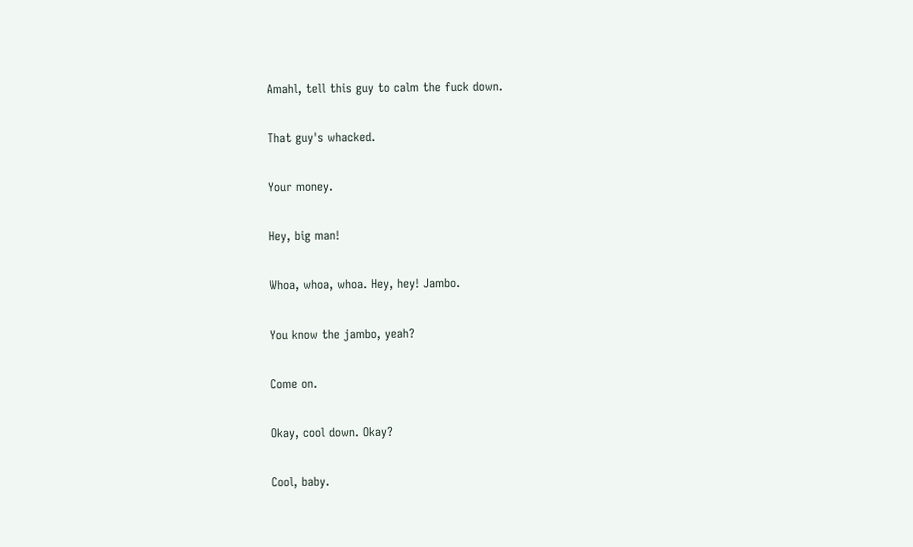Amahl, tell this guy to calm the fuck down.

That guy's whacked.

Your money.

Hey, big man!

Whoa, whoa, whoa. Hey, hey! Jambo.

You know the jambo, yeah?

Come on.

Okay, cool down. Okay?

Cool, baby.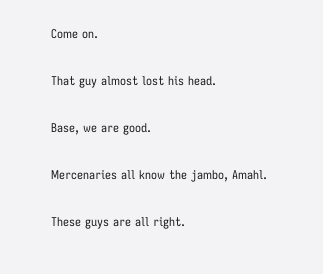Come on.

That guy almost lost his head.

Base, we are good.

Mercenaries all know the jambo, Amahl.

These guys are all right.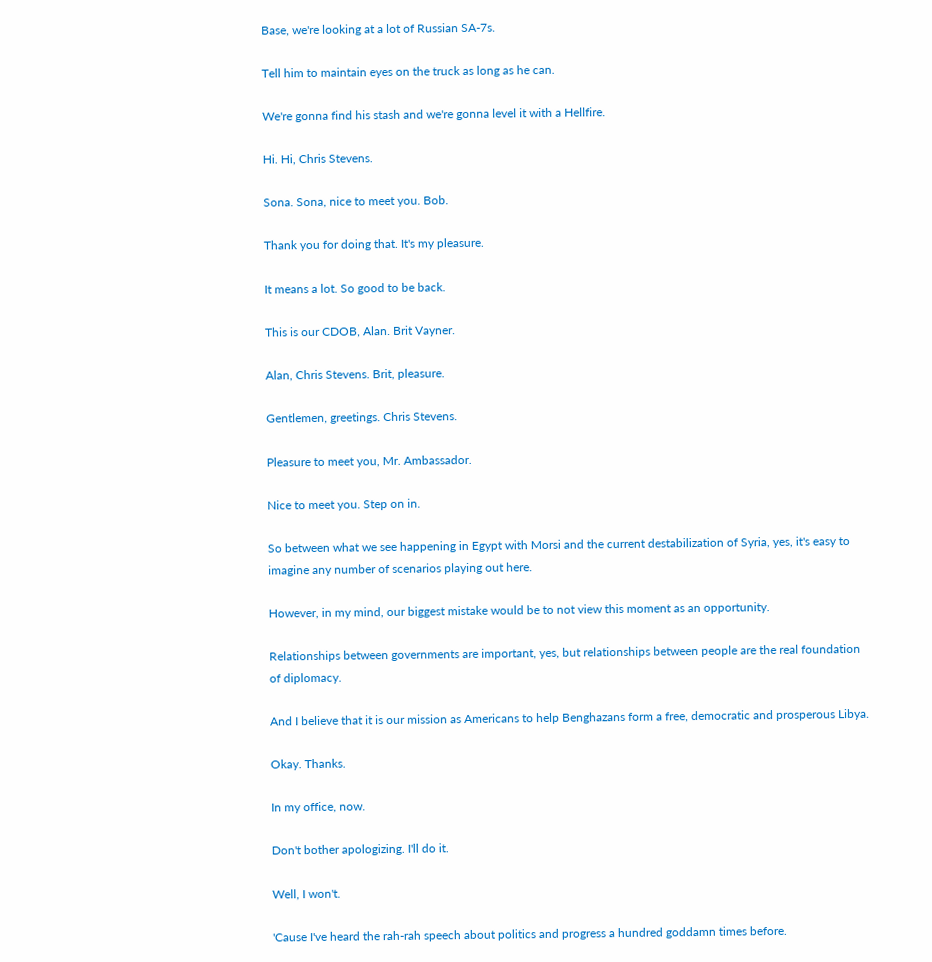Base, we're looking at a lot of Russian SA-7s.

Tell him to maintain eyes on the truck as long as he can.

We're gonna find his stash and we're gonna level it with a Hellfire.

Hi. Hi, Chris Stevens.

Sona. Sona, nice to meet you. Bob.

Thank you for doing that. It's my pleasure.

It means a lot. So good to be back.

This is our CDOB, Alan. Brit Vayner.

Alan, Chris Stevens. Brit, pleasure.

Gentlemen, greetings. Chris Stevens.

Pleasure to meet you, Mr. Ambassador.

Nice to meet you. Step on in.

So between what we see happening in Egypt with Morsi and the current destabilization of Syria, yes, it's easy to imagine any number of scenarios playing out here.

However, in my mind, our biggest mistake would be to not view this moment as an opportunity.

Relationships between governments are important, yes, but relationships between people are the real foundation of diplomacy.

And I believe that it is our mission as Americans to help Benghazans form a free, democratic and prosperous Libya.

Okay. Thanks.

In my office, now.

Don't bother apologizing. I'll do it.

Well, I won't.

'Cause I've heard the rah-rah speech about politics and progress a hundred goddamn times before.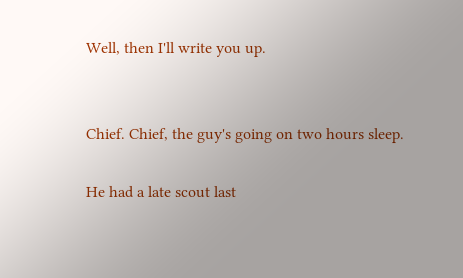Well, then I'll write you up.


Chief. Chief, the guy's going on two hours sleep.

He had a late scout last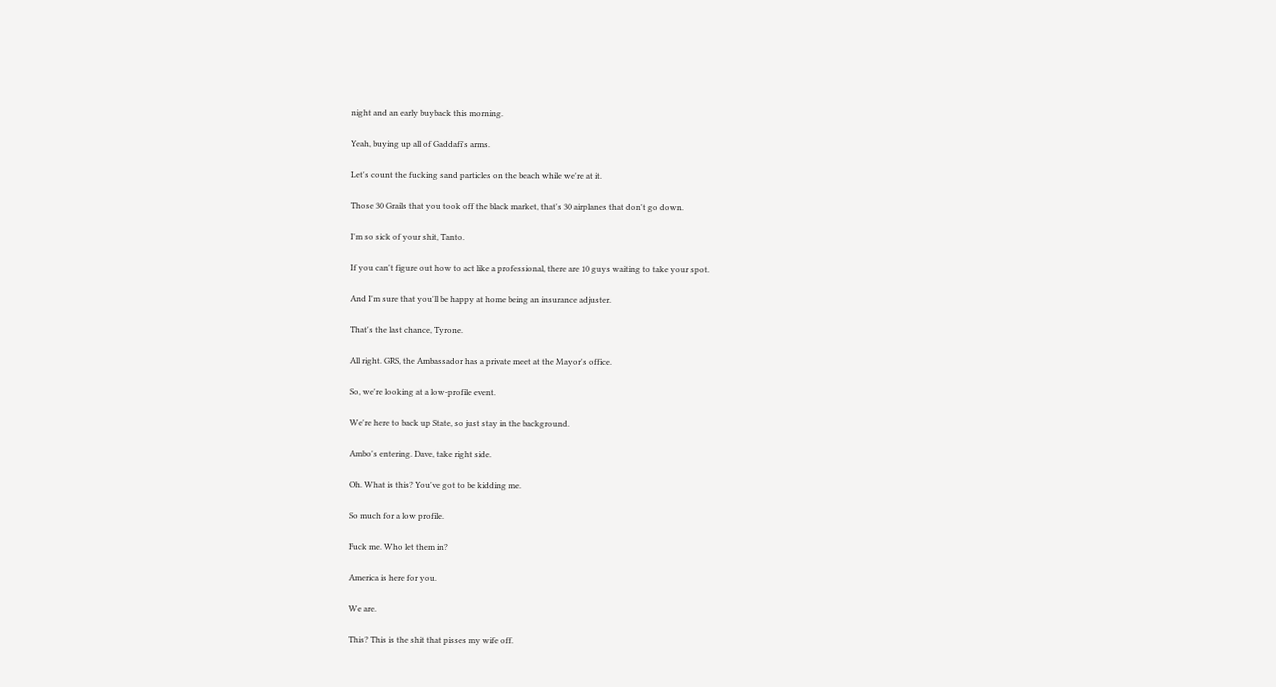night and an early buyback this morning.

Yeah, buying up all of Gaddafi's arms.

Let's count the fucking sand particles on the beach while we're at it.

Those 30 Grails that you took off the black market, that's 30 airplanes that don't go down.

I'm so sick of your shit, Tanto.

If you can't figure out how to act like a professional, there are 10 guys waiting to take your spot.

And I'm sure that you'll be happy at home being an insurance adjuster.

That's the last chance, Tyrone.

All right. GRS, the Ambassador has a private meet at the Mayor's office.

So, we're looking at a low-profile event.

We're here to back up State, so just stay in the background.

Ambo's entering. Dave, take right side.

Oh. What is this? You've got to be kidding me.

So much for a low profile.

Fuck me. Who let them in?

America is here for you.

We are.

This? This is the shit that pisses my wife off.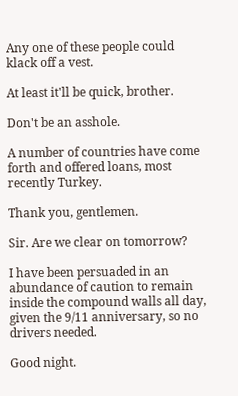Any one of these people could klack off a vest.

At least it'll be quick, brother.

Don't be an asshole.

A number of countries have come forth and offered loans, most recently Turkey.

Thank you, gentlemen.

Sir. Are we clear on tomorrow?

I have been persuaded in an abundance of caution to remain inside the compound walls all day, given the 9/11 anniversary, so no drivers needed.

Good night.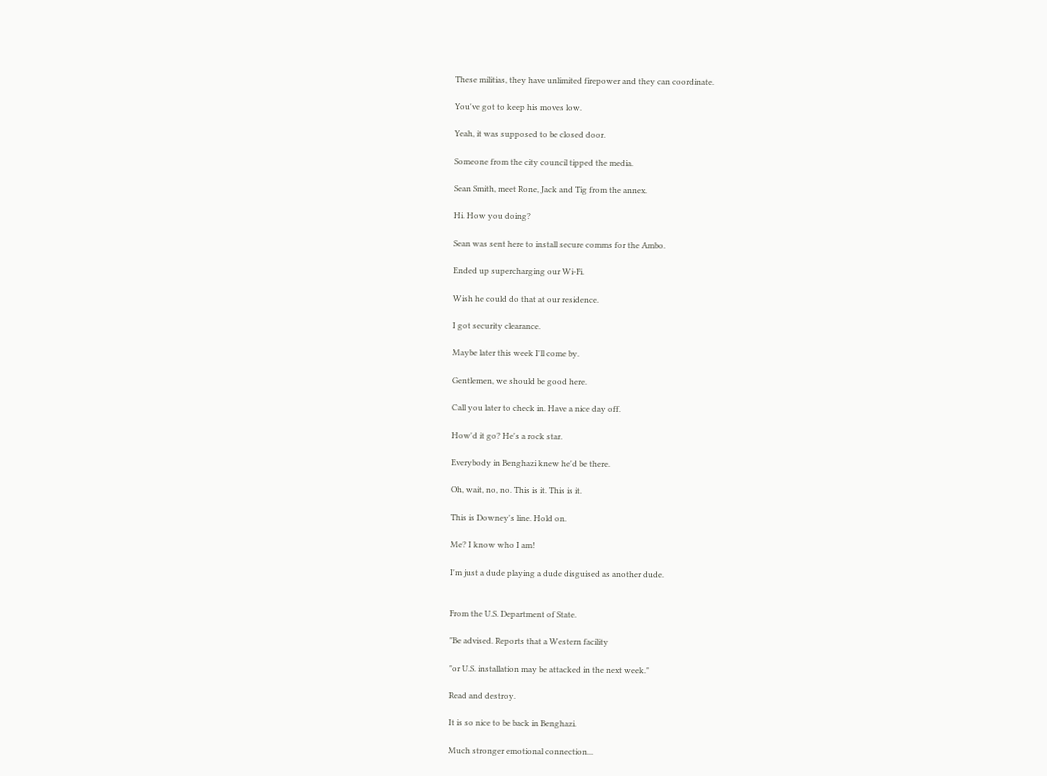These militias, they have unlimited firepower and they can coordinate.

You've got to keep his moves low.

Yeah, it was supposed to be closed door.

Someone from the city council tipped the media.

Sean Smith, meet Rone, Jack and Tig from the annex.

Hi. How you doing?

Sean was sent here to install secure comms for the Ambo.

Ended up supercharging our Wi-Fi.

Wish he could do that at our residence.

I got security clearance.

Maybe later this week I'll come by.

Gentlemen, we should be good here.

Call you later to check in. Have a nice day off.

How'd it go? He's a rock star.

Everybody in Benghazi knew he'd be there.

Oh, wait, no, no. This is it. This is it.

This is Downey's line. Hold on.

Me? I know who I am!

I'm just a dude playing a dude disguised as another dude.


From the U.S. Department of State.

"Be advised. Reports that a Western facility

"or U.S. installation may be attacked in the next week."

Read and destroy.

It is so nice to be back in Benghazi.

Much stronger emotional connection...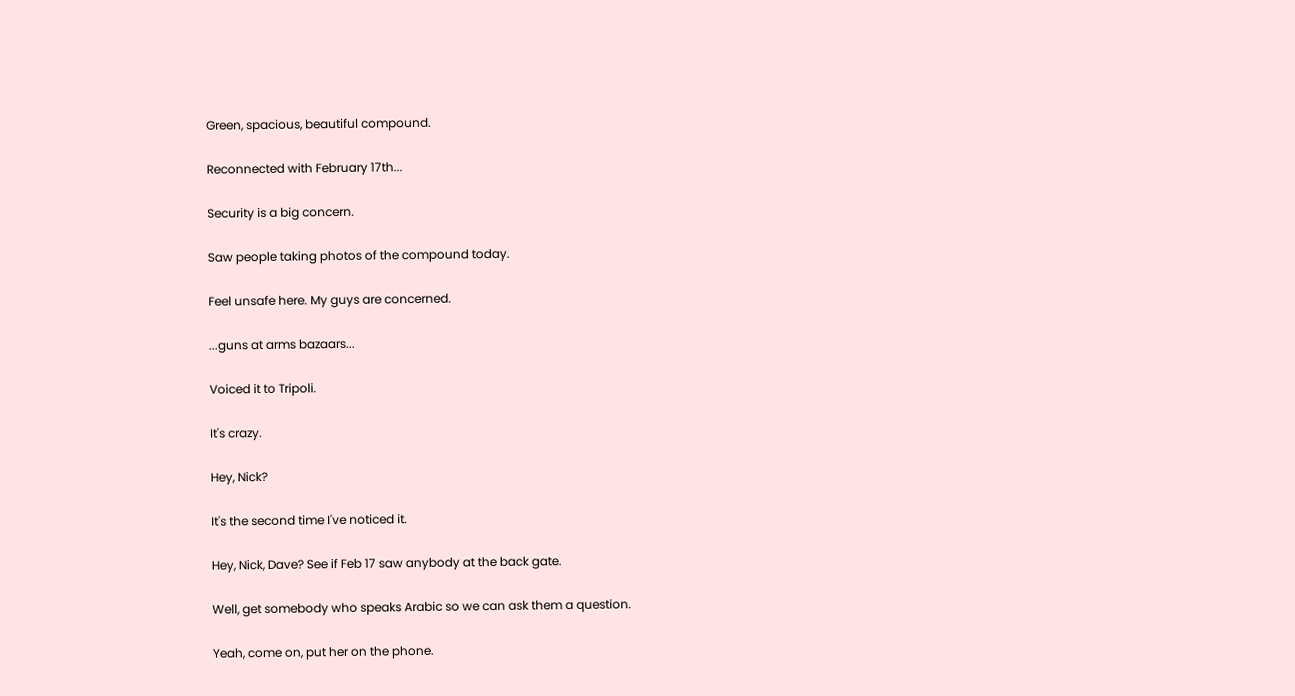Green, spacious, beautiful compound.

Reconnected with February 17th...

Security is a big concern.

Saw people taking photos of the compound today.

Feel unsafe here. My guys are concerned.

...guns at arms bazaars...

Voiced it to Tripoli.

It's crazy.

Hey, Nick?

It's the second time I've noticed it.

Hey, Nick, Dave? See if Feb 17 saw anybody at the back gate.

Well, get somebody who speaks Arabic so we can ask them a question.

Yeah, come on, put her on the phone.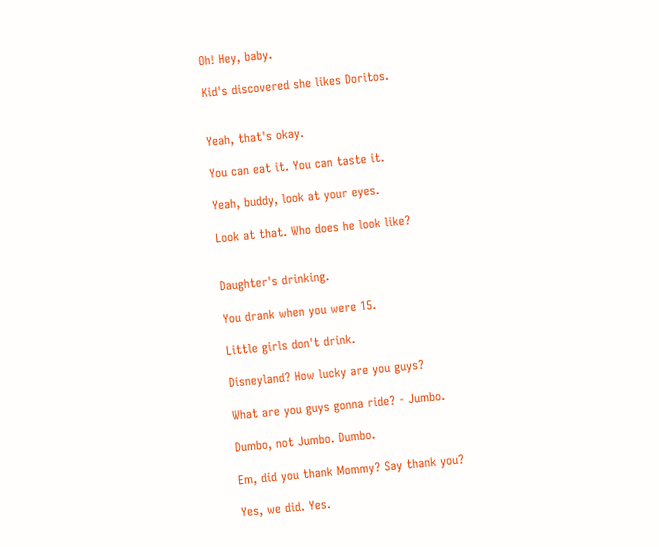Oh! Hey, baby.

Kid's discovered she likes Doritos.


Yeah, that's okay.

You can eat it. You can taste it.

Yeah, buddy, look at your eyes.

Look at that. Who does he look like?


Daughter's drinking.

You drank when you were 15.

Little girls don't drink.

Disneyland? How lucky are you guys?

What are you guys gonna ride? - Jumbo.

Dumbo, not Jumbo. Dumbo.

Em, did you thank Mommy? Say thank you?

Yes, we did. Yes.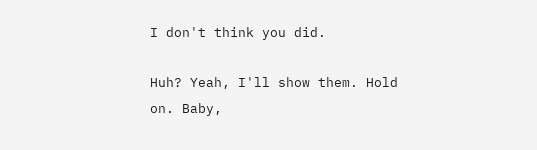I don't think you did.

Huh? Yeah, I'll show them. Hold on. Baby,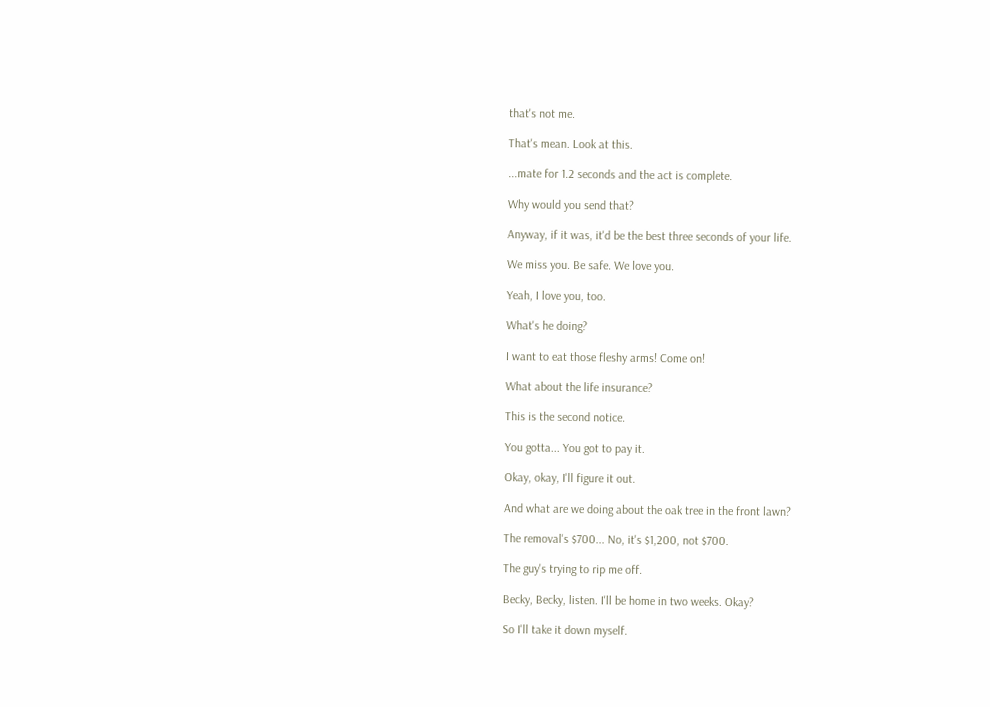that's not me.

That's mean. Look at this.

...mate for 1.2 seconds and the act is complete.

Why would you send that?

Anyway, if it was, it'd be the best three seconds of your life.

We miss you. Be safe. We love you.

Yeah, I love you, too.

What's he doing?

I want to eat those fleshy arms! Come on!

What about the life insurance?

This is the second notice.

You gotta... You got to pay it.

Okay, okay, I'll figure it out.

And what are we doing about the oak tree in the front lawn?

The removal's $700... No, it's $1,200, not $700.

The guy's trying to rip me off.

Becky, Becky, listen. I'll be home in two weeks. Okay?

So I'll take it down myself.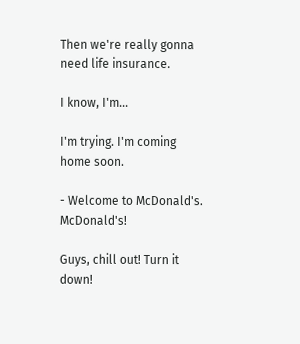Then we're really gonna need life insurance.

I know, I'm...

I'm trying. I'm coming home soon.

- Welcome to McDonald's. McDonald's!

Guys, chill out! Turn it down!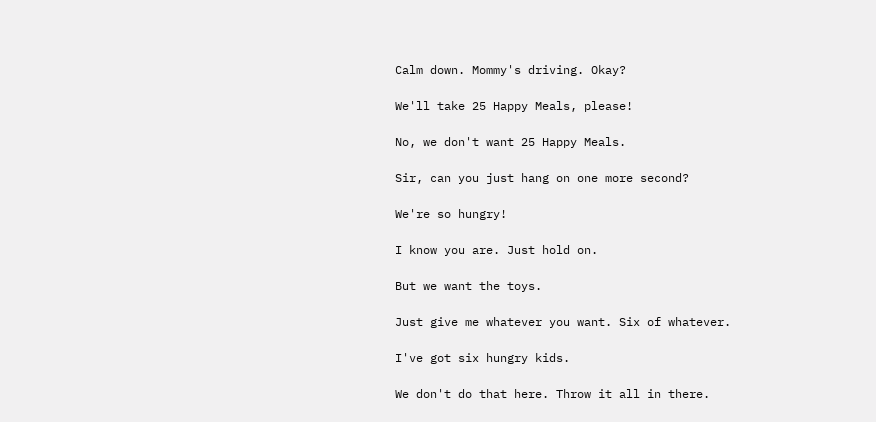Calm down. Mommy's driving. Okay?

We'll take 25 Happy Meals, please!

No, we don't want 25 Happy Meals.

Sir, can you just hang on one more second?

We're so hungry!

I know you are. Just hold on.

But we want the toys.

Just give me whatever you want. Six of whatever.

I've got six hungry kids.

We don't do that here. Throw it all in there.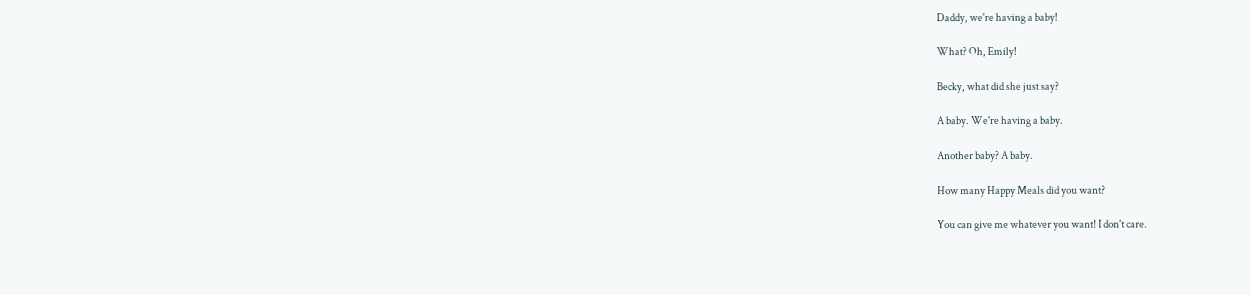Daddy, we're having a baby!

What? Oh, Emily!

Becky, what did she just say?

A baby. We're having a baby.

Another baby? A baby.

How many Happy Meals did you want?

You can give me whatever you want! I don't care.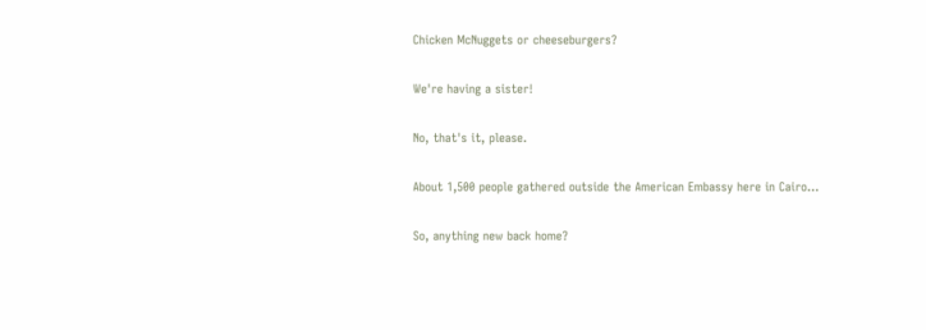Chicken McNuggets or cheeseburgers?

We're having a sister!

No, that's it, please.

About 1,500 people gathered outside the American Embassy here in Cairo...

So, anything new back home?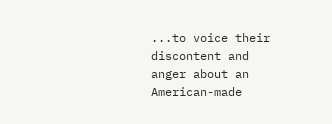...to voice their discontent and anger about an American-made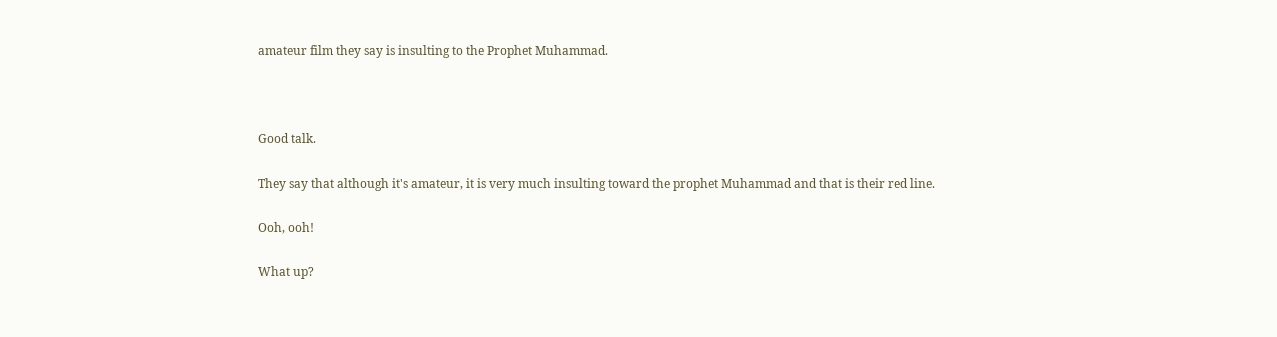amateur film they say is insulting to the Prophet Muhammad.



Good talk.

They say that although it's amateur, it is very much insulting toward the prophet Muhammad and that is their red line.

Ooh, ooh!

What up?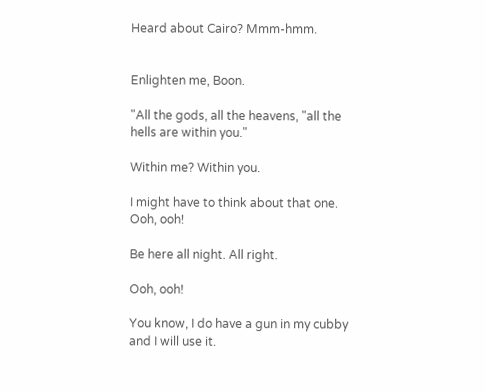Heard about Cairo? Mmm-hmm.


Enlighten me, Boon.

"All the gods, all the heavens, "all the hells are within you."

Within me? Within you.

I might have to think about that one. Ooh, ooh!

Be here all night. All right.

Ooh, ooh!

You know, I do have a gun in my cubby and I will use it.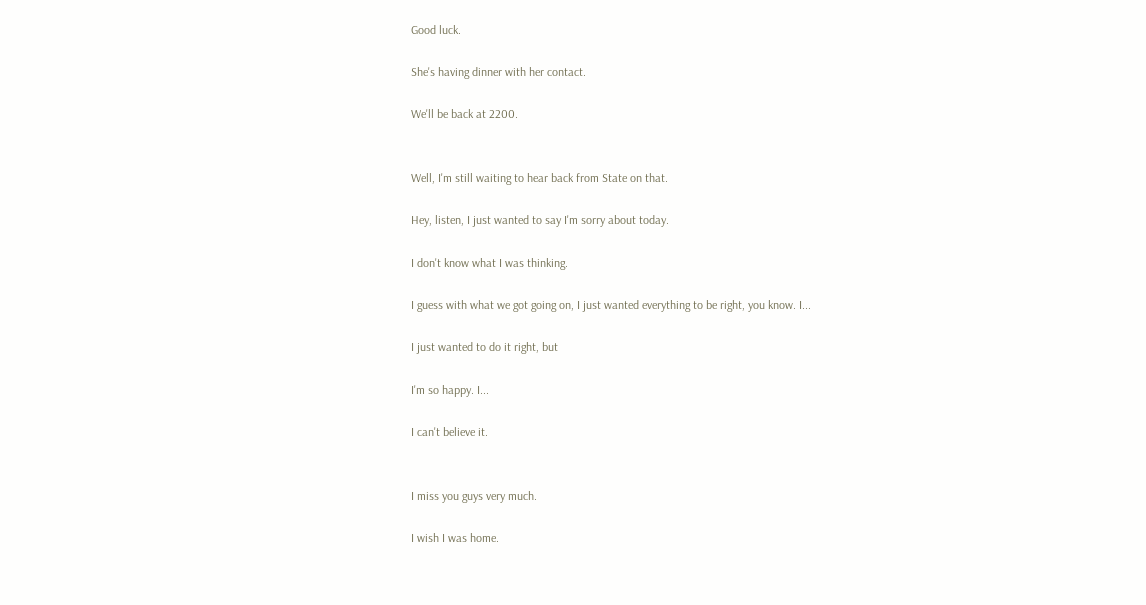Good luck.

She's having dinner with her contact.

We'll be back at 2200.


Well, I'm still waiting to hear back from State on that.

Hey, listen, I just wanted to say I'm sorry about today.

I don't know what I was thinking.

I guess with what we got going on, I just wanted everything to be right, you know. I...

I just wanted to do it right, but

I'm so happy. I...

I can't believe it.


I miss you guys very much.

I wish I was home.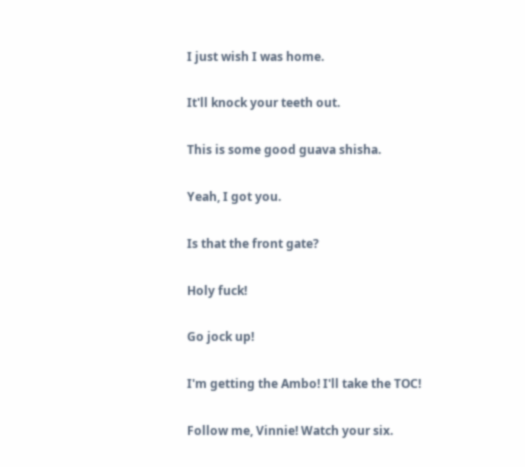I just wish I was home.

It'll knock your teeth out.

This is some good guava shisha.

Yeah, I got you.

Is that the front gate?

Holy fuck!

Go jock up!

I'm getting the Ambo! I'll take the TOC!

Follow me, Vinnie! Watch your six.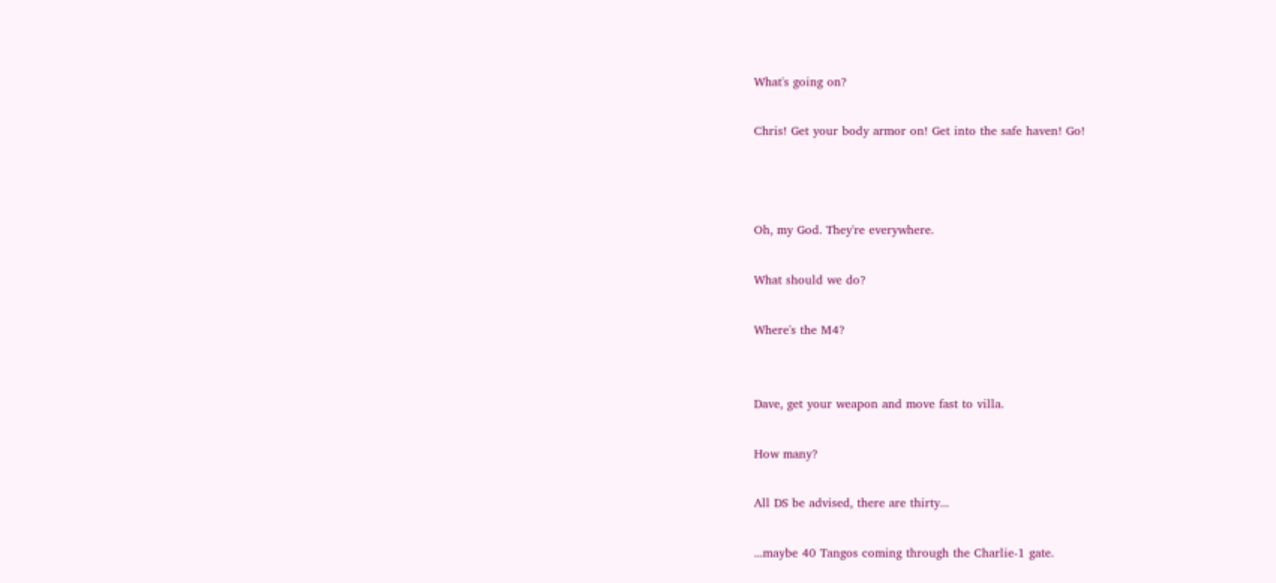What's going on?

Chris! Get your body armor on! Get into the safe haven! Go!



Oh, my God. They're everywhere.

What should we do?

Where's the M4?


Dave, get your weapon and move fast to villa.

How many?

All DS be advised, there are thirty...

...maybe 40 Tangos coming through the Charlie-1 gate.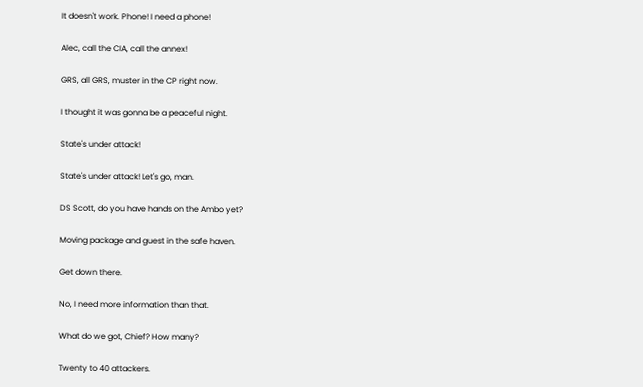It doesn't work. Phone! I need a phone!

Alec, call the CIA, call the annex!

GRS, all GRS, muster in the CP right now.

I thought it was gonna be a peaceful night.

State's under attack!

State's under attack! Let's go, man.

DS Scott, do you have hands on the Ambo yet?

Moving package and guest in the safe haven.

Get down there.

No, I need more information than that.

What do we got, Chief? How many?

Twenty to 40 attackers.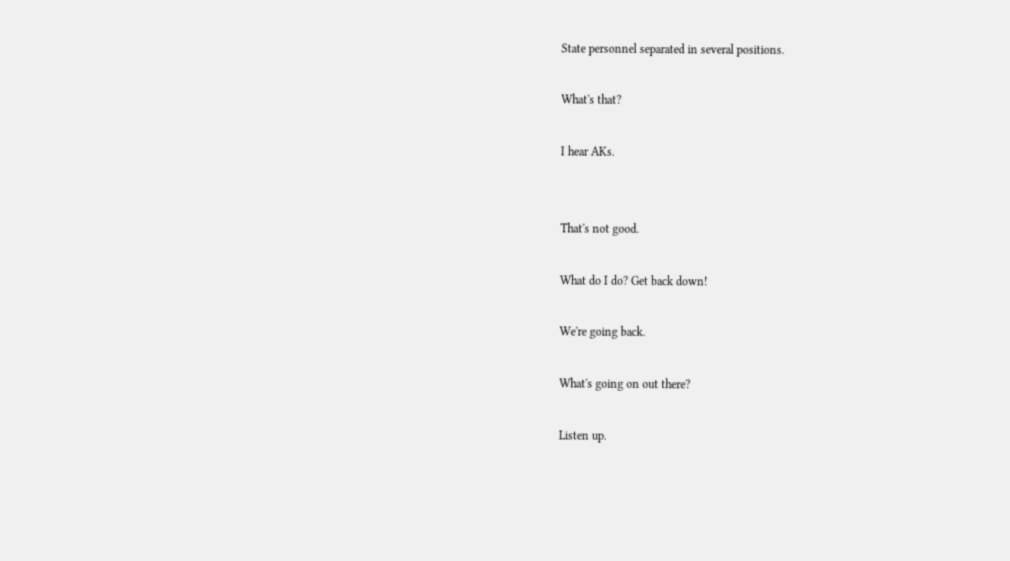State personnel separated in several positions.

What's that?

I hear AKs.


That's not good.

What do I do? Get back down!

We're going back.

What's going on out there?

Listen up.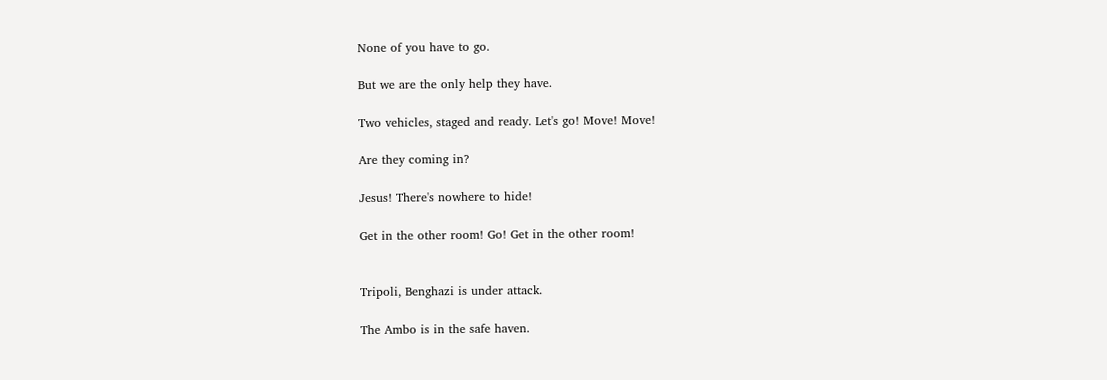None of you have to go.

But we are the only help they have.

Two vehicles, staged and ready. Let's go! Move! Move!

Are they coming in?

Jesus! There's nowhere to hide!

Get in the other room! Go! Get in the other room!


Tripoli, Benghazi is under attack.

The Ambo is in the safe haven.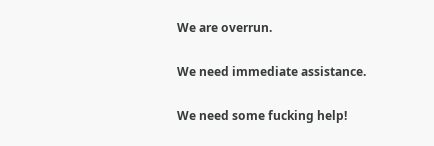We are overrun.

We need immediate assistance.

We need some fucking help!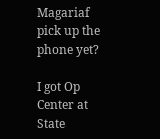Magariaf pick up the phone yet?

I got Op Center at State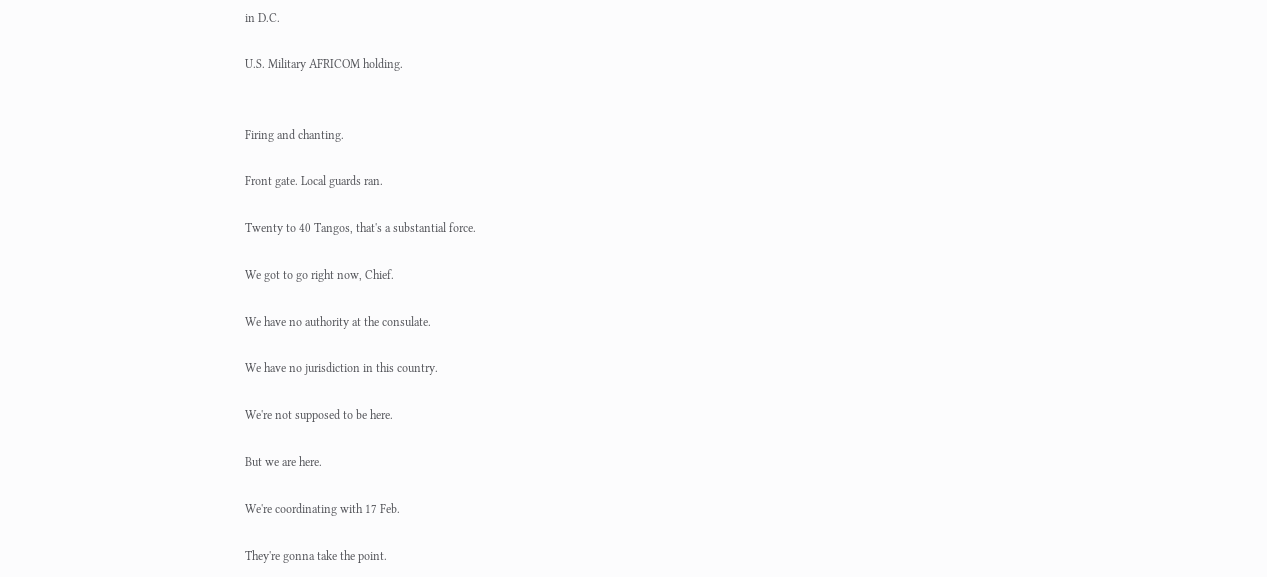in D.C.

U.S. Military AFRICOM holding.


Firing and chanting.

Front gate. Local guards ran.

Twenty to 40 Tangos, that's a substantial force.

We got to go right now, Chief.

We have no authority at the consulate.

We have no jurisdiction in this country.

We're not supposed to be here.

But we are here.

We're coordinating with 17 Feb.

They're gonna take the point.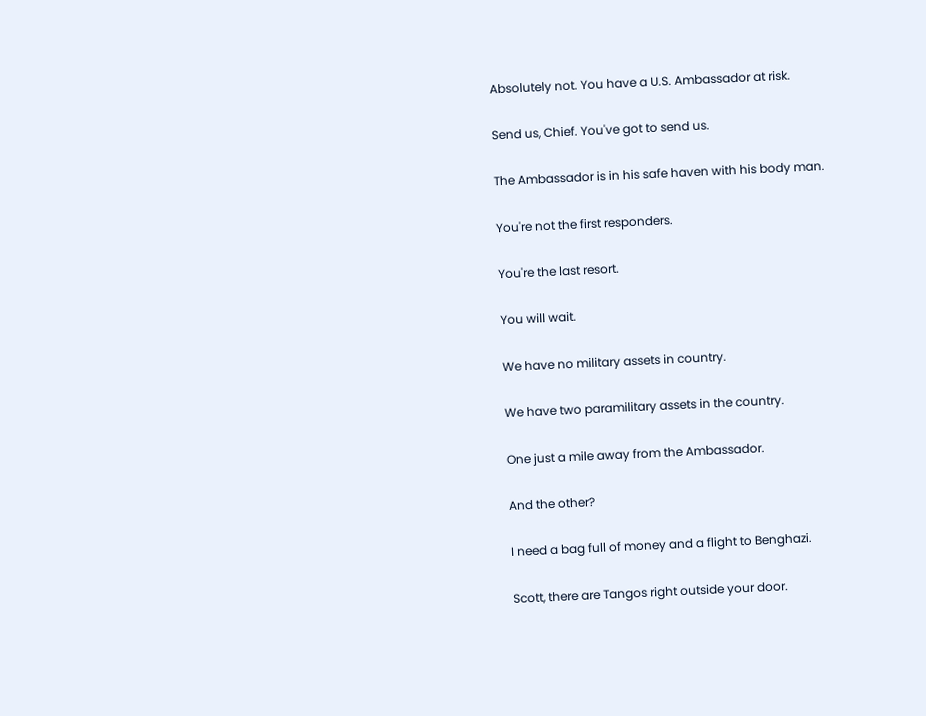Absolutely not. You have a U.S. Ambassador at risk.

Send us, Chief. You've got to send us.

The Ambassador is in his safe haven with his body man.

You're not the first responders.

You're the last resort.

You will wait.

We have no military assets in country.

We have two paramilitary assets in the country.

One just a mile away from the Ambassador.

And the other?

I need a bag full of money and a flight to Benghazi.

Scott, there are Tangos right outside your door.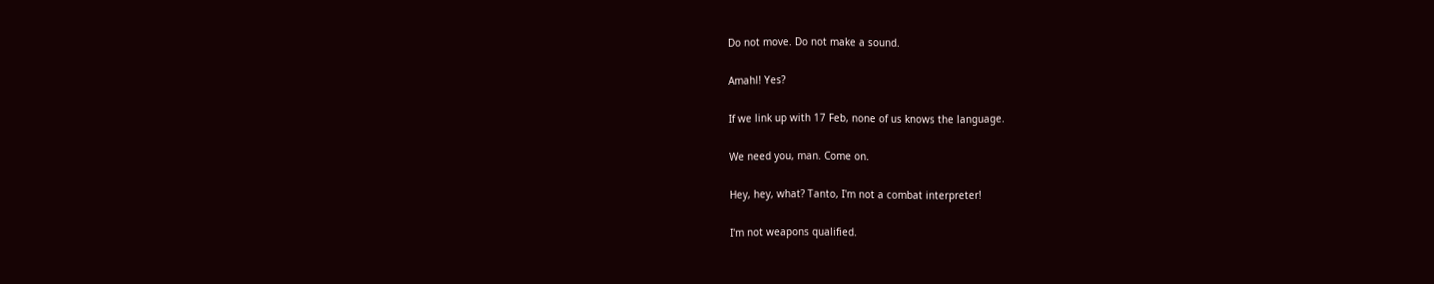Do not move. Do not make a sound.

Amahl! Yes?

If we link up with 17 Feb, none of us knows the language.

We need you, man. Come on.

Hey, hey, what? Tanto, I'm not a combat interpreter!

I'm not weapons qualified.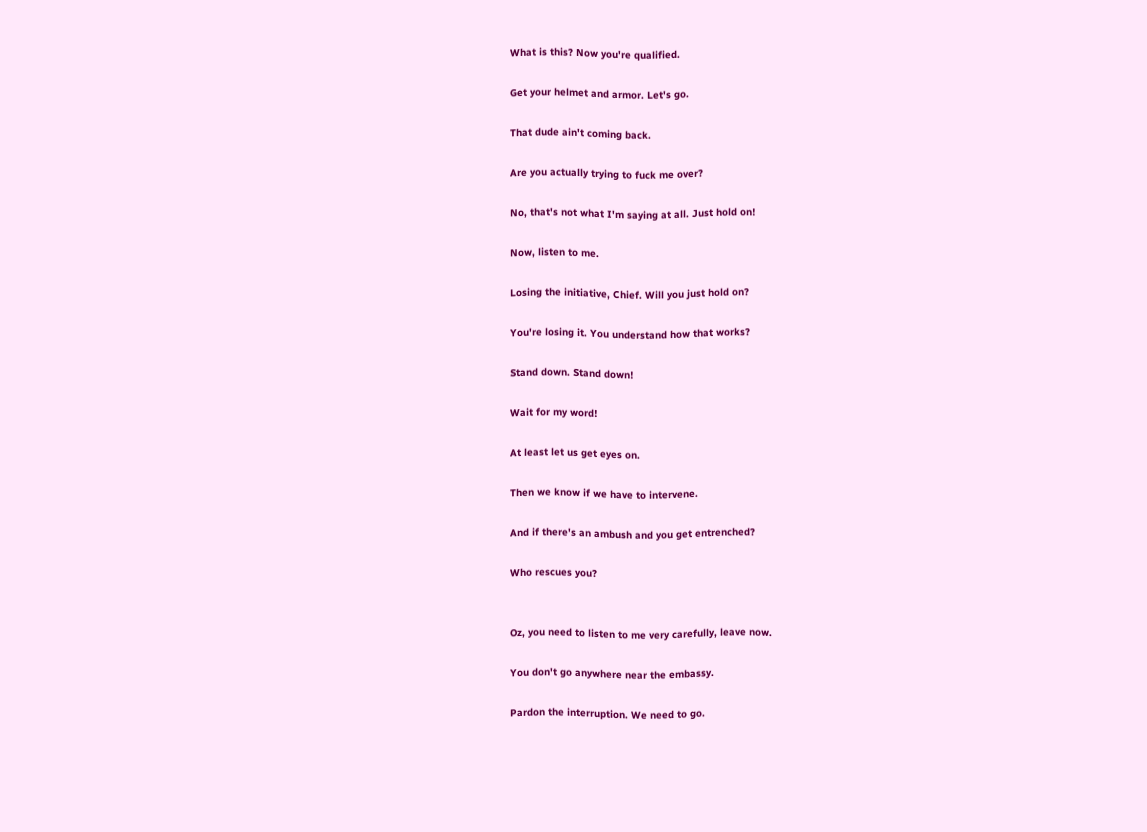What is this? Now you're qualified.

Get your helmet and armor. Let's go.

That dude ain't coming back.

Are you actually trying to fuck me over?

No, that's not what I'm saying at all. Just hold on!

Now, listen to me.

Losing the initiative, Chief. Will you just hold on?

You're losing it. You understand how that works?

Stand down. Stand down!

Wait for my word!

At least let us get eyes on.

Then we know if we have to intervene.

And if there's an ambush and you get entrenched?

Who rescues you?


Oz, you need to listen to me very carefully, leave now.

You don't go anywhere near the embassy.

Pardon the interruption. We need to go.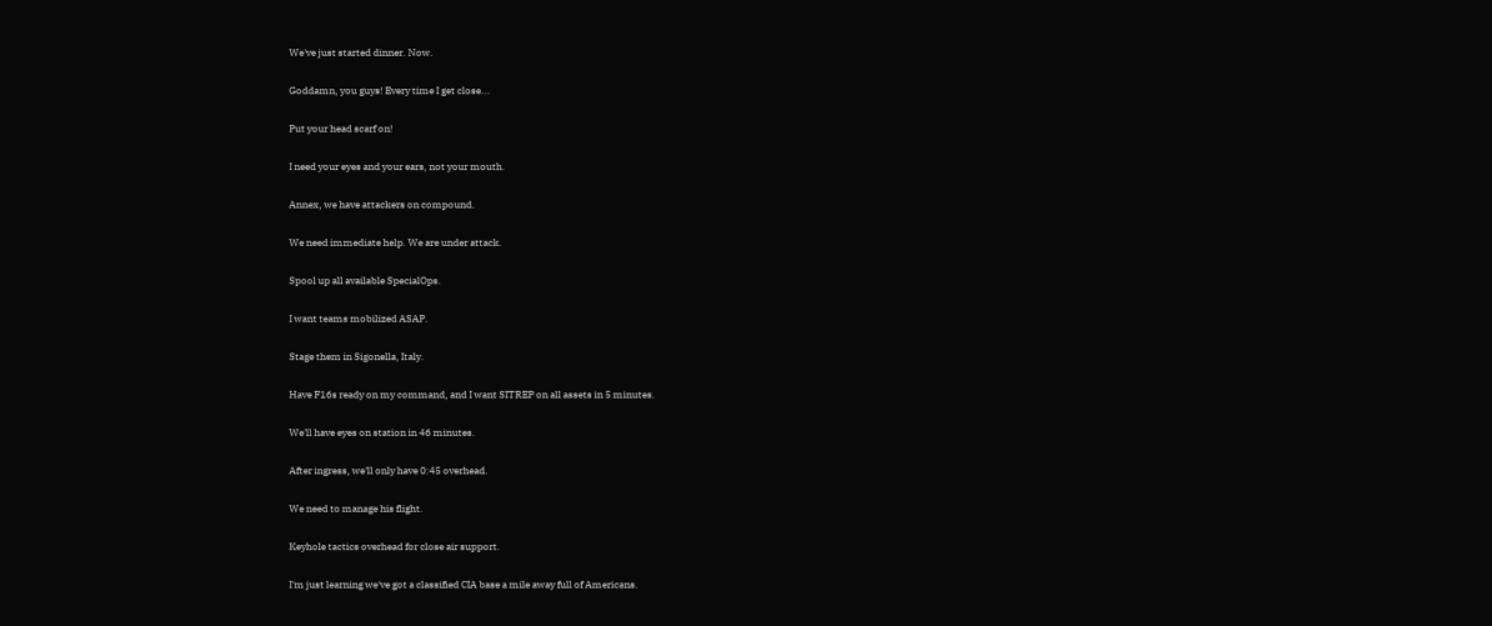We've just started dinner. Now.

Goddamn, you guys! Every time I get close...

Put your head scarf on!

I need your eyes and your ears, not your mouth.

Annex, we have attackers on compound.

We need immediate help. We are under attack.

Spool up all available SpecialOps.

I want teams mobilized ASAP.

Stage them in Sigonella, Italy.

Have F16s ready on my command, and I want SITREP on all assets in 5 minutes.

We'll have eyes on station in 46 minutes.

After ingress, we'll only have 0:45 overhead.

We need to manage his flight.

Keyhole tactics overhead for close air support.

I'm just learning we've got a classified CIA base a mile away full of Americans.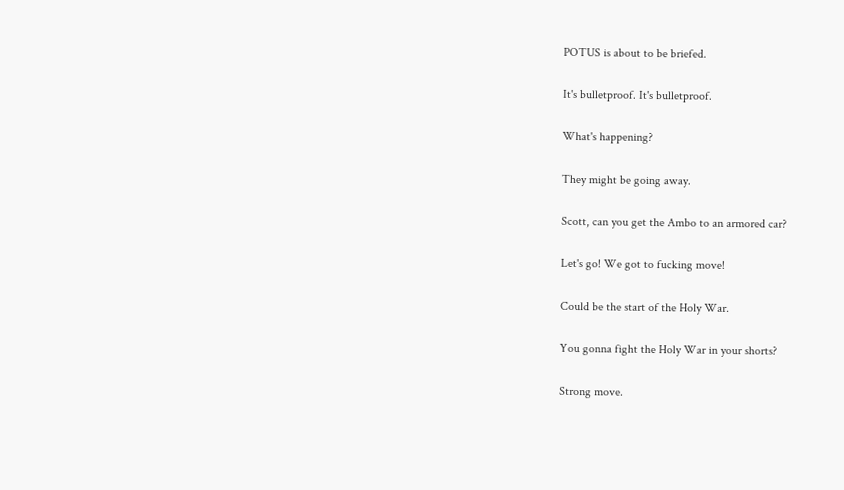POTUS is about to be briefed.

It's bulletproof. It's bulletproof.

What's happening?

They might be going away.

Scott, can you get the Ambo to an armored car?

Let's go! We got to fucking move!

Could be the start of the Holy War.

You gonna fight the Holy War in your shorts?

Strong move.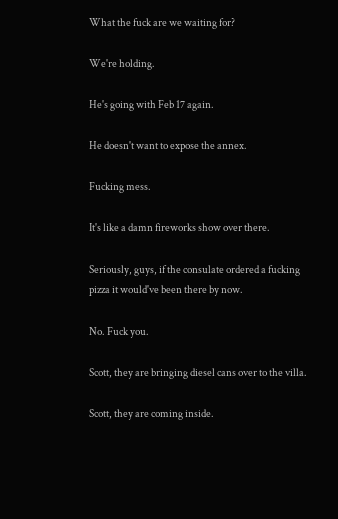What the fuck are we waiting for?

We're holding.

He's going with Feb 17 again.

He doesn't want to expose the annex.

Fucking mess.

It's like a damn fireworks show over there.

Seriously, guys, if the consulate ordered a fucking pizza it would've been there by now.

No. Fuck you.

Scott, they are bringing diesel cans over to the villa.

Scott, they are coming inside.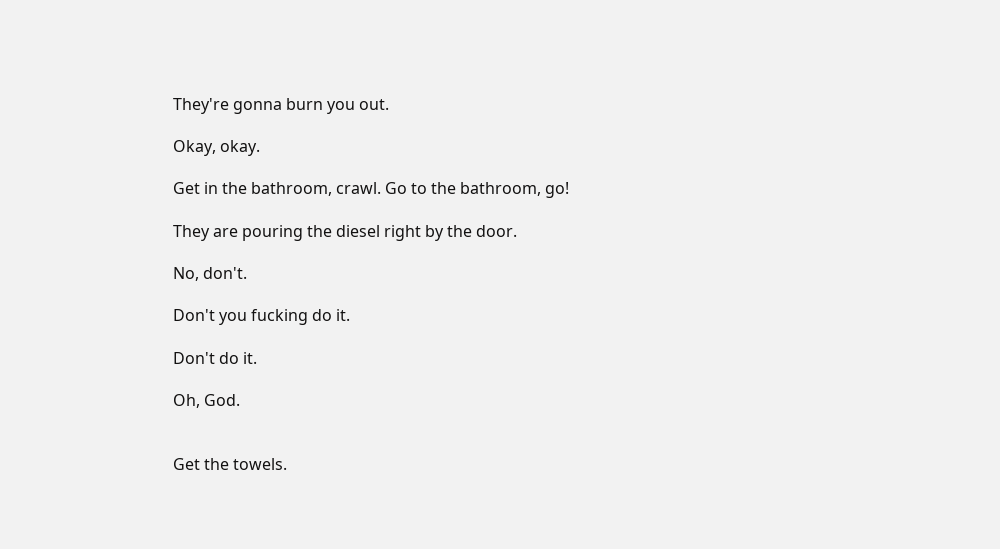They're gonna burn you out.

Okay, okay.

Get in the bathroom, crawl. Go to the bathroom, go!

They are pouring the diesel right by the door.

No, don't.

Don't you fucking do it.

Don't do it.

Oh, God.


Get the towels.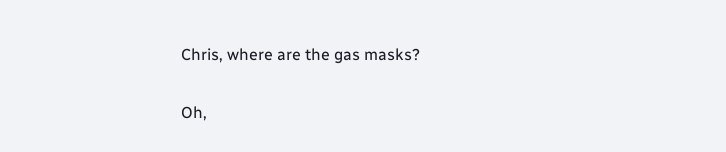Chris, where are the gas masks?

Oh,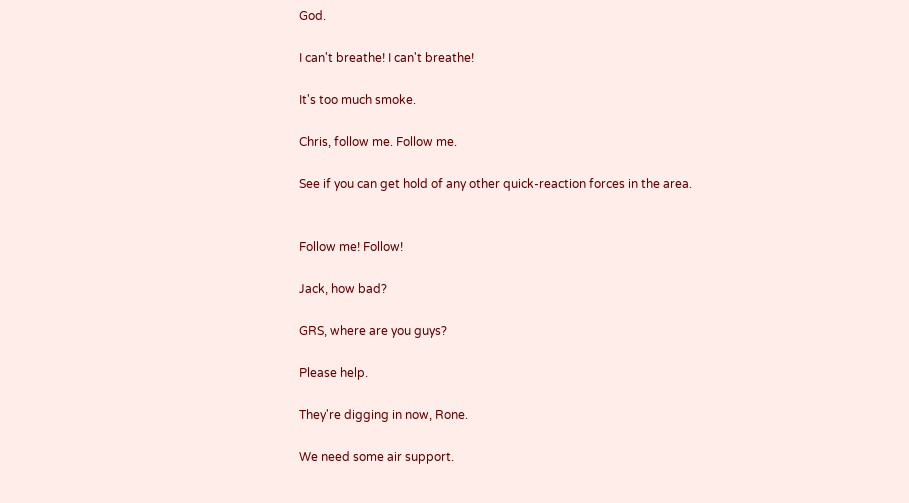God.

I can't breathe! I can't breathe!

It's too much smoke.

Chris, follow me. Follow me.

See if you can get hold of any other quick-reaction forces in the area.


Follow me! Follow!

Jack, how bad?

GRS, where are you guys?

Please help.

They're digging in now, Rone.

We need some air support.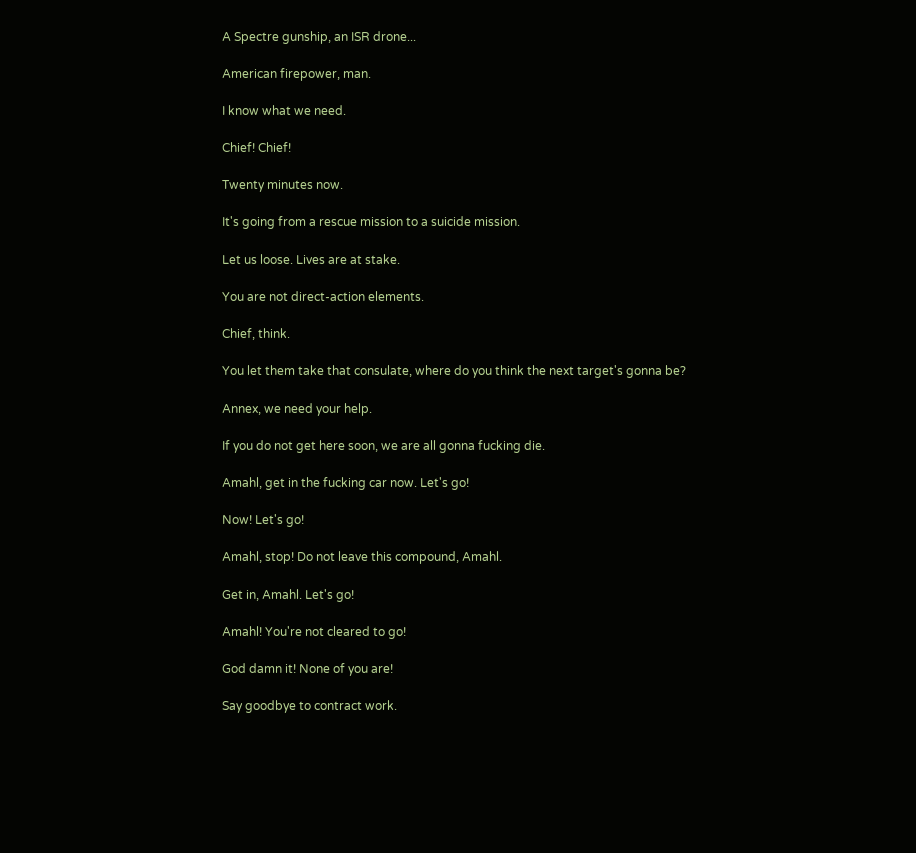A Spectre gunship, an ISR drone...

American firepower, man.

I know what we need.

Chief! Chief!

Twenty minutes now.

It's going from a rescue mission to a suicide mission.

Let us loose. Lives are at stake.

You are not direct-action elements.

Chief, think.

You let them take that consulate, where do you think the next target's gonna be?

Annex, we need your help.

If you do not get here soon, we are all gonna fucking die.

Amahl, get in the fucking car now. Let's go!

Now! Let's go!

Amahl, stop! Do not leave this compound, Amahl.

Get in, Amahl. Let's go!

Amahl! You're not cleared to go!

God damn it! None of you are!

Say goodbye to contract work.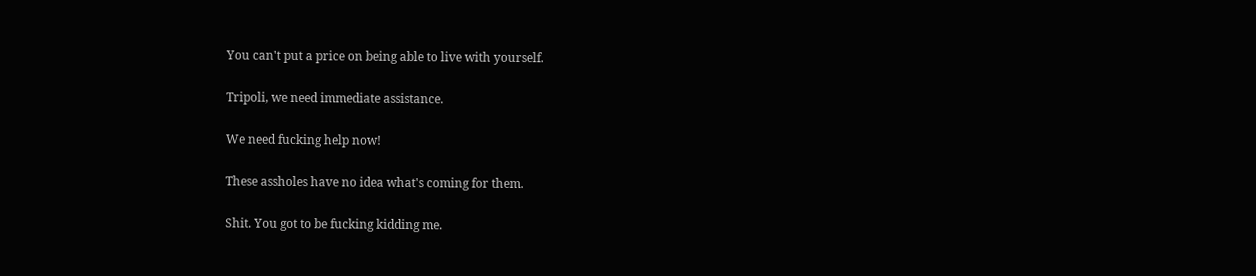You can't put a price on being able to live with yourself.

Tripoli, we need immediate assistance.

We need fucking help now!

These assholes have no idea what's coming for them.

Shit. You got to be fucking kidding me.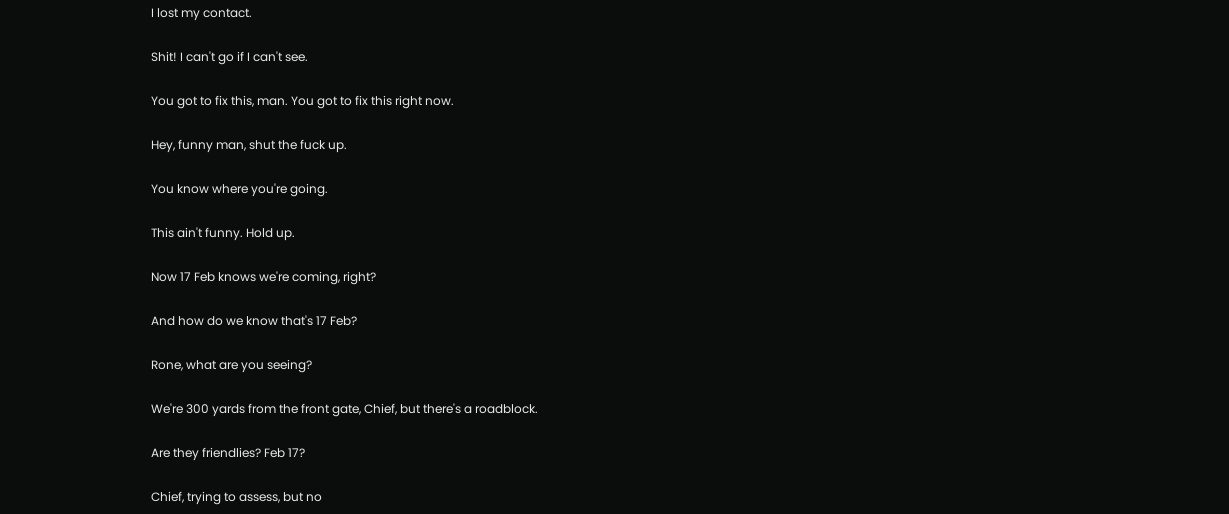I lost my contact.

Shit! I can't go if I can't see.

You got to fix this, man. You got to fix this right now.

Hey, funny man, shut the fuck up.

You know where you're going.

This ain't funny. Hold up.

Now 17 Feb knows we're coming, right?

And how do we know that's 17 Feb?

Rone, what are you seeing?

We're 300 yards from the front gate, Chief, but there's a roadblock.

Are they friendlies? Feb 17?

Chief, trying to assess, but no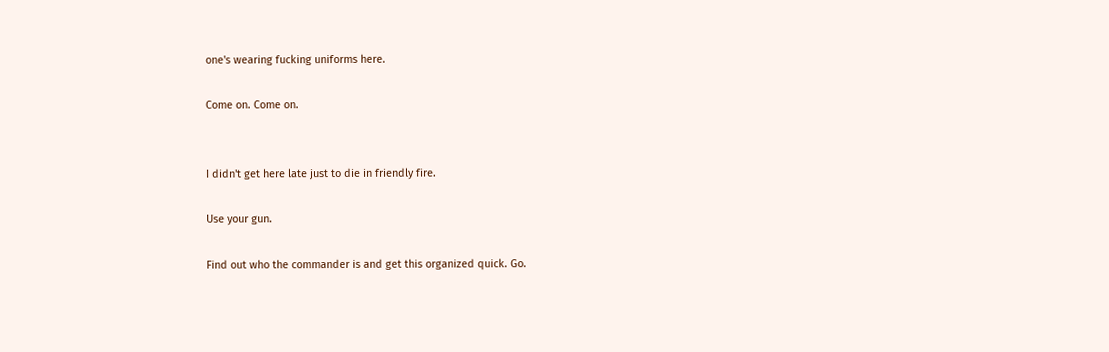one's wearing fucking uniforms here.

Come on. Come on.


I didn't get here late just to die in friendly fire.

Use your gun.

Find out who the commander is and get this organized quick. Go.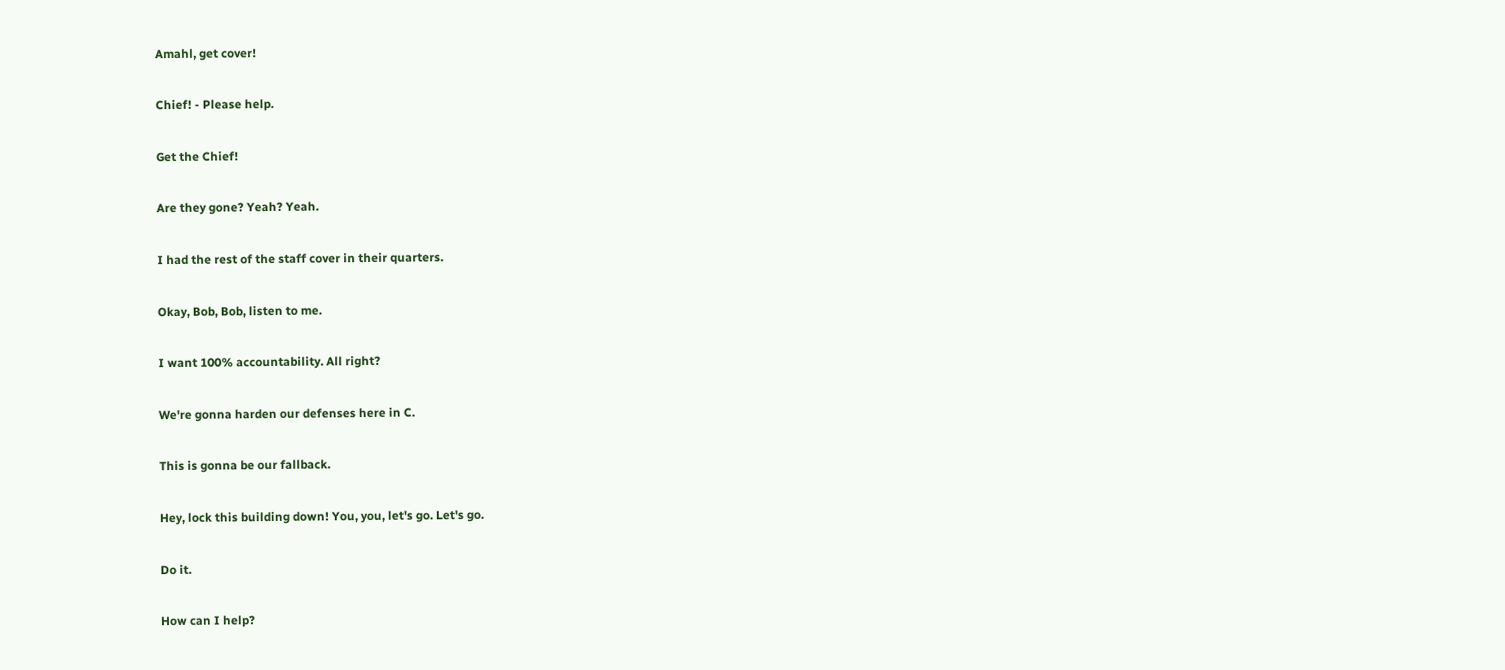Amahl, get cover!

Chief! - Please help.

Get the Chief!

Are they gone? Yeah? Yeah.

I had the rest of the staff cover in their quarters.

Okay, Bob, Bob, listen to me.

I want 100% accountability. All right?

We're gonna harden our defenses here in C.

This is gonna be our fallback.

Hey, lock this building down! You, you, let's go. Let's go.

Do it.

How can I help?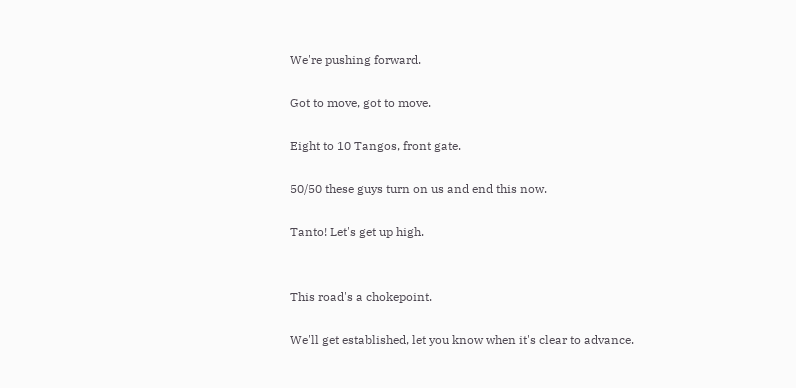We're pushing forward.

Got to move, got to move.

Eight to 10 Tangos, front gate.

50/50 these guys turn on us and end this now.

Tanto! Let's get up high.


This road's a chokepoint.

We'll get established, let you know when it's clear to advance.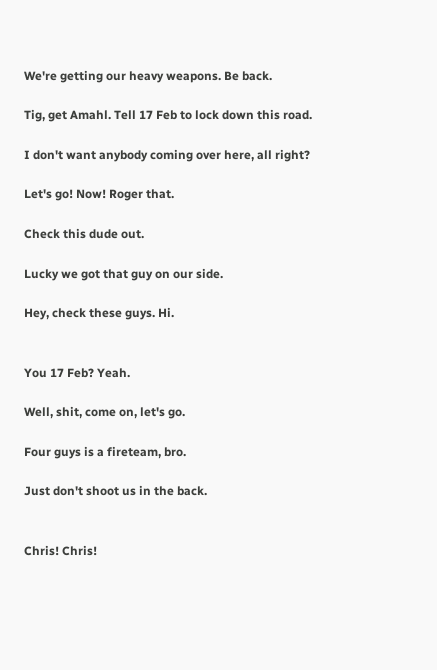We're getting our heavy weapons. Be back.

Tig, get Amahl. Tell 17 Feb to lock down this road.

I don't want anybody coming over here, all right?

Let's go! Now! Roger that.

Check this dude out.

Lucky we got that guy on our side.

Hey, check these guys. Hi.


You 17 Feb? Yeah.

Well, shit, come on, let's go.

Four guys is a fireteam, bro.

Just don't shoot us in the back.


Chris! Chris!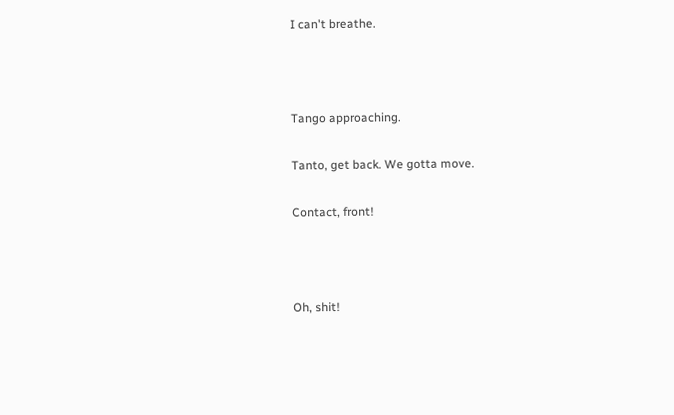I can't breathe.



Tango approaching.

Tanto, get back. We gotta move.

Contact, front!



Oh, shit!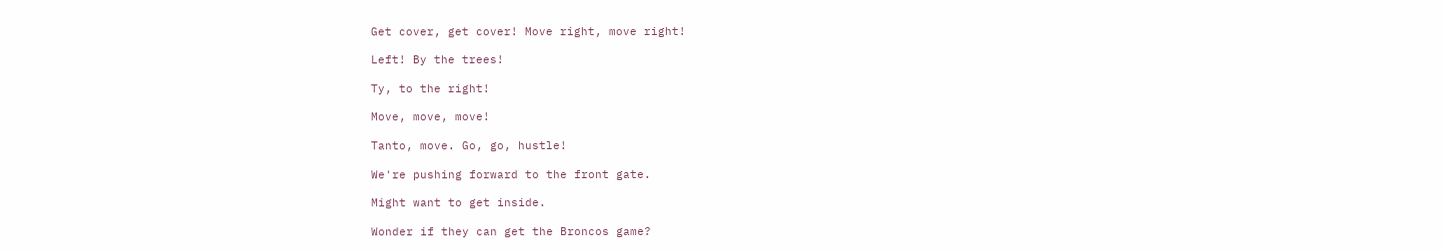Get cover, get cover! Move right, move right!

Left! By the trees!

Ty, to the right!

Move, move, move!

Tanto, move. Go, go, hustle!

We're pushing forward to the front gate.

Might want to get inside.

Wonder if they can get the Broncos game?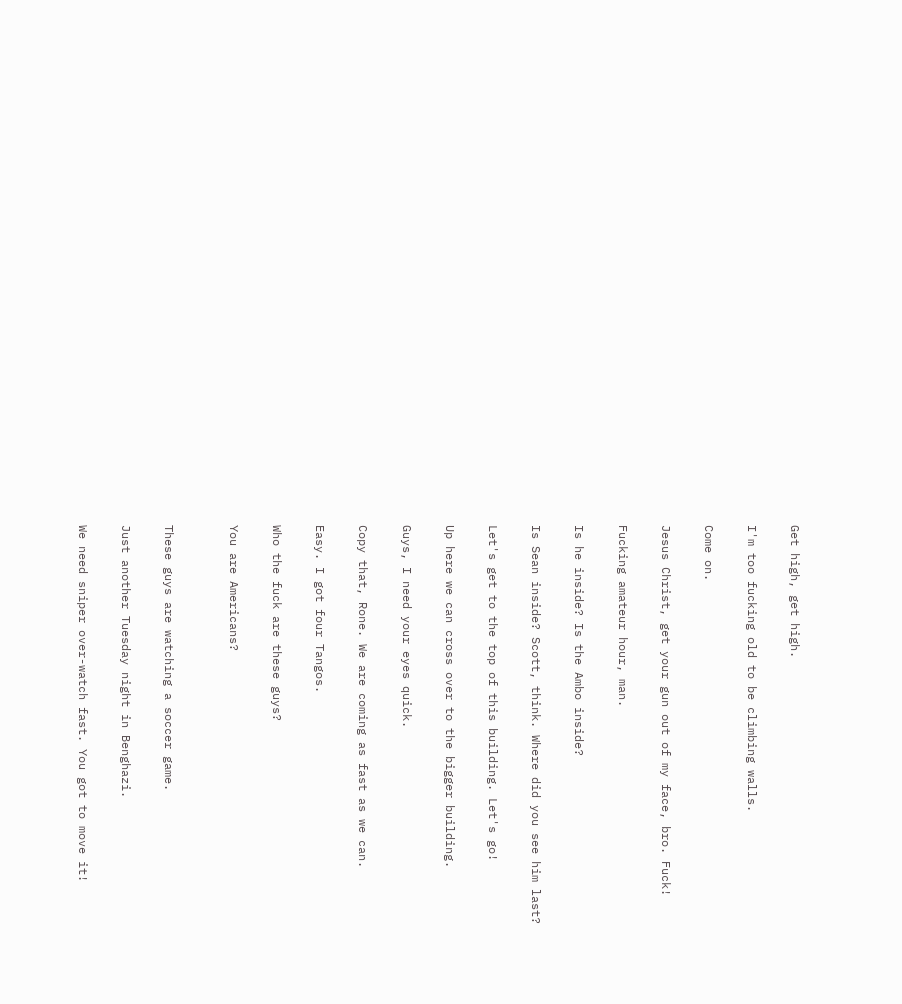Get high, get high.

I'm too fucking old to be climbing walls.

Come on.

Jesus Christ, get your gun out of my face, bro. Fuck!

Fucking amateur hour, man.

Is he inside? Is the Ambo inside?

Is Sean inside? Scott, think. Where did you see him last?

Let's get to the top of this building. Let's go!

Up here we can cross over to the bigger building.

Guys, I need your eyes quick.

Copy that, Rone. We are coming as fast as we can.

Easy. I got four Tangos.

Who the fuck are these guys?

You are Americans?


These guys are watching a soccer game.

Just another Tuesday night in Benghazi.

We need sniper over-watch fast. You got to move it!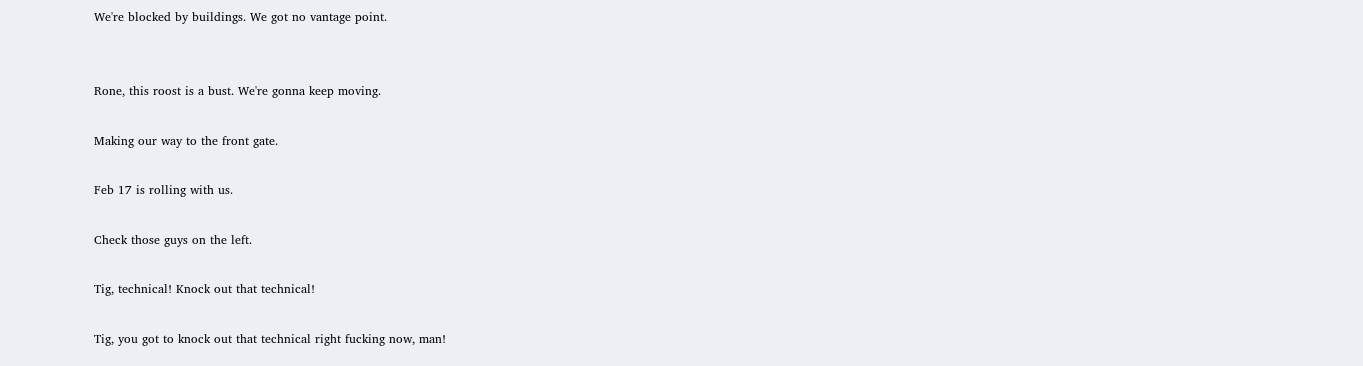We're blocked by buildings. We got no vantage point.


Rone, this roost is a bust. We're gonna keep moving.

Making our way to the front gate.

Feb 17 is rolling with us.

Check those guys on the left.

Tig, technical! Knock out that technical!

Tig, you got to knock out that technical right fucking now, man!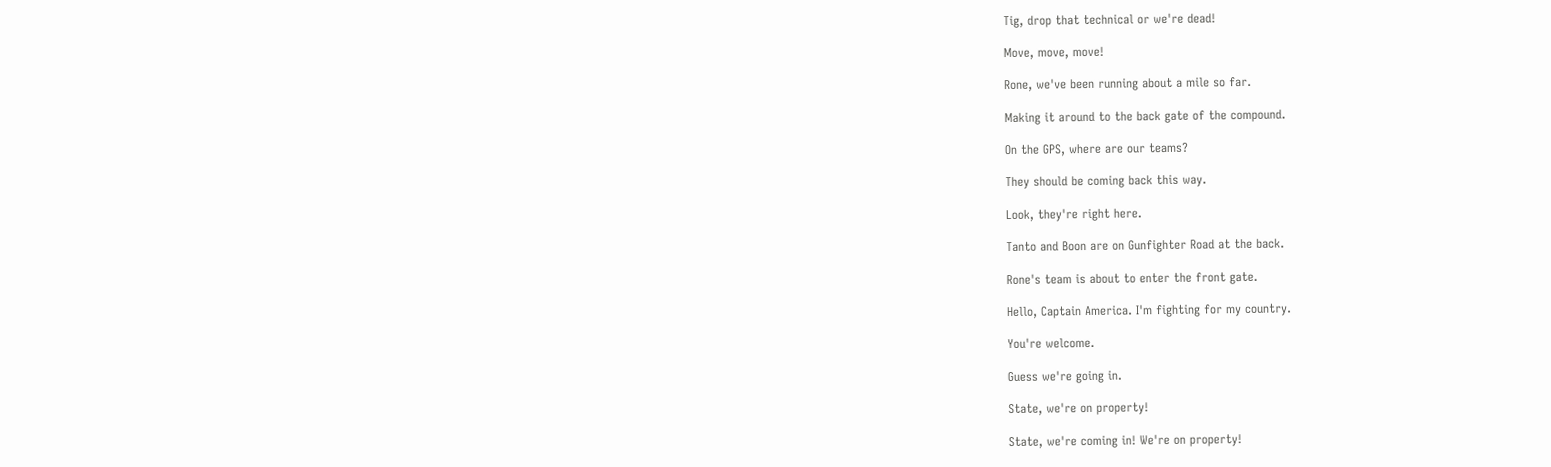Tig, drop that technical or we're dead!

Move, move, move!

Rone, we've been running about a mile so far.

Making it around to the back gate of the compound.

On the GPS, where are our teams?

They should be coming back this way.

Look, they're right here.

Tanto and Boon are on Gunfighter Road at the back.

Rone's team is about to enter the front gate.

Hello, Captain America. I'm fighting for my country.

You're welcome.

Guess we're going in.

State, we're on property!

State, we're coming in! We're on property!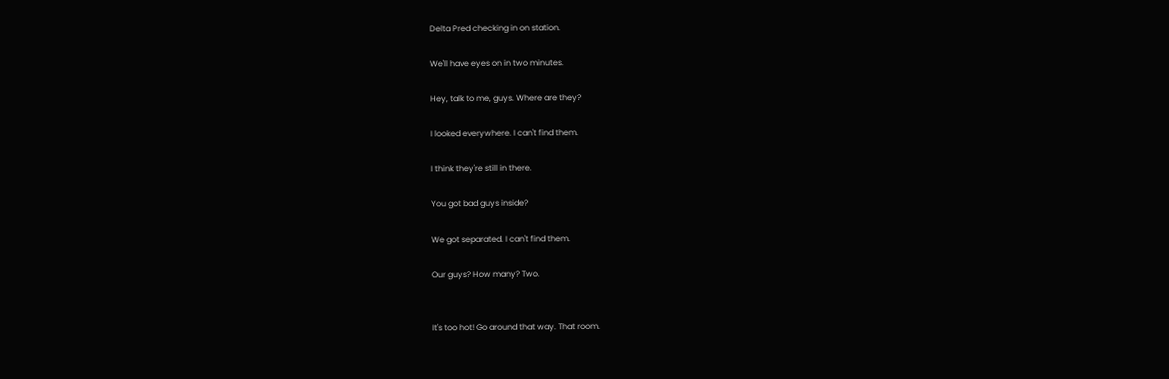Delta Pred checking in on station.

We'll have eyes on in two minutes.

Hey, talk to me, guys. Where are they?

I looked everywhere. I can't find them.

I think they're still in there.

You got bad guys inside?

We got separated. I can't find them.

Our guys? How many? Two.


It's too hot! Go around that way. That room.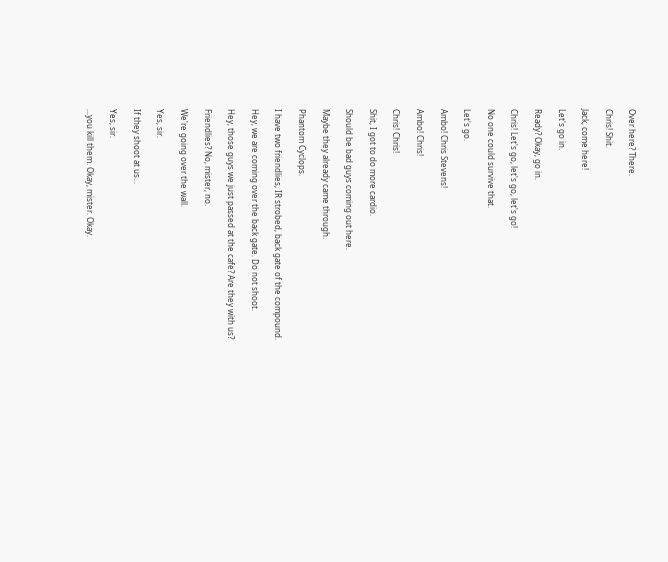Over here? There.

Chris! Shit.

Jack, come here!

Let's go in.

Ready? Okay, go in.

Chris! Let's go, let's go, let's go!

No one could survive that.

Let's go.

Ambo! Chris Stevens!

Ambo! Chris!

Chris! Chris!

Shit, I got to do more cardio.

Should be bad guys coming out here.

Maybe they already came through.

Phantom Cyclops.

I have two friendlies, IR strobed, back gate of the compound.

Hey, we are coming over the back gate. Do not shoot.

Hey, those guys we just passed at the cafe? Are they with us?

Friendlies? No, mister, no.

We're going over the wall.

Yes, sir.

If they shoot at us...

Yes, sir.

...you kill them. Okay, mister. Okay.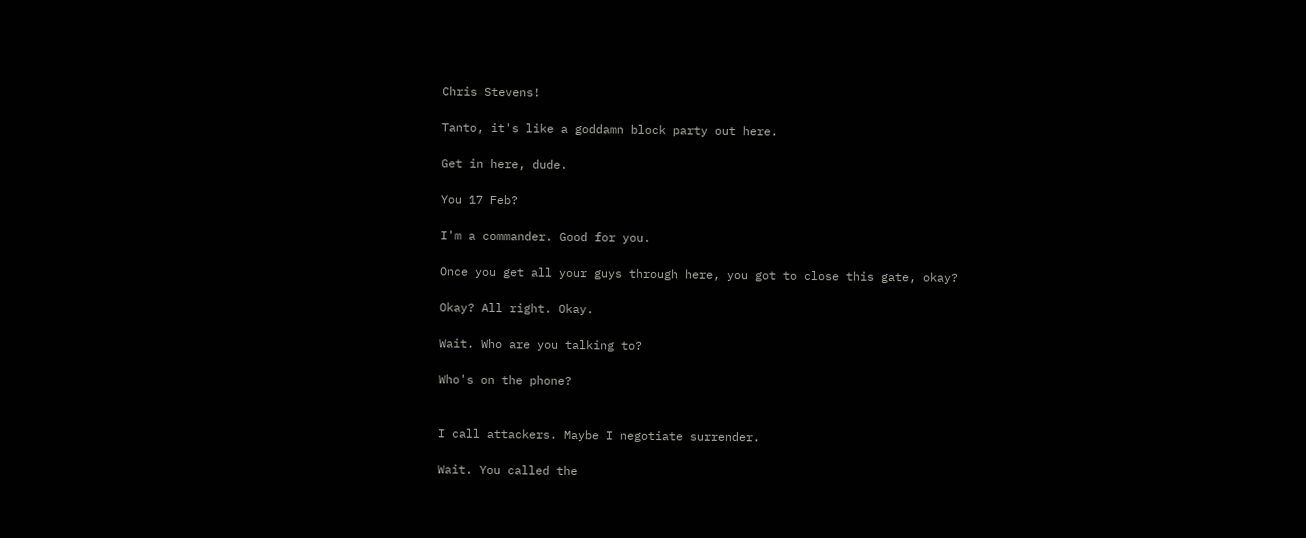Chris Stevens!

Tanto, it's like a goddamn block party out here.

Get in here, dude.

You 17 Feb?

I'm a commander. Good for you.

Once you get all your guys through here, you got to close this gate, okay?

Okay? All right. Okay.

Wait. Who are you talking to?

Who's on the phone?


I call attackers. Maybe I negotiate surrender.

Wait. You called the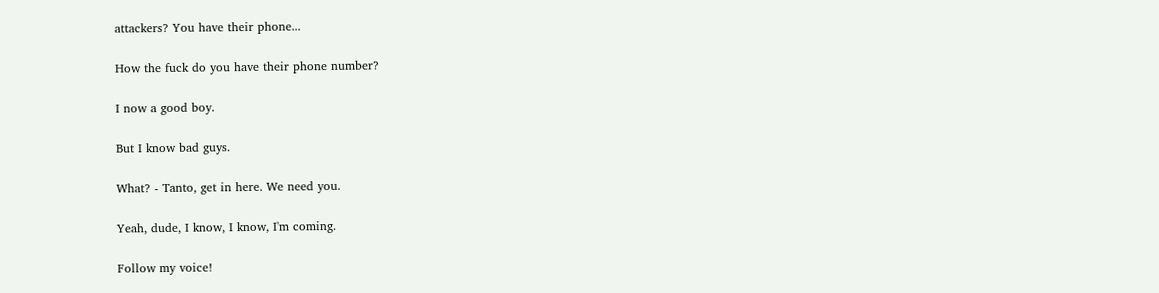attackers? You have their phone...

How the fuck do you have their phone number?

I now a good boy.

But I know bad guys.

What? - Tanto, get in here. We need you.

Yeah, dude, I know, I know, I'm coming.

Follow my voice!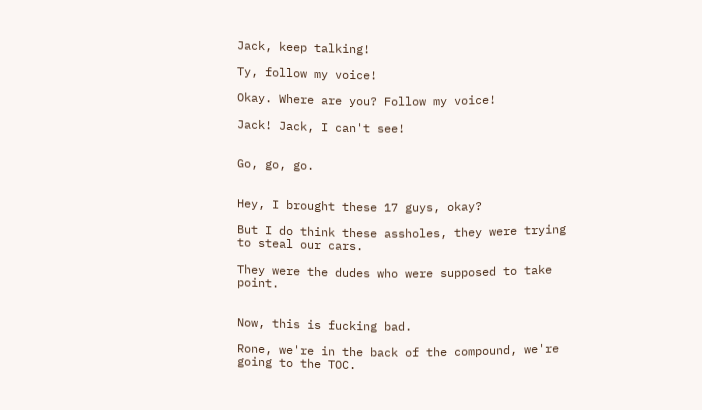Jack, keep talking!

Ty, follow my voice!

Okay. Where are you? Follow my voice!

Jack! Jack, I can't see!


Go, go, go.


Hey, I brought these 17 guys, okay?

But I do think these assholes, they were trying to steal our cars.

They were the dudes who were supposed to take point.


Now, this is fucking bad.

Rone, we're in the back of the compound, we're going to the TOC.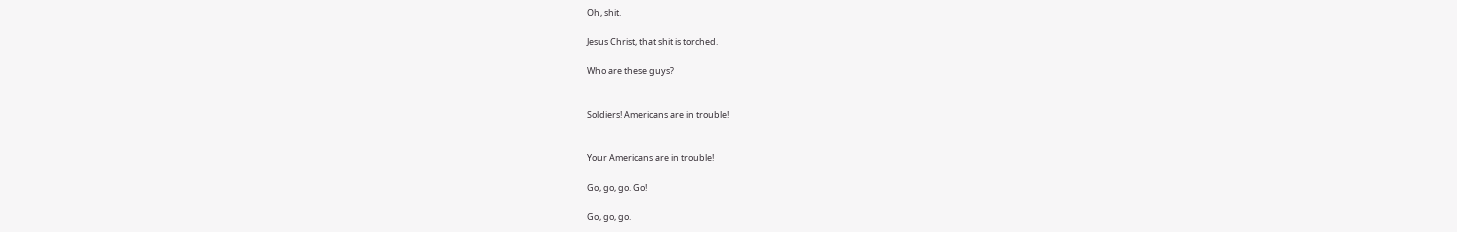Oh, shit.

Jesus Christ, that shit is torched.

Who are these guys?


Soldiers! Americans are in trouble!


Your Americans are in trouble!

Go, go, go. Go!

Go, go, go.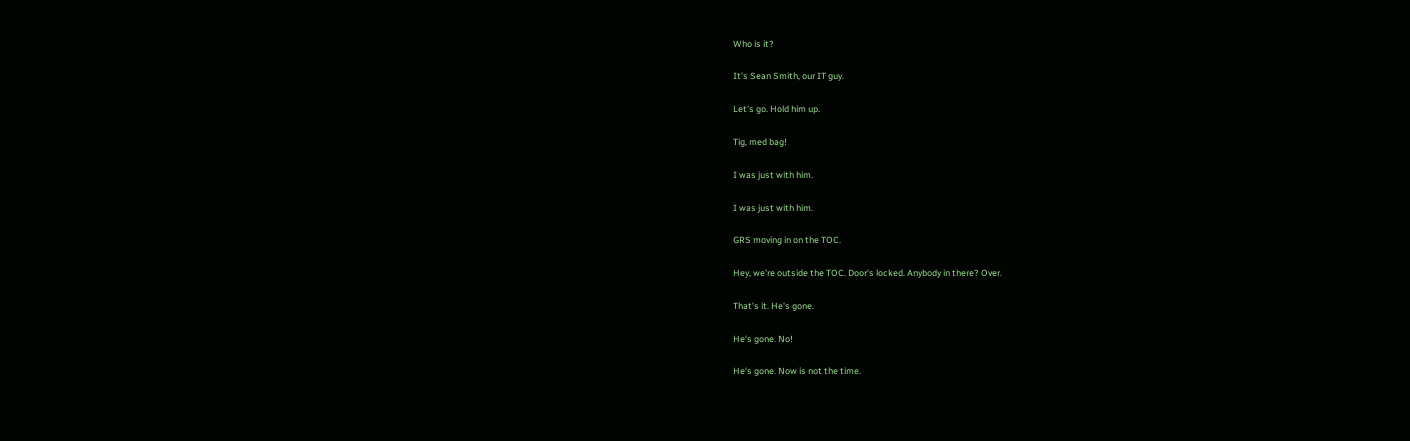Who is it?

It's Sean Smith, our IT guy.

Let's go. Hold him up.

Tig, med bag!

I was just with him.

I was just with him.

GRS moving in on the TOC.

Hey, we're outside the TOC. Door's locked. Anybody in there? Over.

That's it. He's gone.

He's gone. No!

He's gone. Now is not the time.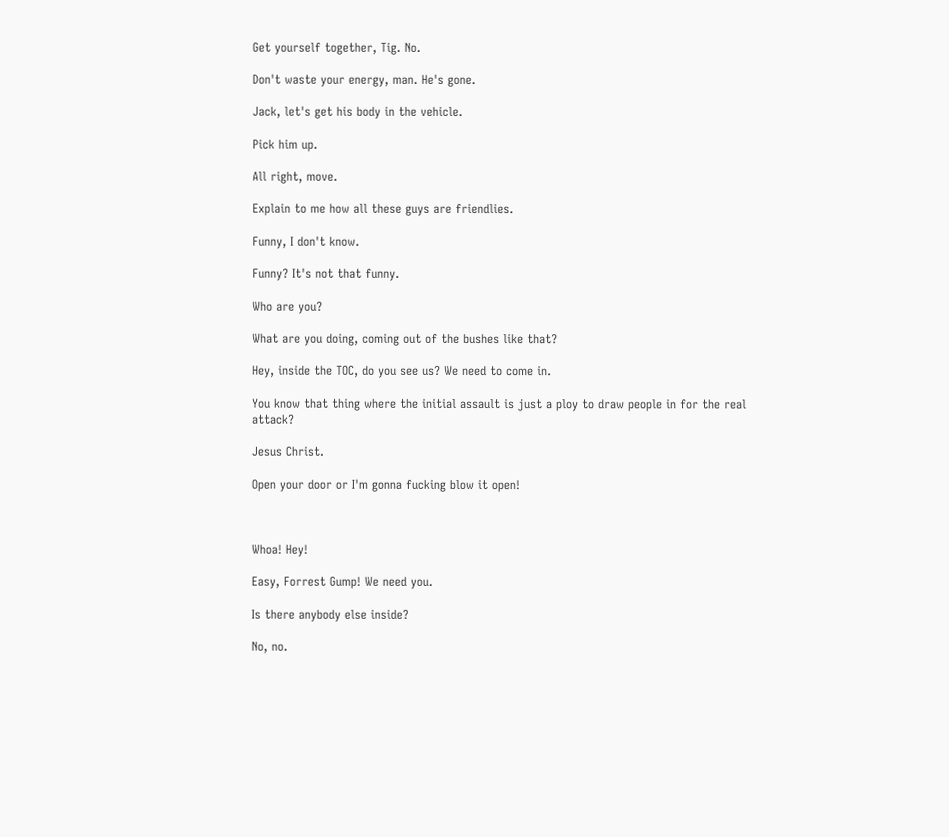Get yourself together, Tig. No.

Don't waste your energy, man. He's gone.

Jack, let's get his body in the vehicle.

Pick him up.

All right, move.

Explain to me how all these guys are friendlies.

Funny, I don't know.

Funny? It's not that funny.

Who are you?

What are you doing, coming out of the bushes like that?

Hey, inside the TOC, do you see us? We need to come in.

You know that thing where the initial assault is just a ploy to draw people in for the real attack?

Jesus Christ.

Open your door or I'm gonna fucking blow it open!



Whoa! Hey!

Easy, Forrest Gump! We need you.

Is there anybody else inside?

No, no.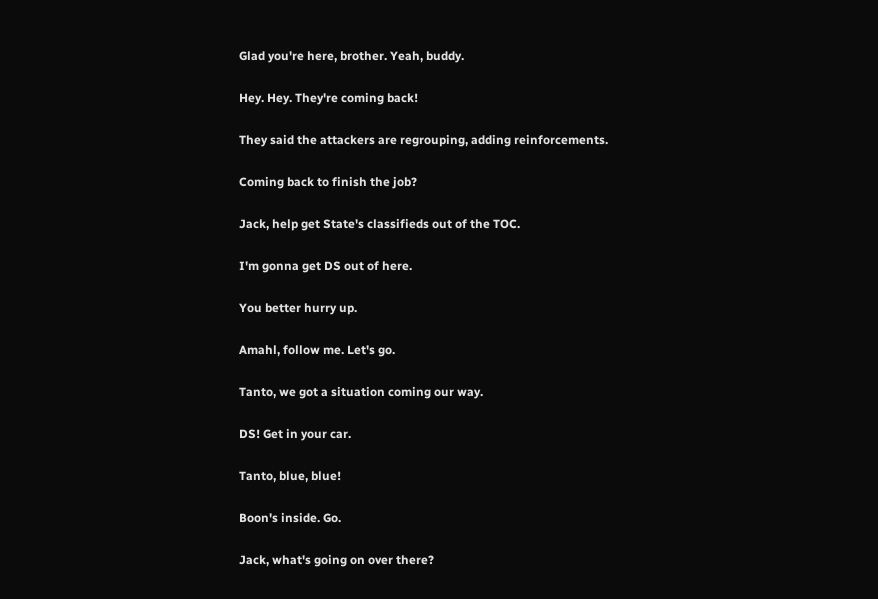Glad you're here, brother. Yeah, buddy.

Hey. Hey. They're coming back!

They said the attackers are regrouping, adding reinforcements.

Coming back to finish the job?

Jack, help get State's classifieds out of the TOC.

I'm gonna get DS out of here.

You better hurry up.

Amahl, follow me. Let's go.

Tanto, we got a situation coming our way.

DS! Get in your car.

Tanto, blue, blue!

Boon's inside. Go.

Jack, what's going on over there?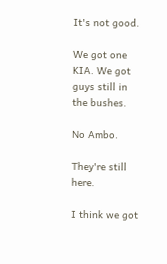It's not good.

We got one KIA. We got guys still in the bushes.

No Ambo.

They're still here.

I think we got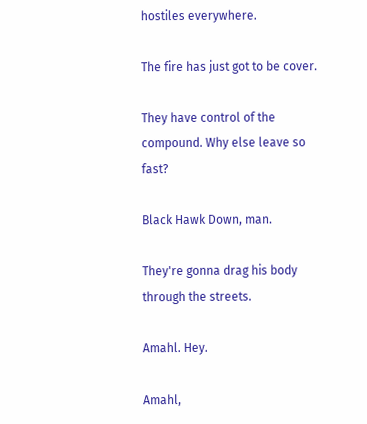hostiles everywhere.

The fire has just got to be cover.

They have control of the compound. Why else leave so fast?

Black Hawk Down, man.

They're gonna drag his body through the streets.

Amahl. Hey.

Amahl,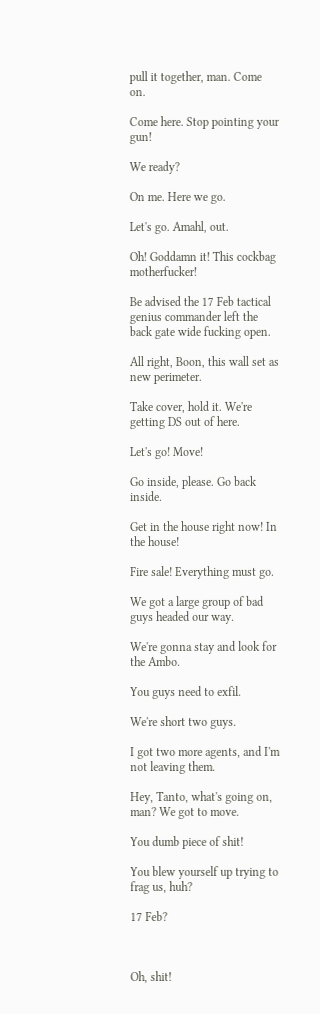pull it together, man. Come on.

Come here. Stop pointing your gun!

We ready?

On me. Here we go.

Let's go. Amahl, out.

Oh! Goddamn it! This cockbag motherfucker!

Be advised the 17 Feb tactical genius commander left the back gate wide fucking open.

All right, Boon, this wall set as new perimeter.

Take cover, hold it. We're getting DS out of here.

Let's go! Move!

Go inside, please. Go back inside.

Get in the house right now! In the house!

Fire sale! Everything must go.

We got a large group of bad guys headed our way.

We're gonna stay and look for the Ambo.

You guys need to exfil.

We're short two guys.

I got two more agents, and I'm not leaving them.

Hey, Tanto, what's going on, man? We got to move.

You dumb piece of shit!

You blew yourself up trying to frag us, huh?

17 Feb?



Oh, shit!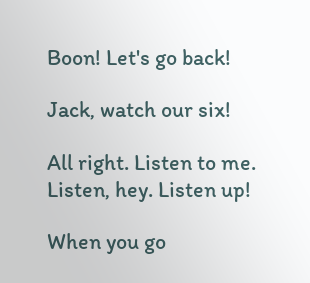Boon! Let's go back!

Jack, watch our six!

All right. Listen to me. Listen, hey. Listen up!

When you go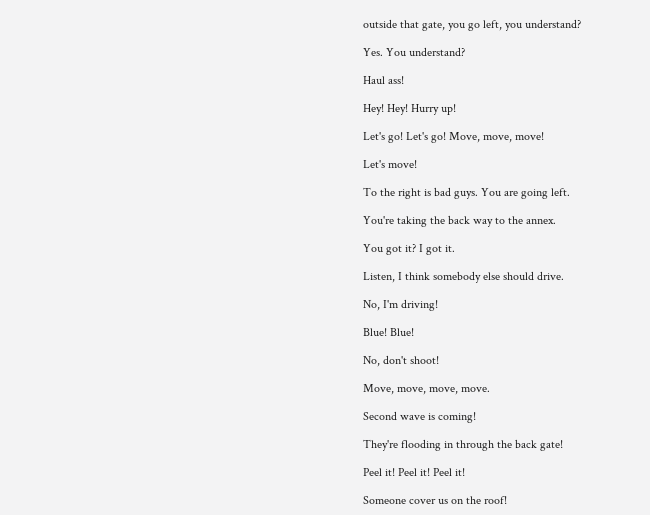outside that gate, you go left, you understand?

Yes. You understand?

Haul ass!

Hey! Hey! Hurry up!

Let's go! Let's go! Move, move, move!

Let's move!

To the right is bad guys. You are going left.

You're taking the back way to the annex.

You got it? I got it.

Listen, I think somebody else should drive.

No, I'm driving!

Blue! Blue!

No, don't shoot!

Move, move, move, move.

Second wave is coming!

They're flooding in through the back gate!

Peel it! Peel it! Peel it!

Someone cover us on the roof!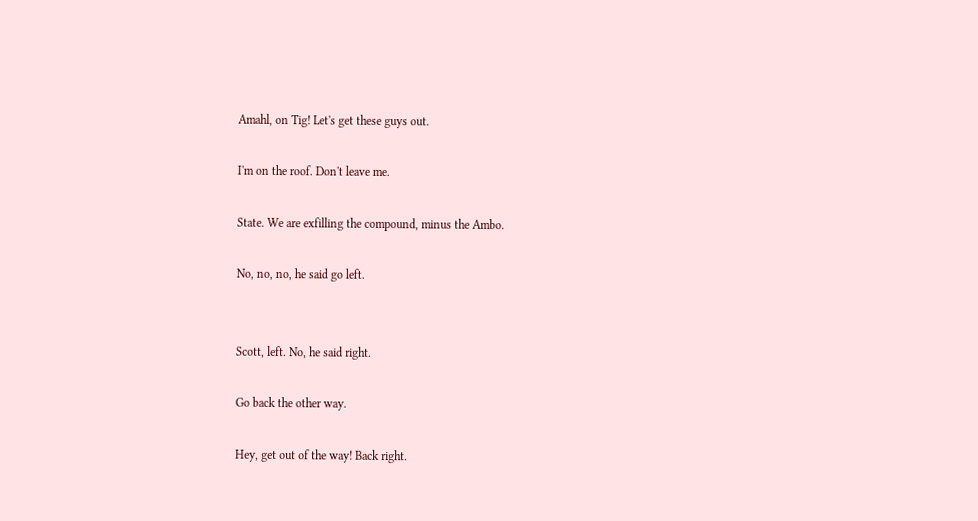Amahl, on Tig! Let's get these guys out.

I'm on the roof. Don't leave me.

State. We are exfilling the compound, minus the Ambo.

No, no, no, he said go left.


Scott, left. No, he said right.

Go back the other way.

Hey, get out of the way! Back right.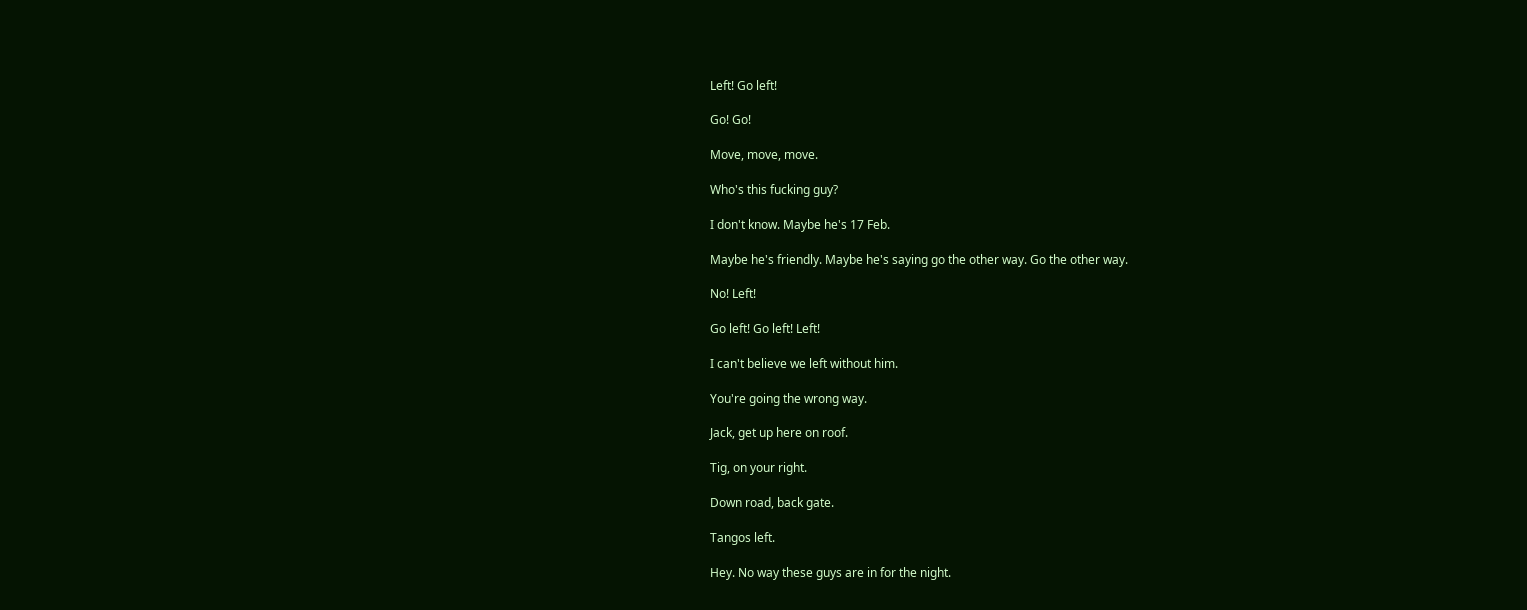Left! Go left!

Go! Go!

Move, move, move.

Who's this fucking guy?

I don't know. Maybe he's 17 Feb.

Maybe he's friendly. Maybe he's saying go the other way. Go the other way.

No! Left!

Go left! Go left! Left!

I can't believe we left without him.

You're going the wrong way.

Jack, get up here on roof.

Tig, on your right.

Down road, back gate.

Tangos left.

Hey. No way these guys are in for the night.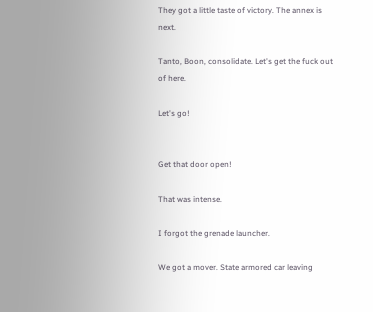They got a little taste of victory. The annex is next.

Tanto, Boon, consolidate. Let's get the fuck out of here.

Let's go!


Get that door open!

That was intense.

I forgot the grenade launcher.

We got a mover. State armored car leaving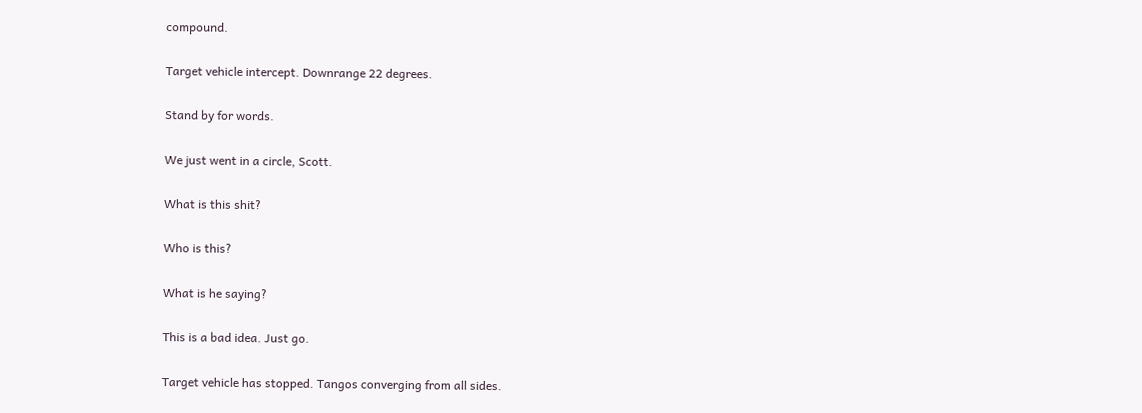compound.

Target vehicle intercept. Downrange 22 degrees.

Stand by for words.

We just went in a circle, Scott.

What is this shit?

Who is this?

What is he saying?

This is a bad idea. Just go.

Target vehicle has stopped. Tangos converging from all sides.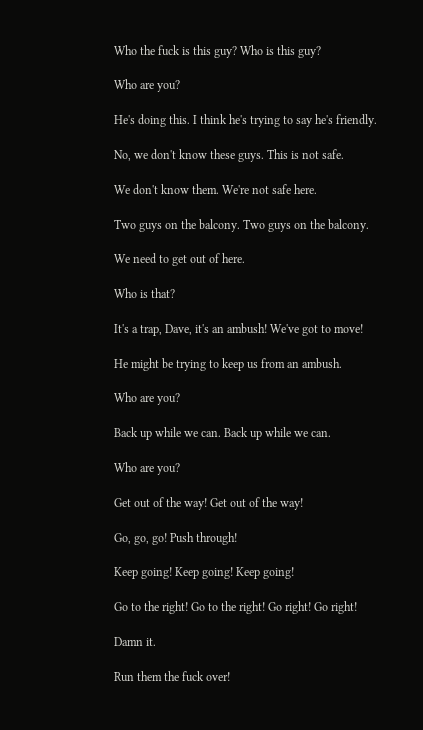Who the fuck is this guy? Who is this guy?

Who are you?

He's doing this. I think he's trying to say he's friendly.

No, we don't know these guys. This is not safe.

We don't know them. We're not safe here.

Two guys on the balcony. Two guys on the balcony.

We need to get out of here.

Who is that?

It's a trap, Dave, it's an ambush! We've got to move!

He might be trying to keep us from an ambush.

Who are you?

Back up while we can. Back up while we can.

Who are you?

Get out of the way! Get out of the way!

Go, go, go! Push through!

Keep going! Keep going! Keep going!

Go to the right! Go to the right! Go right! Go right!

Damn it.

Run them the fuck over!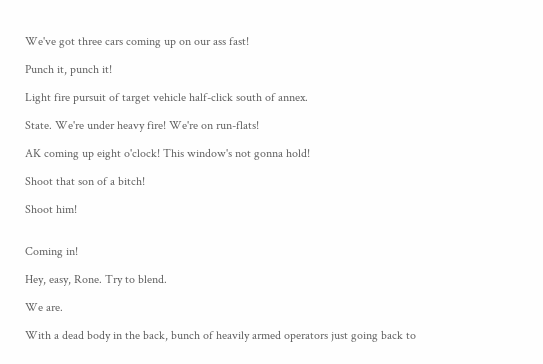We've got three cars coming up on our ass fast!

Punch it, punch it!

Light fire pursuit of target vehicle half-click south of annex.

State. We're under heavy fire! We're on run-flats!

AK coming up eight o'clock! This window's not gonna hold!

Shoot that son of a bitch!

Shoot him!


Coming in!

Hey, easy, Rone. Try to blend.

We are.

With a dead body in the back, bunch of heavily armed operators just going back to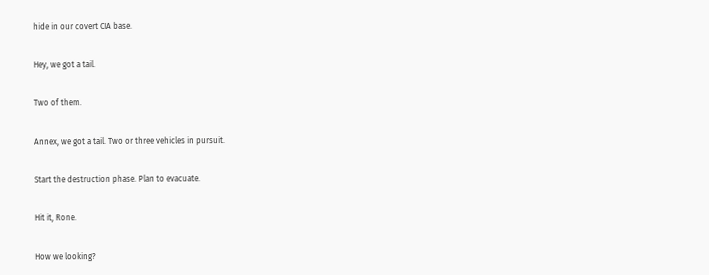hide in our covert CIA base.

Hey, we got a tail.

Two of them.

Annex, we got a tail. Two or three vehicles in pursuit.

Start the destruction phase. Plan to evacuate.

Hit it, Rone.

How we looking?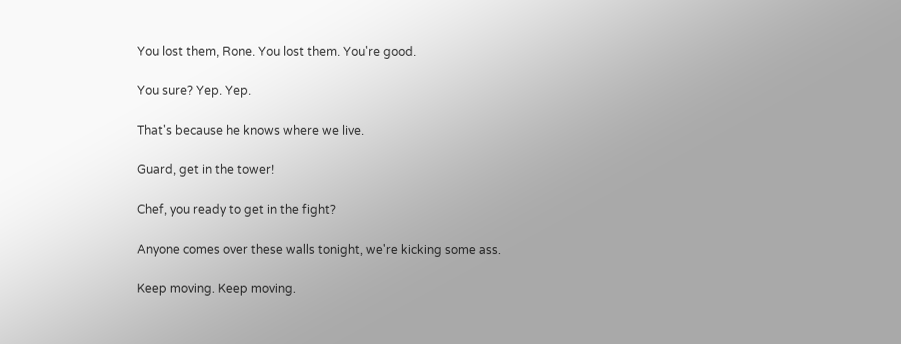You lost them, Rone. You lost them. You're good.

You sure? Yep. Yep.

That's because he knows where we live.

Guard, get in the tower!

Chef, you ready to get in the fight?

Anyone comes over these walls tonight, we're kicking some ass.

Keep moving. Keep moving.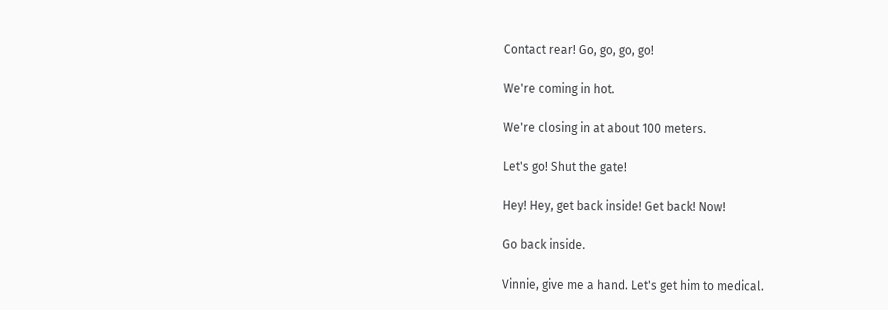Contact rear! Go, go, go, go!

We're coming in hot.

We're closing in at about 100 meters.

Let's go! Shut the gate!

Hey! Hey, get back inside! Get back! Now!

Go back inside.

Vinnie, give me a hand. Let's get him to medical.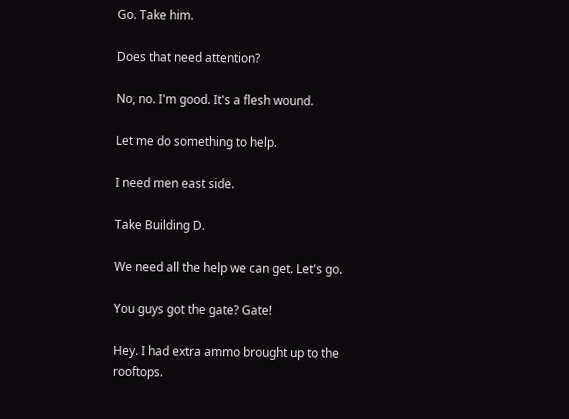Go. Take him.

Does that need attention?

No, no. I'm good. It's a flesh wound.

Let me do something to help.

I need men east side.

Take Building D.

We need all the help we can get. Let's go.

You guys got the gate? Gate!

Hey. I had extra ammo brought up to the rooftops.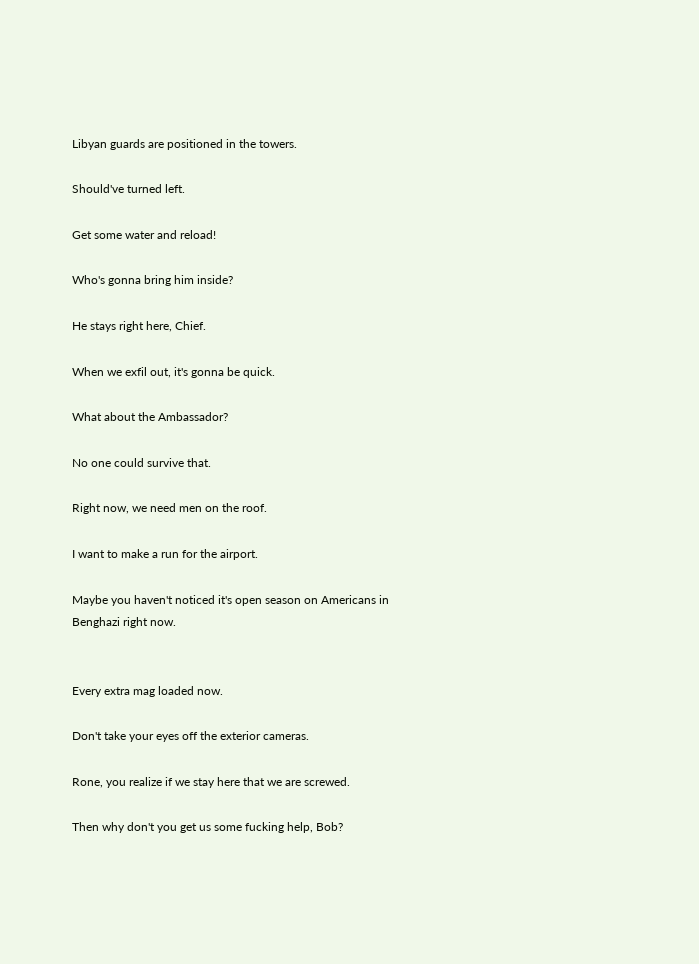Libyan guards are positioned in the towers.

Should've turned left.

Get some water and reload!

Who's gonna bring him inside?

He stays right here, Chief.

When we exfil out, it's gonna be quick.

What about the Ambassador?

No one could survive that.

Right now, we need men on the roof.

I want to make a run for the airport.

Maybe you haven't noticed it's open season on Americans in Benghazi right now.


Every extra mag loaded now.

Don't take your eyes off the exterior cameras.

Rone, you realize if we stay here that we are screwed.

Then why don't you get us some fucking help, Bob?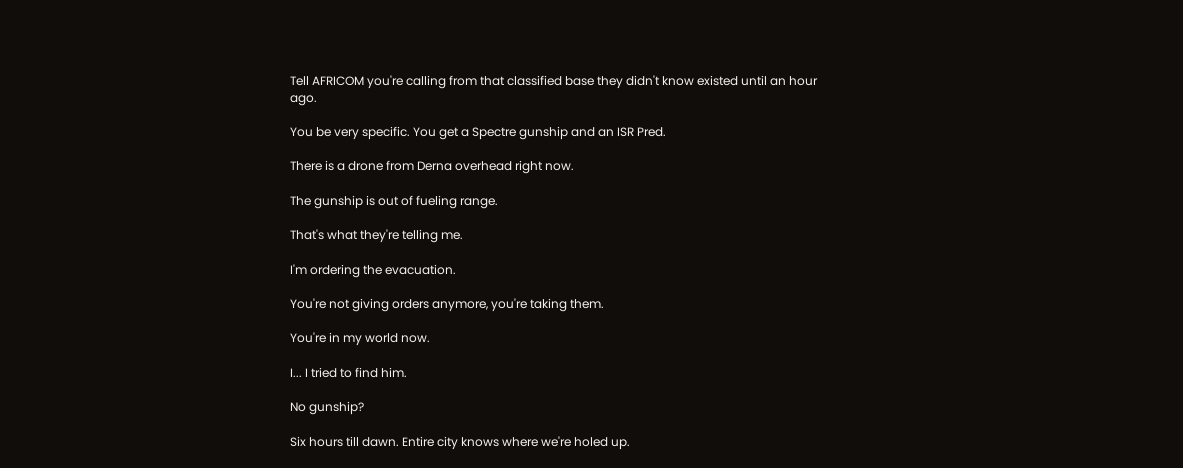Tell AFRICOM you're calling from that classified base they didn't know existed until an hour ago.

You be very specific. You get a Spectre gunship and an ISR Pred.

There is a drone from Derna overhead right now.

The gunship is out of fueling range.

That's what they're telling me.

I'm ordering the evacuation.

You're not giving orders anymore, you're taking them.

You're in my world now.

I... I tried to find him.

No gunship?

Six hours till dawn. Entire city knows where we're holed up.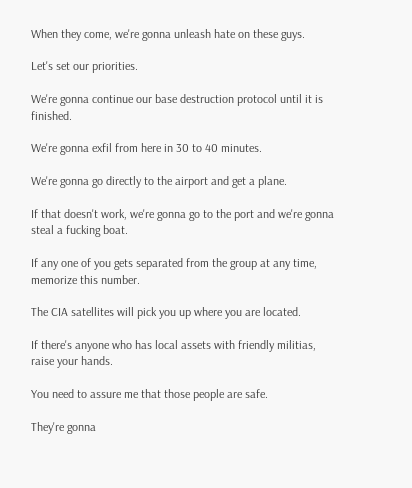When they come, we're gonna unleash hate on these guys.

Let's set our priorities.

We're gonna continue our base destruction protocol until it is finished.

We're gonna exfil from here in 30 to 40 minutes.

We're gonna go directly to the airport and get a plane.

If that doesn't work, we're gonna go to the port and we're gonna steal a fucking boat.

If any one of you gets separated from the group at any time, memorize this number.

The CIA satellites will pick you up where you are located.

If there's anyone who has local assets with friendly militias, raise your hands.

You need to assure me that those people are safe.

They're gonna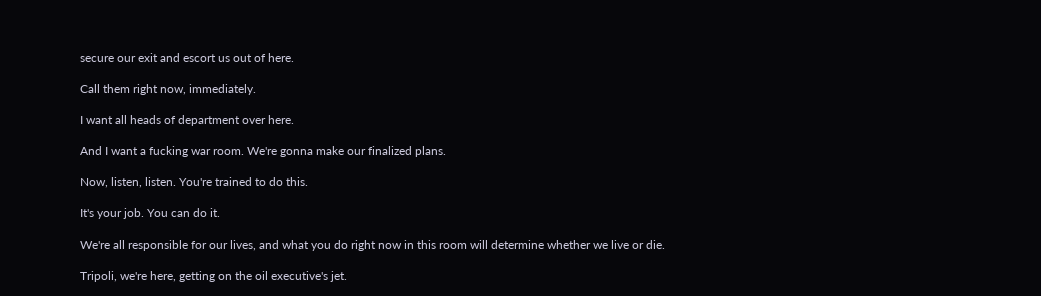secure our exit and escort us out of here.

Call them right now, immediately.

I want all heads of department over here.

And I want a fucking war room. We're gonna make our finalized plans.

Now, listen, listen. You're trained to do this.

It's your job. You can do it.

We're all responsible for our lives, and what you do right now in this room will determine whether we live or die.

Tripoli, we're here, getting on the oil executive's jet.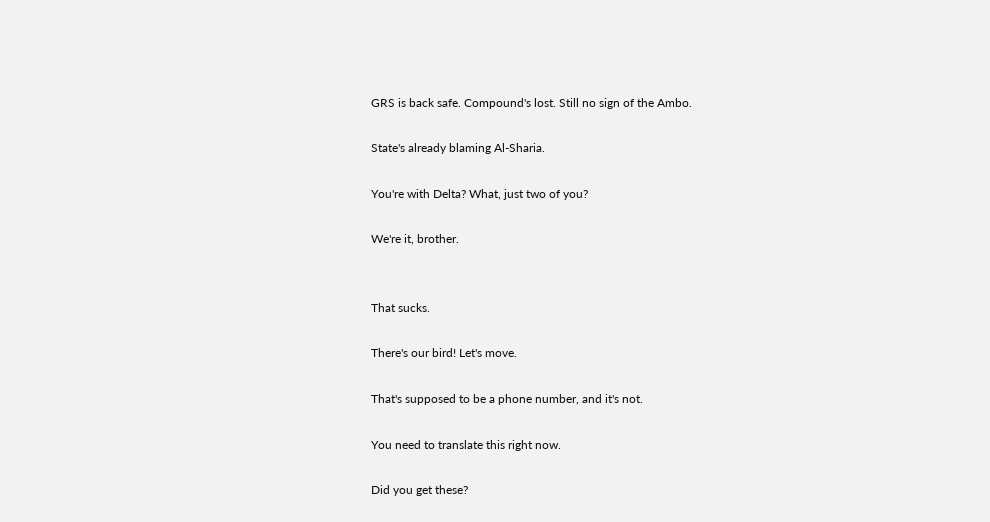GRS is back safe. Compound's lost. Still no sign of the Ambo.

State's already blaming Al-Sharia.

You're with Delta? What, just two of you?

We're it, brother.


That sucks.

There's our bird! Let's move.

That's supposed to be a phone number, and it's not.

You need to translate this right now.

Did you get these?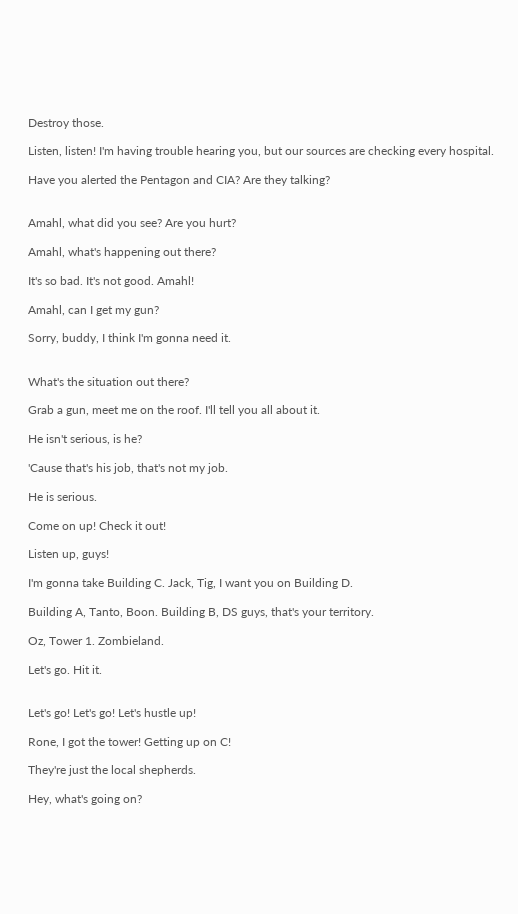Destroy those.

Listen, listen! I'm having trouble hearing you, but our sources are checking every hospital.

Have you alerted the Pentagon and CIA? Are they talking?


Amahl, what did you see? Are you hurt?

Amahl, what's happening out there?

It's so bad. It's not good. Amahl!

Amahl, can I get my gun?

Sorry, buddy, I think I'm gonna need it.


What's the situation out there?

Grab a gun, meet me on the roof. I'll tell you all about it.

He isn't serious, is he?

'Cause that's his job, that's not my job.

He is serious.

Come on up! Check it out!

Listen up, guys!

I'm gonna take Building C. Jack, Tig, I want you on Building D.

Building A, Tanto, Boon. Building B, DS guys, that's your territory.

Oz, Tower 1. Zombieland.

Let's go. Hit it.


Let's go! Let's go! Let's hustle up!

Rone, I got the tower! Getting up on C!

They're just the local shepherds.

Hey, what's going on?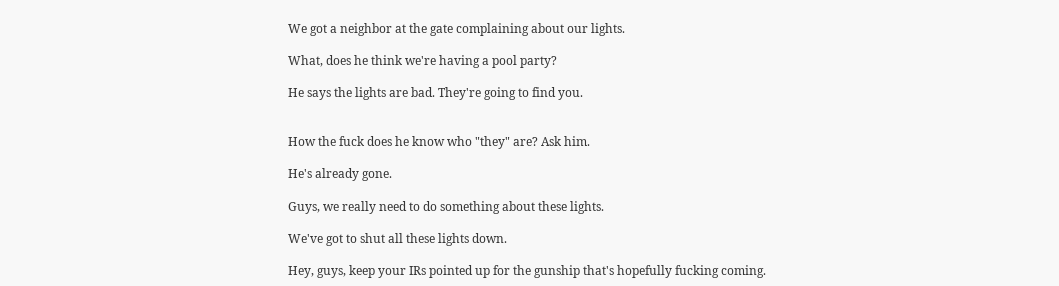We got a neighbor at the gate complaining about our lights.

What, does he think we're having a pool party?

He says the lights are bad. They're going to find you.


How the fuck does he know who "they" are? Ask him.

He's already gone.

Guys, we really need to do something about these lights.

We've got to shut all these lights down.

Hey, guys, keep your IRs pointed up for the gunship that's hopefully fucking coming.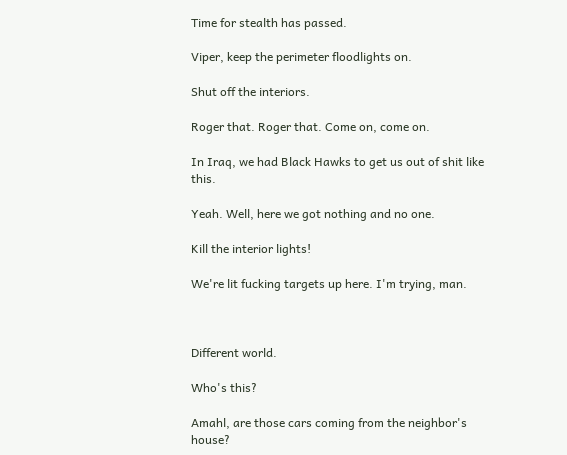Time for stealth has passed.

Viper, keep the perimeter floodlights on.

Shut off the interiors.

Roger that. Roger that. Come on, come on.

In Iraq, we had Black Hawks to get us out of shit like this.

Yeah. Well, here we got nothing and no one.

Kill the interior lights!

We're lit fucking targets up here. I'm trying, man.



Different world.

Who's this?

Amahl, are those cars coming from the neighbor's house?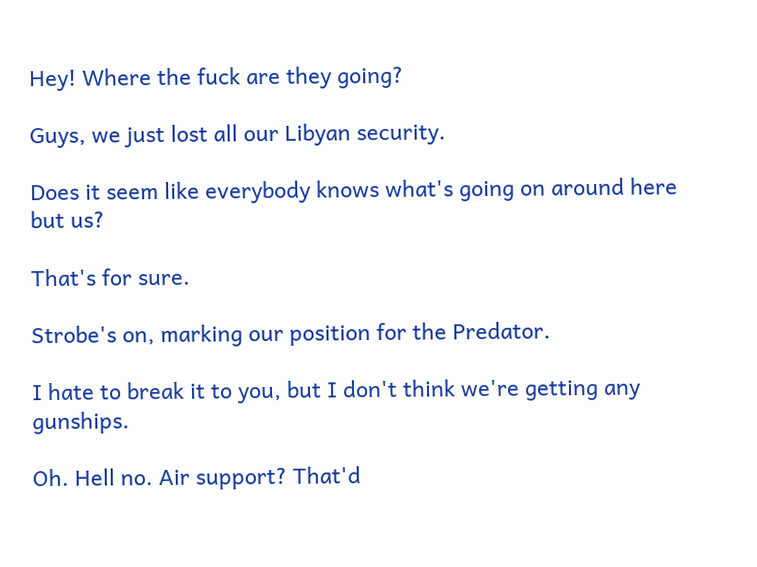Hey! Where the fuck are they going?

Guys, we just lost all our Libyan security.

Does it seem like everybody knows what's going on around here but us?

That's for sure.

Strobe's on, marking our position for the Predator.

I hate to break it to you, but I don't think we're getting any gunships.

Oh. Hell no. Air support? That'd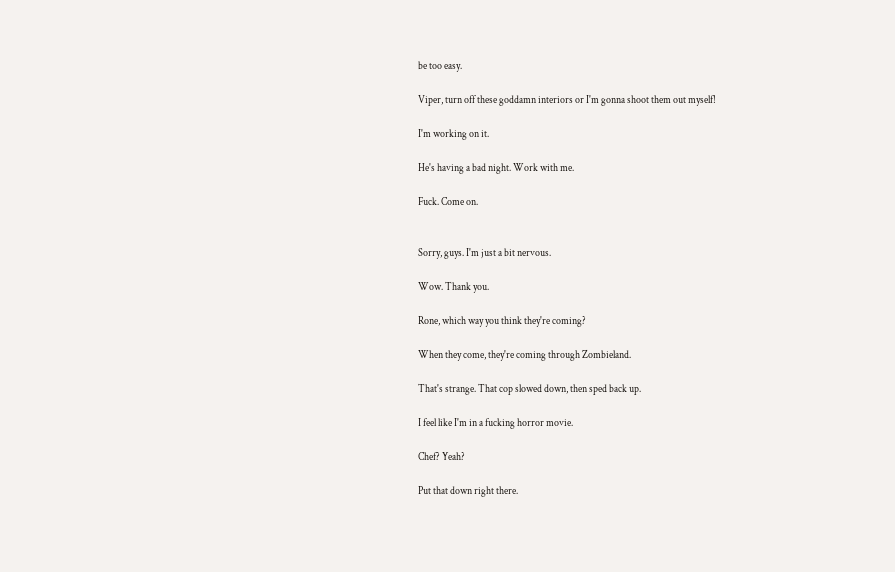be too easy.

Viper, turn off these goddamn interiors or I'm gonna shoot them out myself!

I'm working on it.

He's having a bad night. Work with me.

Fuck. Come on.


Sorry, guys. I'm just a bit nervous.

Wow. Thank you.

Rone, which way you think they're coming?

When they come, they're coming through Zombieland.

That's strange. That cop slowed down, then sped back up.

I feel like I'm in a fucking horror movie.

Chef? Yeah?

Put that down right there.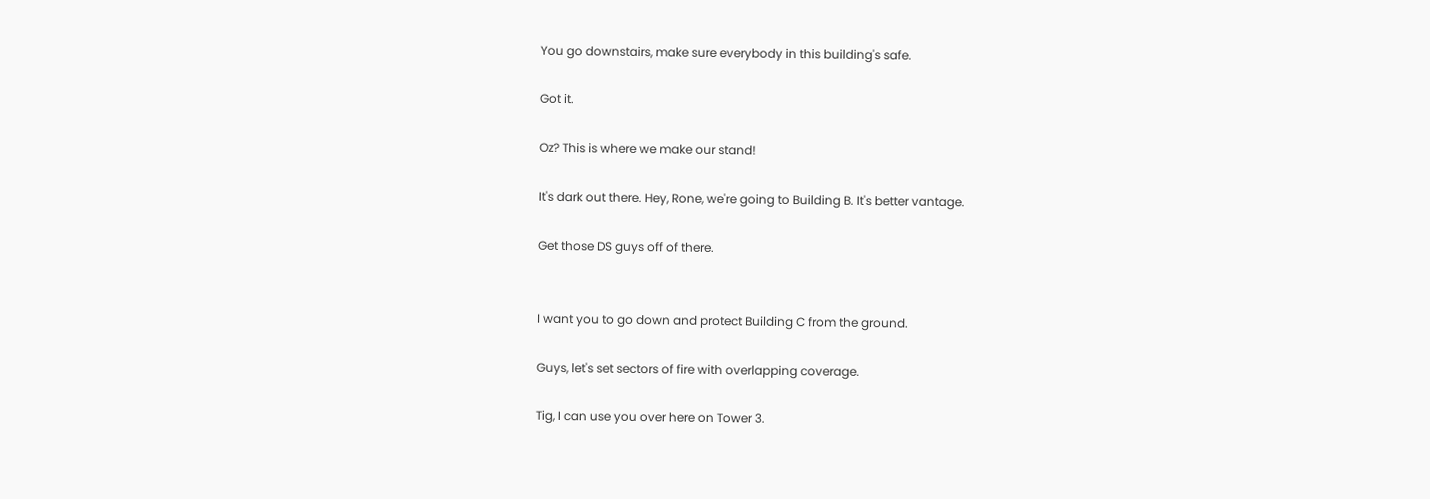You go downstairs, make sure everybody in this building's safe.

Got it.

Oz? This is where we make our stand!

It's dark out there. Hey, Rone, we're going to Building B. It's better vantage.

Get those DS guys off of there.


I want you to go down and protect Building C from the ground.

Guys, let's set sectors of fire with overlapping coverage.

Tig, I can use you over here on Tower 3.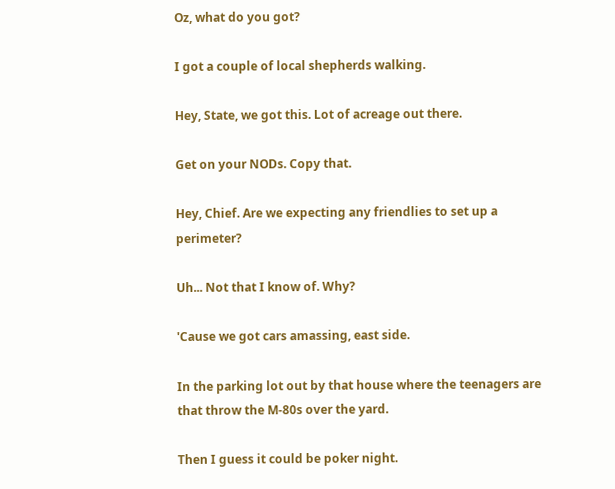Oz, what do you got?

I got a couple of local shepherds walking.

Hey, State, we got this. Lot of acreage out there.

Get on your NODs. Copy that.

Hey, Chief. Are we expecting any friendlies to set up a perimeter?

Uh... Not that I know of. Why?

'Cause we got cars amassing, east side.

In the parking lot out by that house where the teenagers are that throw the M-80s over the yard.

Then I guess it could be poker night.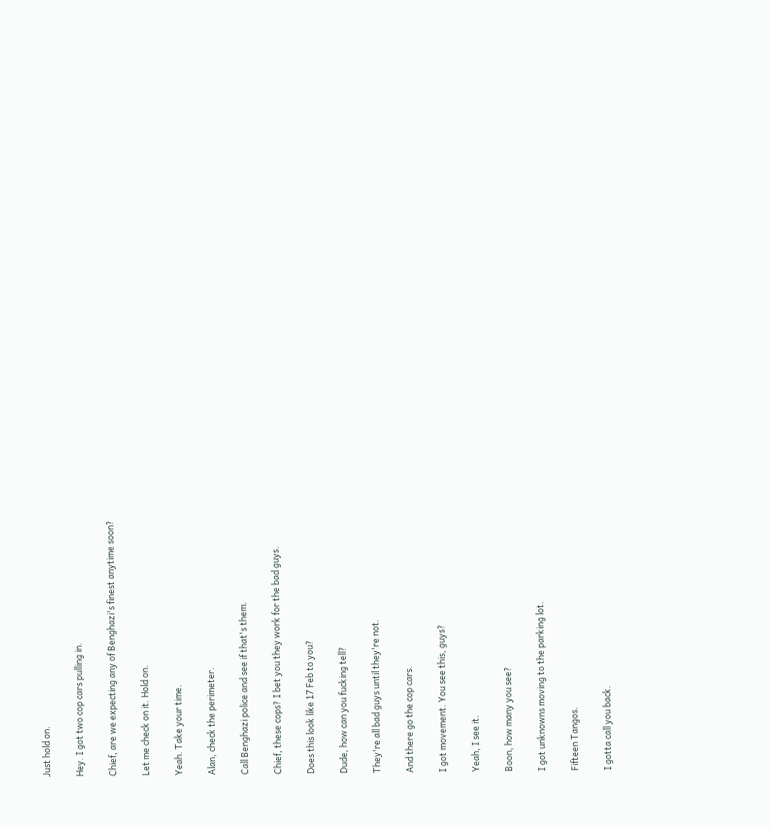Just hold on.

Hey. I got two cop cars pulling in.

Chief, are we expecting any of Benghazi's finest anytime soon?

Let me check on it. Hold on.

Yeah. Take your time.

Alan, check the perimeter.

Call Benghazi police and see if that's them.

Chief, these cops? I bet you they work for the bad guys.

Does this look like 17 Feb to you?

Dude, how can you fucking tell?

They're all bad guys until they're not.

And there go the cop cars.

I got movement. You see this, guys?

Yeah, I see it.

Boon, how many you see?

I got unknowns moving to the parking lot.

Fifteen Tangos.

I gotta call you back.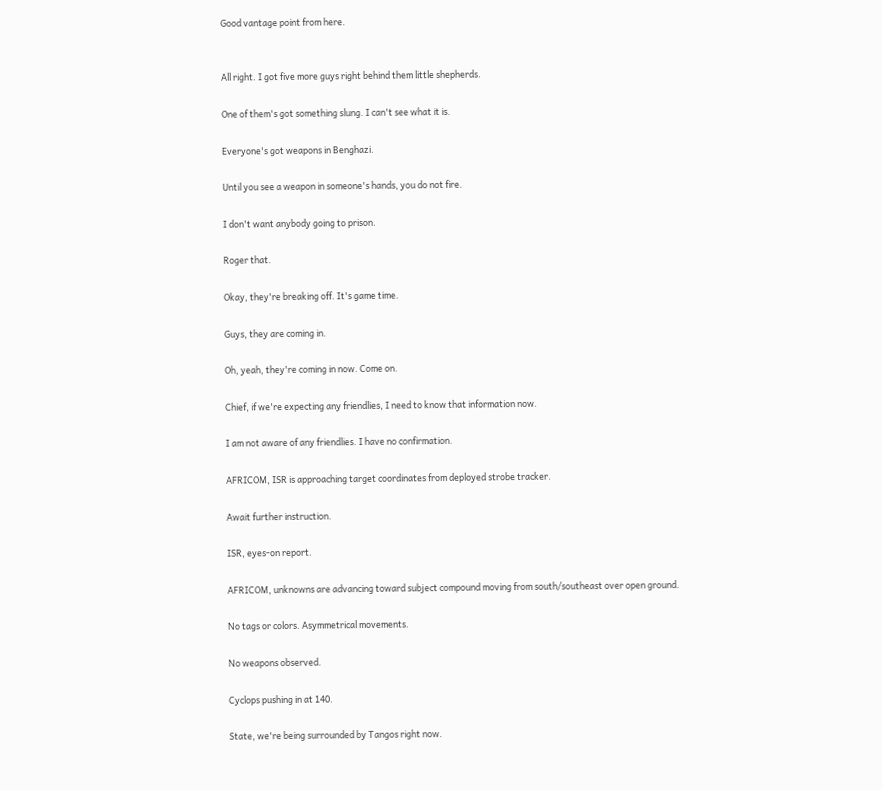Good vantage point from here.


All right. I got five more guys right behind them little shepherds.

One of them's got something slung. I can't see what it is.

Everyone's got weapons in Benghazi.

Until you see a weapon in someone's hands, you do not fire.

I don't want anybody going to prison.

Roger that.

Okay, they're breaking off. It's game time.

Guys, they are coming in.

Oh, yeah, they're coming in now. Come on.

Chief, if we're expecting any friendlies, I need to know that information now.

I am not aware of any friendlies. I have no confirmation.

AFRICOM, ISR is approaching target coordinates from deployed strobe tracker.

Await further instruction.

ISR, eyes-on report.

AFRICOM, unknowns are advancing toward subject compound moving from south/southeast over open ground.

No tags or colors. Asymmetrical movements.

No weapons observed.

Cyclops pushing in at 140.

State, we're being surrounded by Tangos right now.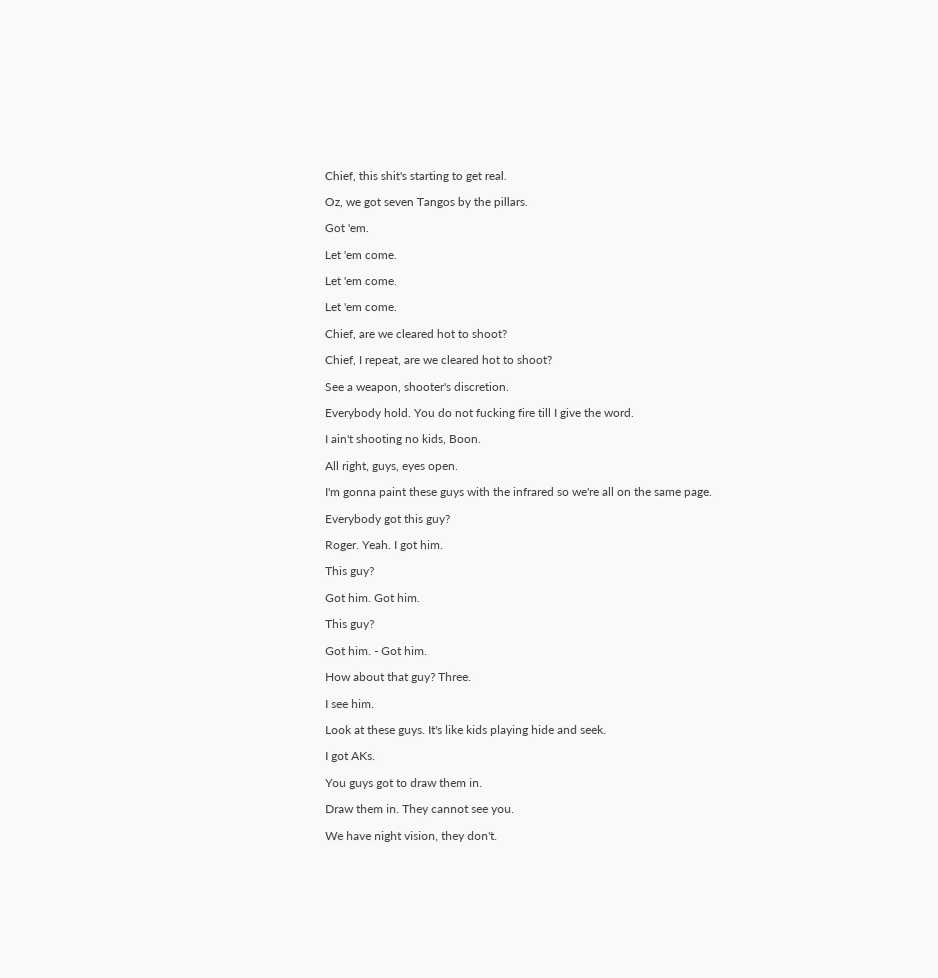Chief, this shit's starting to get real.

Oz, we got seven Tangos by the pillars.

Got 'em.

Let 'em come.

Let 'em come.

Let 'em come.

Chief, are we cleared hot to shoot?

Chief, I repeat, are we cleared hot to shoot?

See a weapon, shooter's discretion.

Everybody hold. You do not fucking fire till I give the word.

I ain't shooting no kids, Boon.

All right, guys, eyes open.

I'm gonna paint these guys with the infrared so we're all on the same page.

Everybody got this guy?

Roger. Yeah. I got him.

This guy?

Got him. Got him.

This guy?

Got him. - Got him.

How about that guy? Three.

I see him.

Look at these guys. It's like kids playing hide and seek.

I got AKs.

You guys got to draw them in.

Draw them in. They cannot see you.

We have night vision, they don't.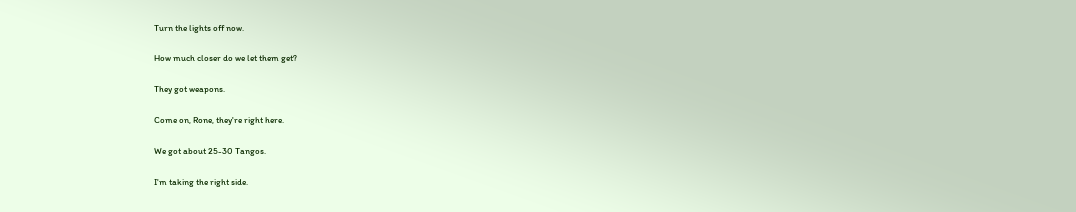Turn the lights off now.

How much closer do we let them get?

They got weapons.

Come on, Rone, they're right here.

We got about 25-30 Tangos.

I'm taking the right side.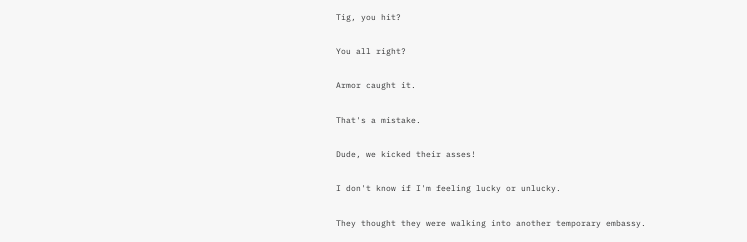Tig, you hit?

You all right?

Armor caught it.

That's a mistake.

Dude, we kicked their asses!

I don't know if I'm feeling lucky or unlucky.

They thought they were walking into another temporary embassy.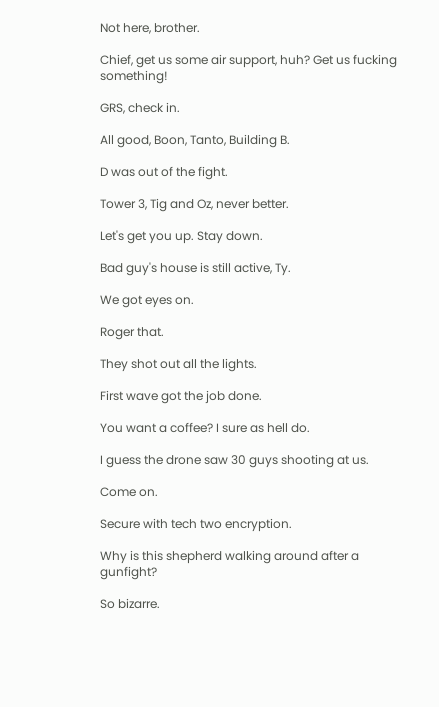Not here, brother.

Chief, get us some air support, huh? Get us fucking something!

GRS, check in.

All good, Boon, Tanto, Building B.

D was out of the fight.

Tower 3, Tig and Oz, never better.

Let's get you up. Stay down.

Bad guy's house is still active, Ty.

We got eyes on.

Roger that.

They shot out all the lights.

First wave got the job done.

You want a coffee? I sure as hell do.

I guess the drone saw 30 guys shooting at us.

Come on.

Secure with tech two encryption.

Why is this shepherd walking around after a gunfight?

So bizarre.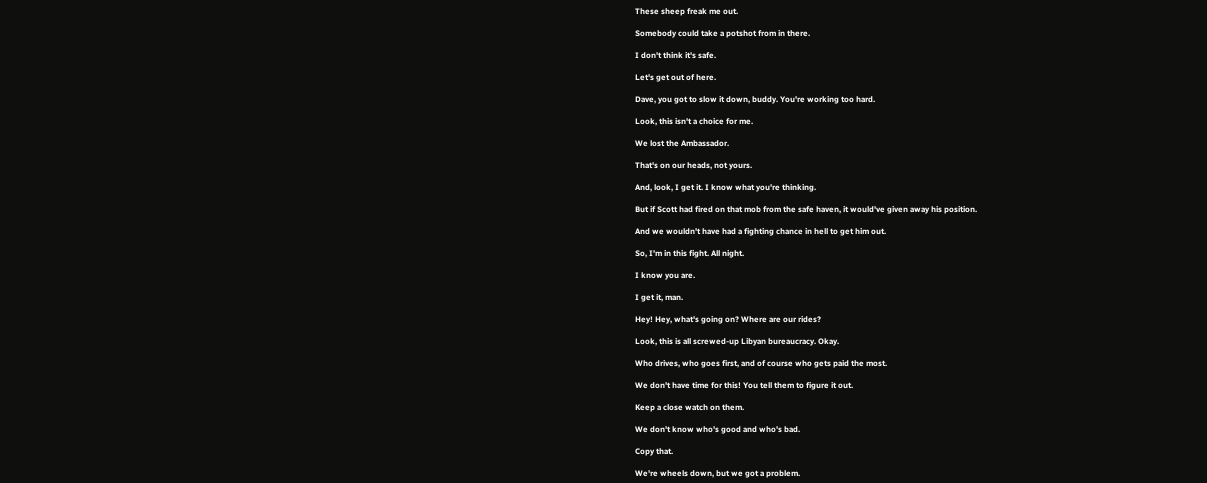These sheep freak me out.

Somebody could take a potshot from in there.

I don't think it's safe.

Let's get out of here.

Dave, you got to slow it down, buddy. You're working too hard.

Look, this isn't a choice for me.

We lost the Ambassador.

That's on our heads, not yours.

And, look, I get it. I know what you're thinking.

But if Scott had fired on that mob from the safe haven, it would've given away his position.

And we wouldn't have had a fighting chance in hell to get him out.

So, I'm in this fight. All night.

I know you are.

I get it, man.

Hey! Hey, what's going on? Where are our rides?

Look, this is all screwed-up Libyan bureaucracy. Okay.

Who drives, who goes first, and of course who gets paid the most.

We don't have time for this! You tell them to figure it out.

Keep a close watch on them.

We don't know who's good and who's bad.

Copy that.

We're wheels down, but we got a problem.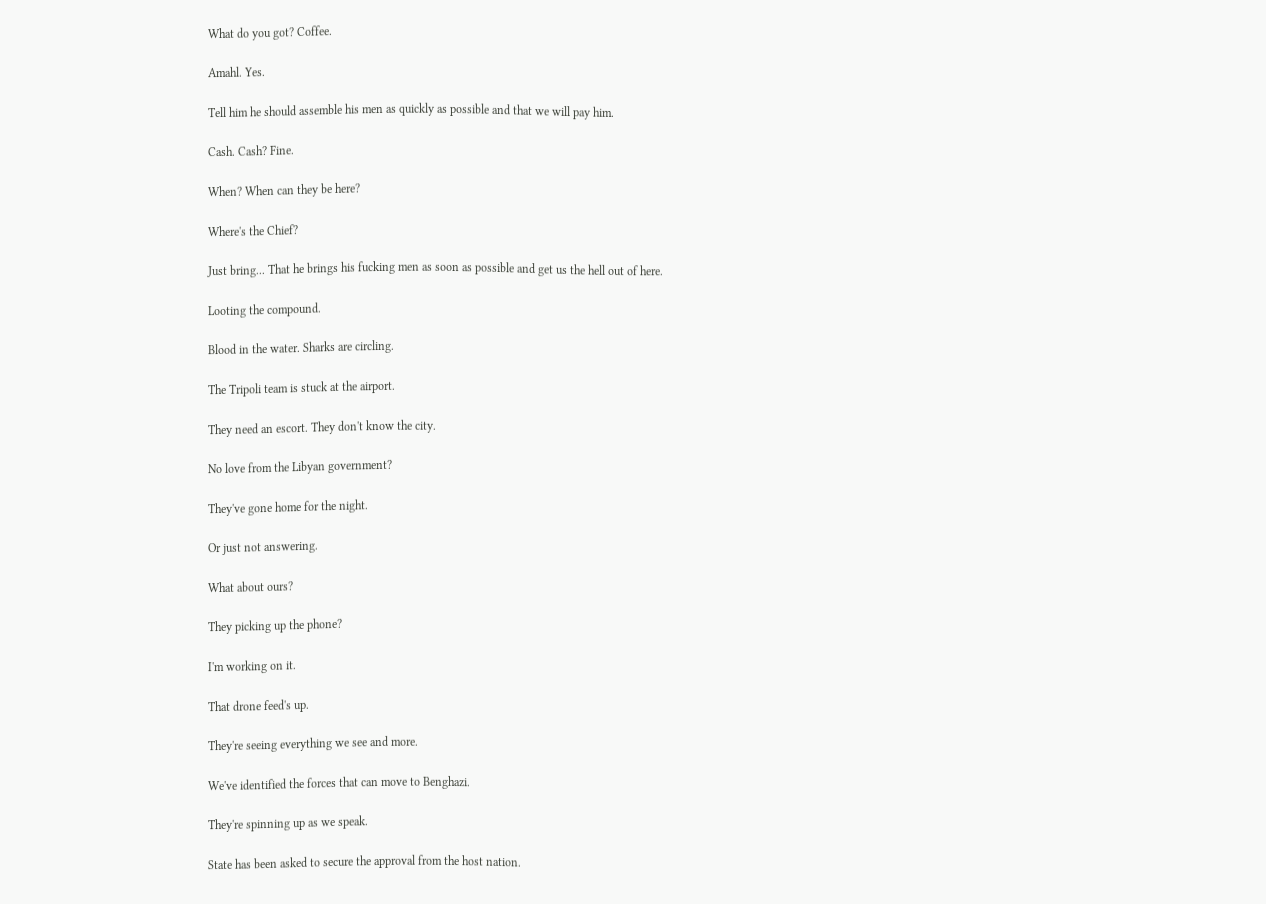What do you got? Coffee.

Amahl. Yes.

Tell him he should assemble his men as quickly as possible and that we will pay him.

Cash. Cash? Fine.

When? When can they be here?

Where's the Chief?

Just bring... That he brings his fucking men as soon as possible and get us the hell out of here.

Looting the compound.

Blood in the water. Sharks are circling.

The Tripoli team is stuck at the airport.

They need an escort. They don't know the city.

No love from the Libyan government?

They've gone home for the night.

Or just not answering.

What about ours?

They picking up the phone?

I'm working on it.

That drone feed's up.

They're seeing everything we see and more.

We've identified the forces that can move to Benghazi.

They're spinning up as we speak.

State has been asked to secure the approval from the host nation.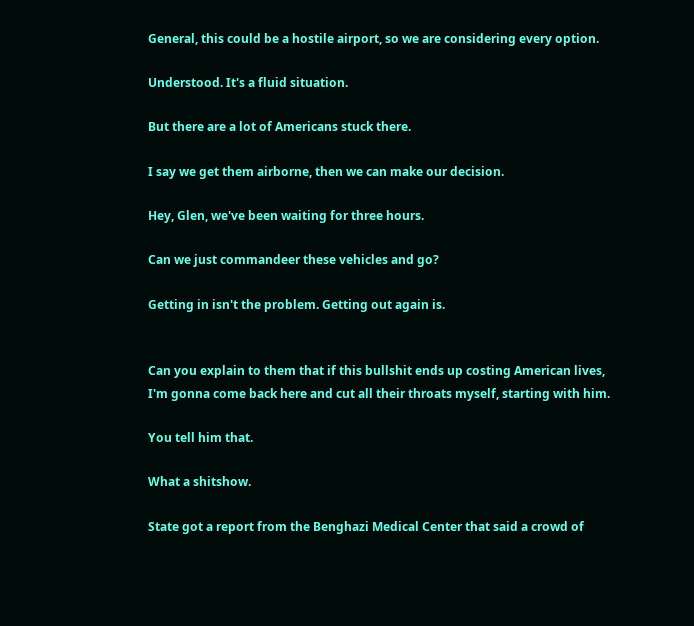General, this could be a hostile airport, so we are considering every option.

Understood. It's a fluid situation.

But there are a lot of Americans stuck there.

I say we get them airborne, then we can make our decision.

Hey, Glen, we've been waiting for three hours.

Can we just commandeer these vehicles and go?

Getting in isn't the problem. Getting out again is.


Can you explain to them that if this bullshit ends up costing American lives, I'm gonna come back here and cut all their throats myself, starting with him.

You tell him that.

What a shitshow.

State got a report from the Benghazi Medical Center that said a crowd of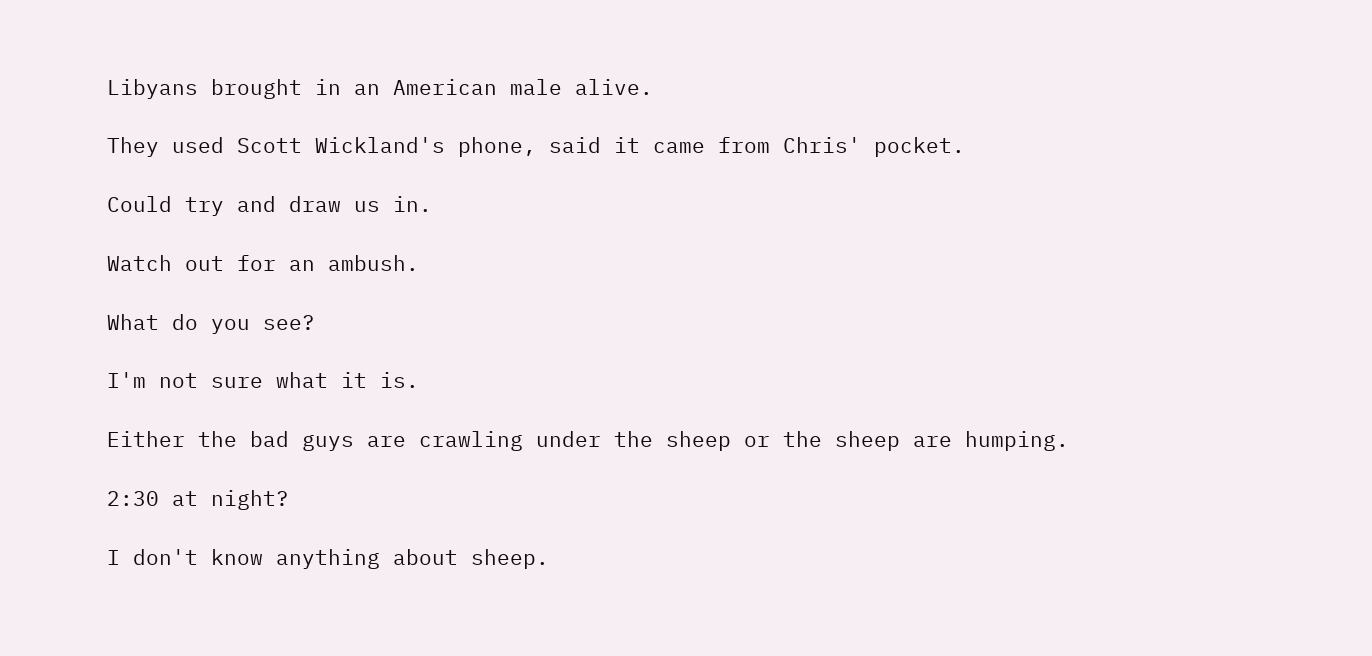Libyans brought in an American male alive.

They used Scott Wickland's phone, said it came from Chris' pocket.

Could try and draw us in.

Watch out for an ambush.

What do you see?

I'm not sure what it is.

Either the bad guys are crawling under the sheep or the sheep are humping.

2:30 at night?

I don't know anything about sheep.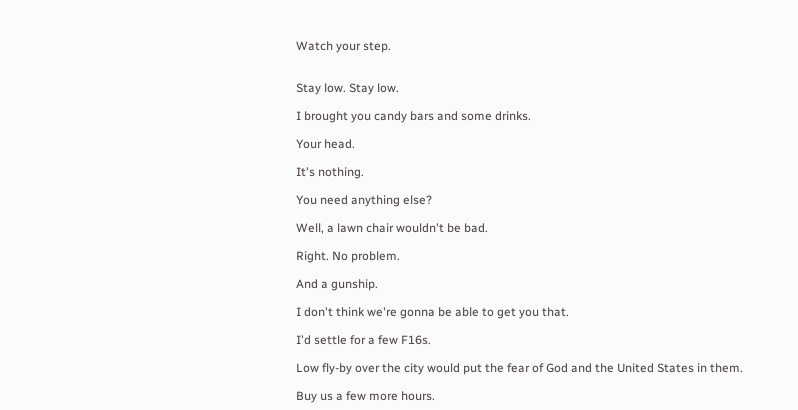Watch your step.


Stay low. Stay low.

I brought you candy bars and some drinks.

Your head.

It's nothing.

You need anything else?

Well, a lawn chair wouldn't be bad.

Right. No problem.

And a gunship.

I don't think we're gonna be able to get you that.

I'd settle for a few F16s.

Low fly-by over the city would put the fear of God and the United States in them.

Buy us a few more hours.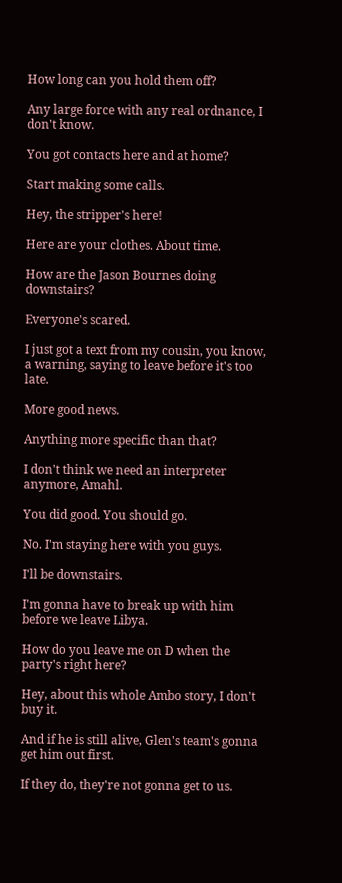How long can you hold them off?

Any large force with any real ordnance, I don't know.

You got contacts here and at home?

Start making some calls.

Hey, the stripper's here!

Here are your clothes. About time.

How are the Jason Bournes doing downstairs?

Everyone's scared.

I just got a text from my cousin, you know, a warning, saying to leave before it's too late.

More good news.

Anything more specific than that?

I don't think we need an interpreter anymore, Amahl.

You did good. You should go.

No. I'm staying here with you guys.

I'll be downstairs.

I'm gonna have to break up with him before we leave Libya.

How do you leave me on D when the party's right here?

Hey, about this whole Ambo story, I don't buy it.

And if he is still alive, Glen's team's gonna get him out first.

If they do, they're not gonna get to us.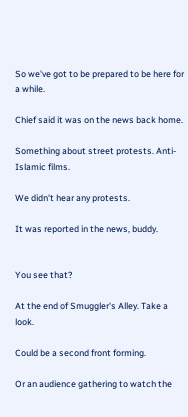So we've got to be prepared to be here for a while.

Chief said it was on the news back home.

Something about street protests. Anti-Islamic films.

We didn't hear any protests.

It was reported in the news, buddy.


You see that?

At the end of Smuggler's Alley. Take a look.

Could be a second front forming.

Or an audience gathering to watch the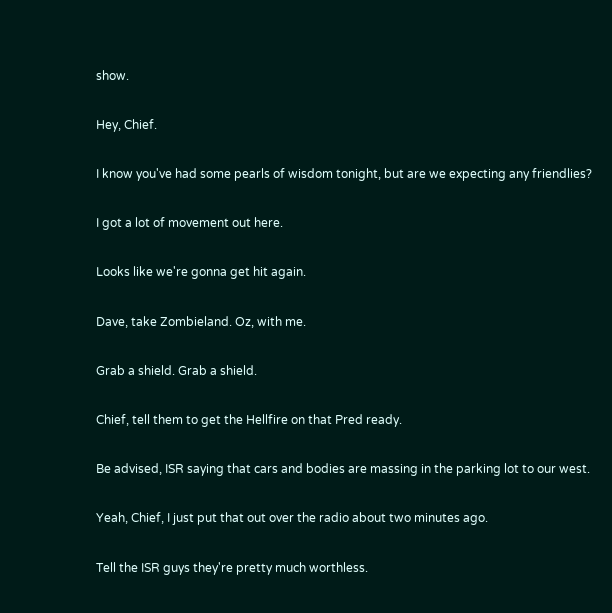show.

Hey, Chief.

I know you've had some pearls of wisdom tonight, but are we expecting any friendlies?

I got a lot of movement out here.

Looks like we're gonna get hit again.

Dave, take Zombieland. Oz, with me.

Grab a shield. Grab a shield.

Chief, tell them to get the Hellfire on that Pred ready.

Be advised, ISR saying that cars and bodies are massing in the parking lot to our west.

Yeah, Chief, I just put that out over the radio about two minutes ago.

Tell the ISR guys they're pretty much worthless.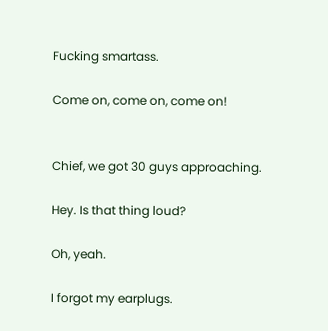Fucking smartass.

Come on, come on, come on!


Chief, we got 30 guys approaching.

Hey. Is that thing loud?

Oh, yeah.

I forgot my earplugs.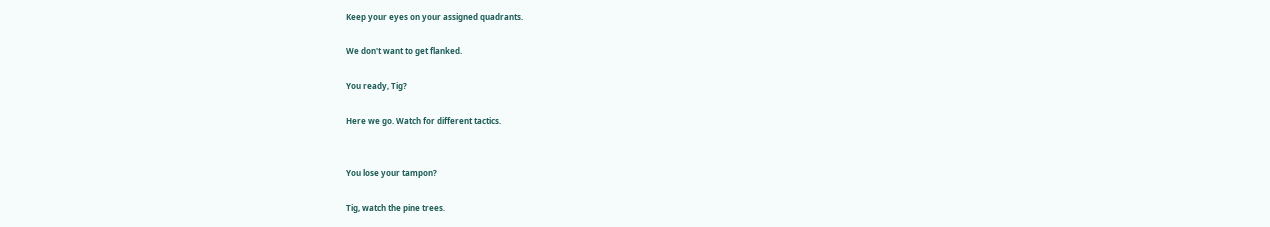Keep your eyes on your assigned quadrants.

We don't want to get flanked.

You ready, Tig?

Here we go. Watch for different tactics.


You lose your tampon?

Tig, watch the pine trees.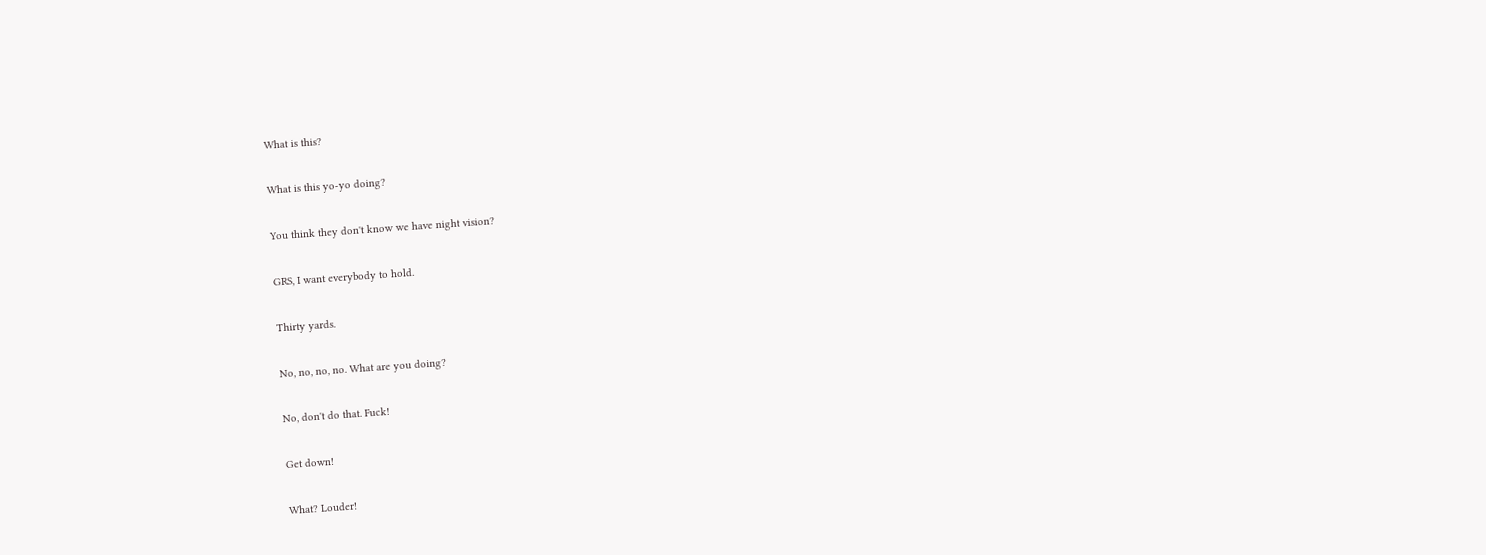What is this?

What is this yo-yo doing?

You think they don't know we have night vision?

GRS, I want everybody to hold.

Thirty yards.

No, no, no, no. What are you doing?

No, don't do that. Fuck!

Get down!

What? Louder!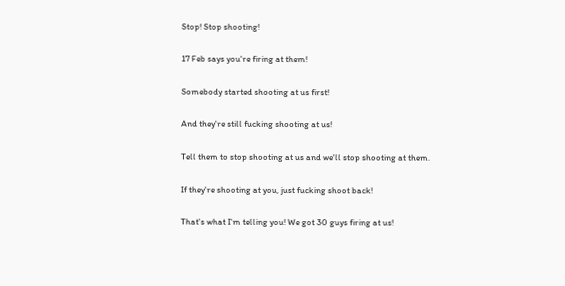Stop! Stop shooting!

17 Feb says you're firing at them!

Somebody started shooting at us first!

And they're still fucking shooting at us!

Tell them to stop shooting at us and we'll stop shooting at them.

If they're shooting at you, just fucking shoot back!

That's what I'm telling you! We got 30 guys firing at us!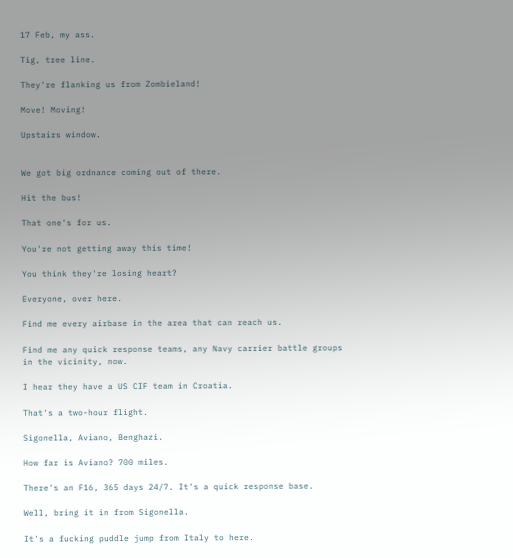17 Feb, my ass.

Tig, tree line.

They're flanking us from Zombieland!

Move! Moving!

Upstairs window.


We got big ordnance coming out of there.

Hit the bus!

That one's for us.

You're not getting away this time!

You think they're losing heart?

Everyone, over here.

Find me every airbase in the area that can reach us.

Find me any quick response teams, any Navy carrier battle groups in the vicinity, now.

I hear they have a US CIF team in Croatia.

That's a two-hour flight.

Sigonella, Aviano, Benghazi.

How far is Aviano? 700 miles.

There's an F16, 365 days 24/7. It's a quick response base.

Well, bring it in from Sigonella.

It's a fucking puddle jump from Italy to here.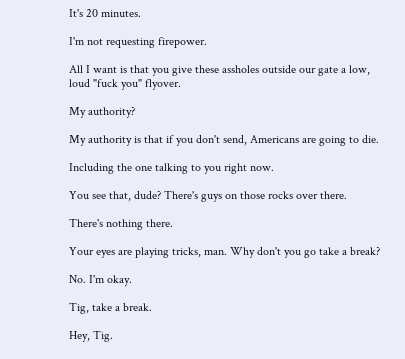It's 20 minutes.

I'm not requesting firepower.

All I want is that you give these assholes outside our gate a low, loud "fuck you" flyover.

My authority?

My authority is that if you don't send, Americans are going to die.

Including the one talking to you right now.

You see that, dude? There's guys on those rocks over there.

There's nothing there.

Your eyes are playing tricks, man. Why don't you go take a break?

No. I'm okay.

Tig, take a break.

Hey, Tig.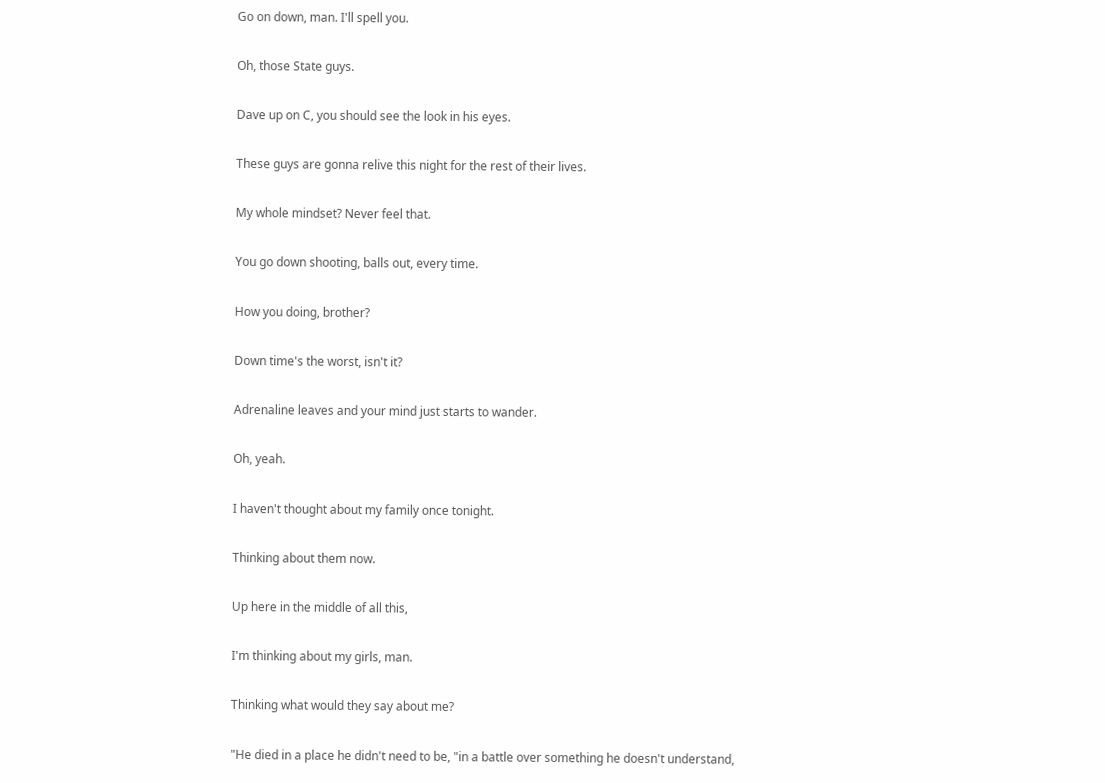Go on down, man. I'll spell you.

Oh, those State guys.

Dave up on C, you should see the look in his eyes.

These guys are gonna relive this night for the rest of their lives.

My whole mindset? Never feel that.

You go down shooting, balls out, every time.

How you doing, brother?

Down time's the worst, isn't it?

Adrenaline leaves and your mind just starts to wander.

Oh, yeah.

I haven't thought about my family once tonight.

Thinking about them now.

Up here in the middle of all this,

I'm thinking about my girls, man.

Thinking what would they say about me?

"He died in a place he didn't need to be, "in a battle over something he doesn't understand,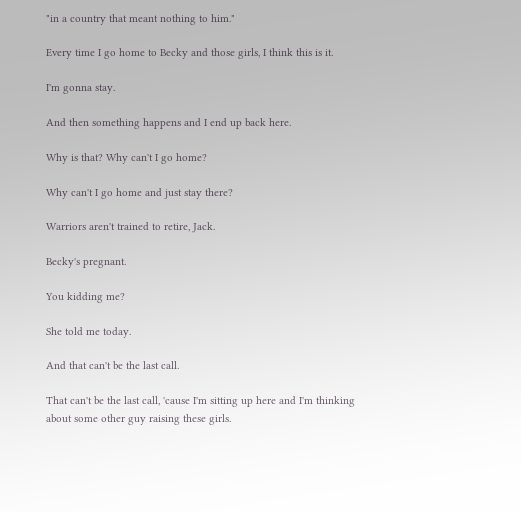"in a country that meant nothing to him."

Every time I go home to Becky and those girls, I think this is it.

I'm gonna stay.

And then something happens and I end up back here.

Why is that? Why can't I go home?

Why can't I go home and just stay there?

Warriors aren't trained to retire, Jack.

Becky's pregnant.

You kidding me?

She told me today.

And that can't be the last call.

That can't be the last call, 'cause I'm sitting up here and I'm thinking about some other guy raising these girls.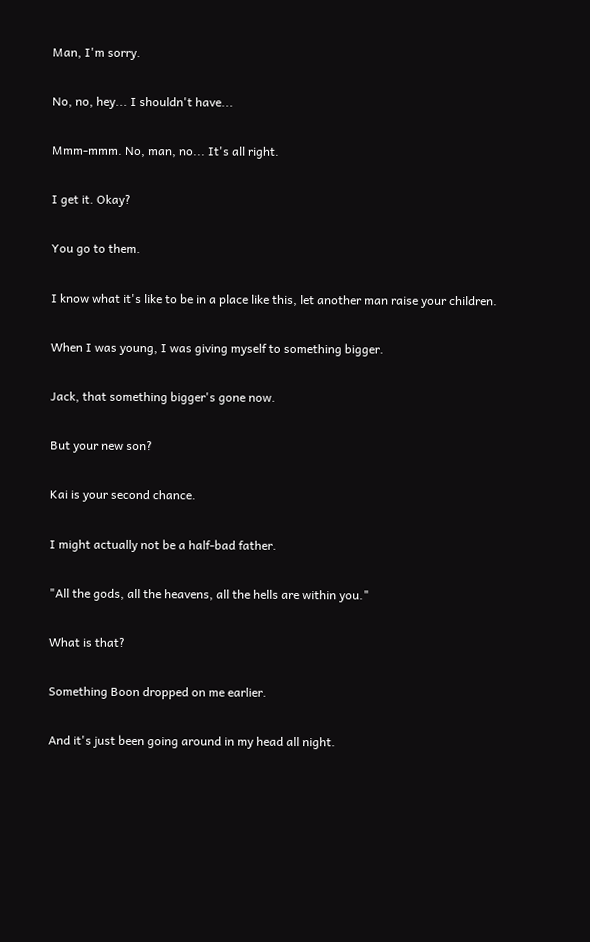Man, I'm sorry.

No, no, hey... I shouldn't have...

Mmm-mmm. No, man, no... It's all right.

I get it. Okay?

You go to them.

I know what it's like to be in a place like this, let another man raise your children.

When I was young, I was giving myself to something bigger.

Jack, that something bigger's gone now.

But your new son?

Kai is your second chance.

I might actually not be a half-bad father.

"All the gods, all the heavens, all the hells are within you."

What is that?

Something Boon dropped on me earlier.

And it's just been going around in my head all night.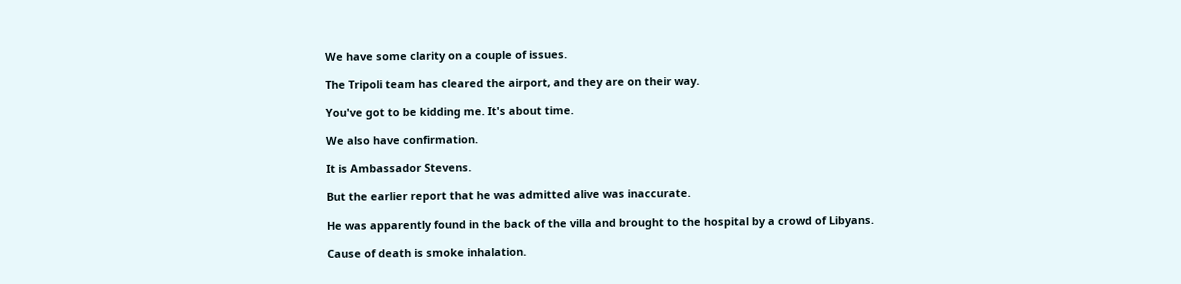We have some clarity on a couple of issues.

The Tripoli team has cleared the airport, and they are on their way.

You've got to be kidding me. It's about time.

We also have confirmation.

It is Ambassador Stevens.

But the earlier report that he was admitted alive was inaccurate.

He was apparently found in the back of the villa and brought to the hospital by a crowd of Libyans.

Cause of death is smoke inhalation.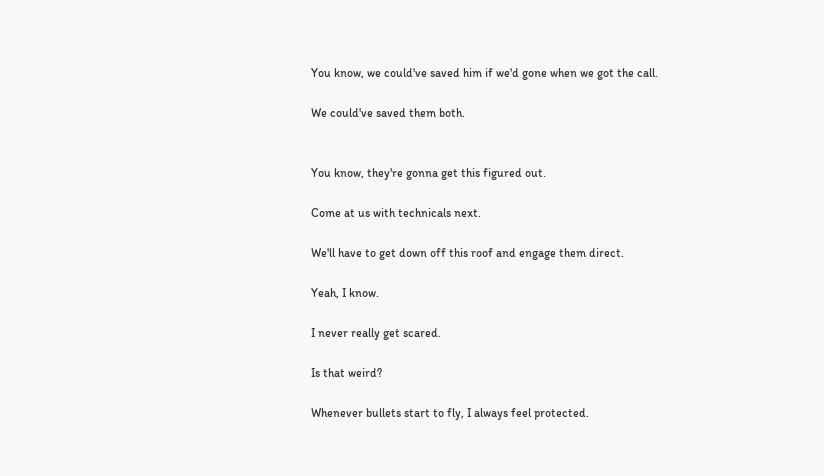You know, we could've saved him if we'd gone when we got the call.

We could've saved them both.


You know, they're gonna get this figured out.

Come at us with technicals next.

We'll have to get down off this roof and engage them direct.

Yeah, I know.

I never really get scared.

Is that weird?

Whenever bullets start to fly, I always feel protected.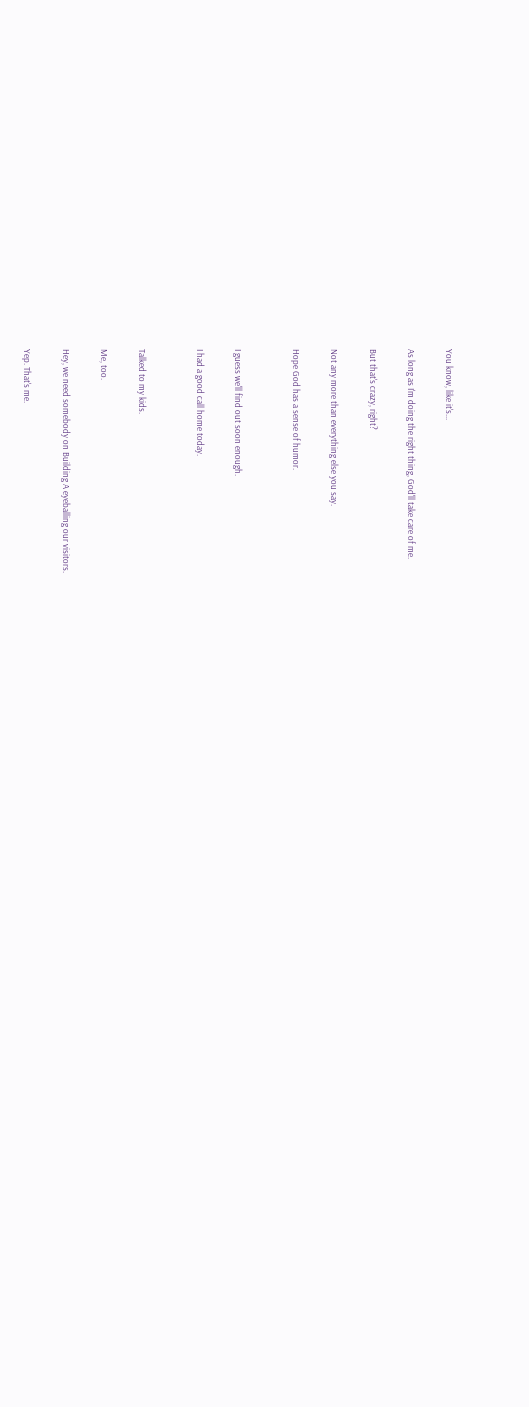You know, like it's...

As long as I'm doing the right thing, God'll take care of me.

But that's crazy, right?

Not any more than everything else you say.

Hope God has a sense of humor.


I guess we'll find out soon enough.

I had a good call home today.


Talked to my kids.

Me, too.

Hey, we need somebody on Building A eyeballing our visitors.

Yep. That's me.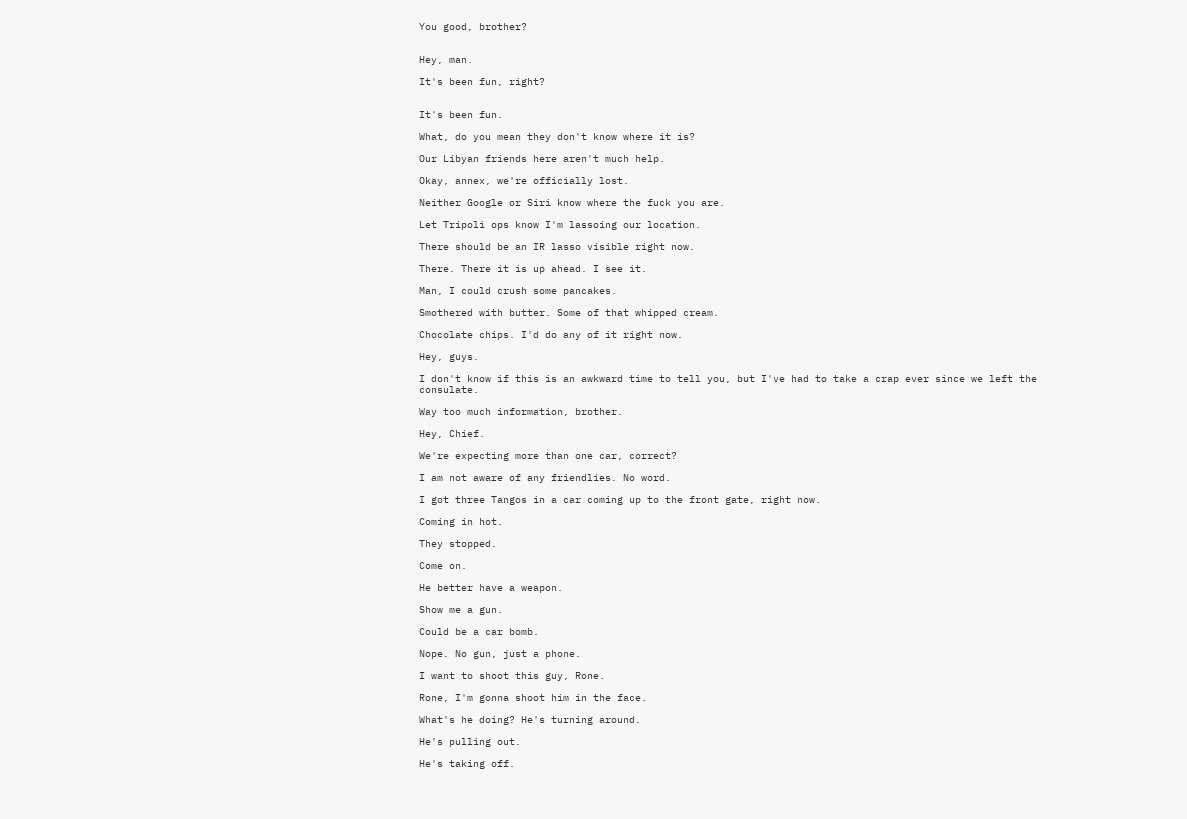You good, brother?


Hey, man.

It's been fun, right?


It's been fun.

What, do you mean they don't know where it is?

Our Libyan friends here aren't much help.

Okay, annex, we're officially lost.

Neither Google or Siri know where the fuck you are.

Let Tripoli ops know I'm lassoing our location.

There should be an IR lasso visible right now.

There. There it is up ahead. I see it.

Man, I could crush some pancakes.

Smothered with butter. Some of that whipped cream.

Chocolate chips. I'd do any of it right now.

Hey, guys.

I don't know if this is an awkward time to tell you, but I've had to take a crap ever since we left the consulate.

Way too much information, brother.

Hey, Chief.

We're expecting more than one car, correct?

I am not aware of any friendlies. No word.

I got three Tangos in a car coming up to the front gate, right now.

Coming in hot.

They stopped.

Come on.

He better have a weapon.

Show me a gun.

Could be a car bomb.

Nope. No gun, just a phone.

I want to shoot this guy, Rone.

Rone, I'm gonna shoot him in the face.

What's he doing? He's turning around.

He's pulling out.

He's taking off.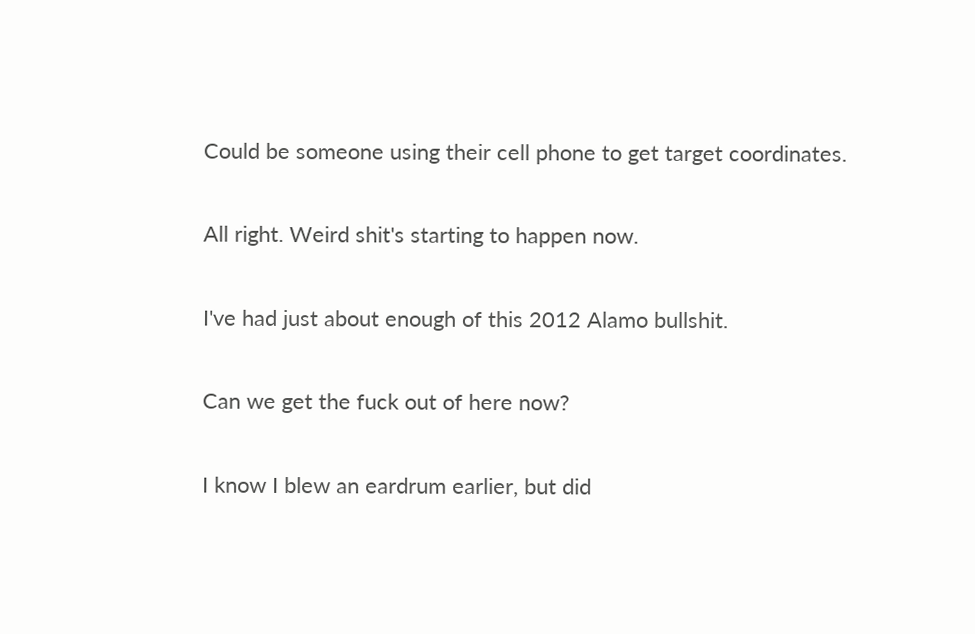Could be someone using their cell phone to get target coordinates.

All right. Weird shit's starting to happen now.

I've had just about enough of this 2012 Alamo bullshit.

Can we get the fuck out of here now?

I know I blew an eardrum earlier, but did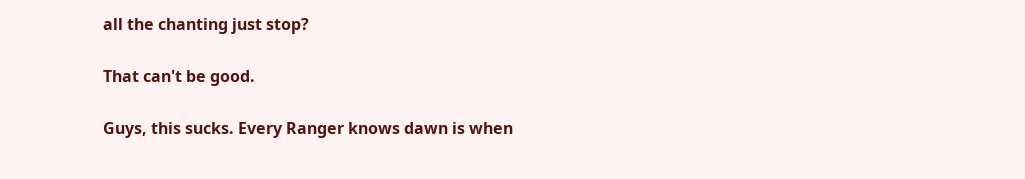all the chanting just stop?

That can't be good.

Guys, this sucks. Every Ranger knows dawn is when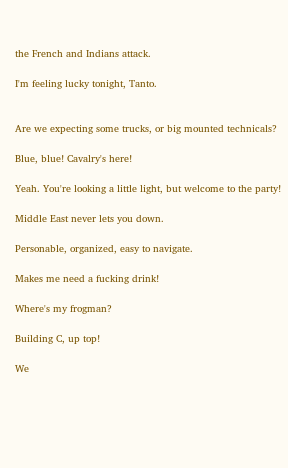the French and Indians attack.

I'm feeling lucky tonight, Tanto.


Are we expecting some trucks, or big mounted technicals?

Blue, blue! Cavalry's here!

Yeah. You're looking a little light, but welcome to the party!

Middle East never lets you down.

Personable, organized, easy to navigate.

Makes me need a fucking drink!

Where's my frogman?

Building C, up top!

We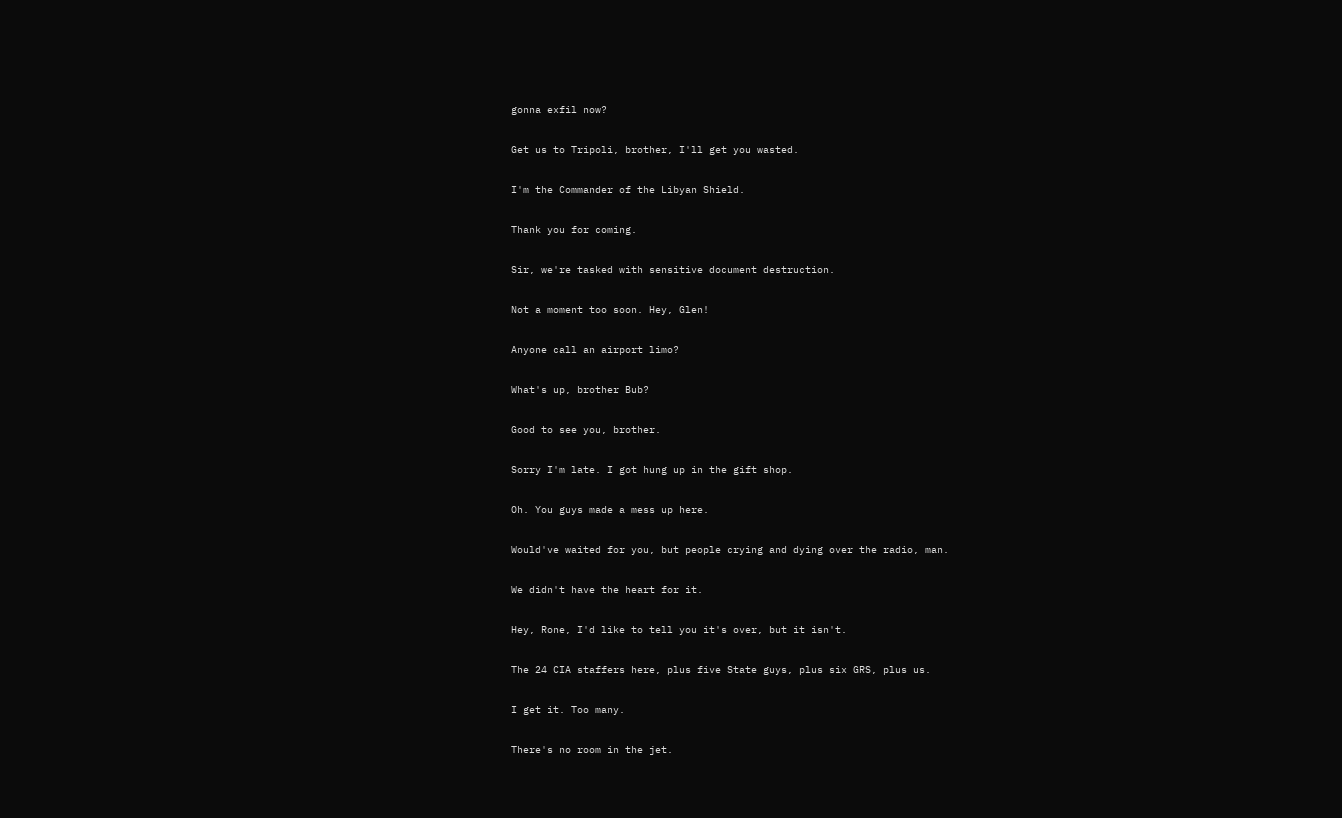gonna exfil now?

Get us to Tripoli, brother, I'll get you wasted.

I'm the Commander of the Libyan Shield.

Thank you for coming.

Sir, we're tasked with sensitive document destruction.

Not a moment too soon. Hey, Glen!

Anyone call an airport limo?

What's up, brother Bub?

Good to see you, brother.

Sorry I'm late. I got hung up in the gift shop.

Oh. You guys made a mess up here.

Would've waited for you, but people crying and dying over the radio, man.

We didn't have the heart for it.

Hey, Rone, I'd like to tell you it's over, but it isn't.

The 24 CIA staffers here, plus five State guys, plus six GRS, plus us.

I get it. Too many.

There's no room in the jet.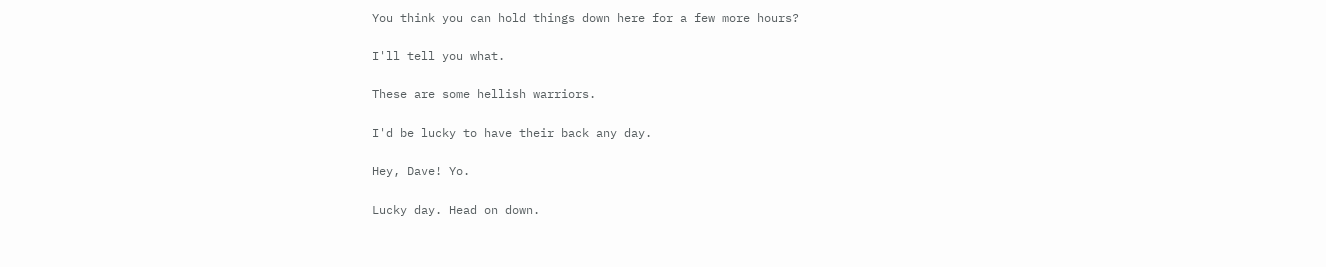You think you can hold things down here for a few more hours?

I'll tell you what.

These are some hellish warriors.

I'd be lucky to have their back any day.

Hey, Dave! Yo.

Lucky day. Head on down.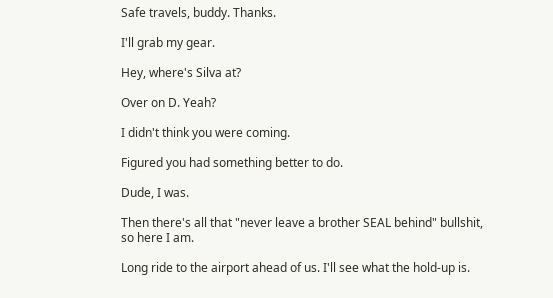Safe travels, buddy. Thanks.

I'll grab my gear.

Hey, where's Silva at?

Over on D. Yeah?

I didn't think you were coming.

Figured you had something better to do.

Dude, I was.

Then there's all that "never leave a brother SEAL behind" bullshit, so here I am.

Long ride to the airport ahead of us. I'll see what the hold-up is.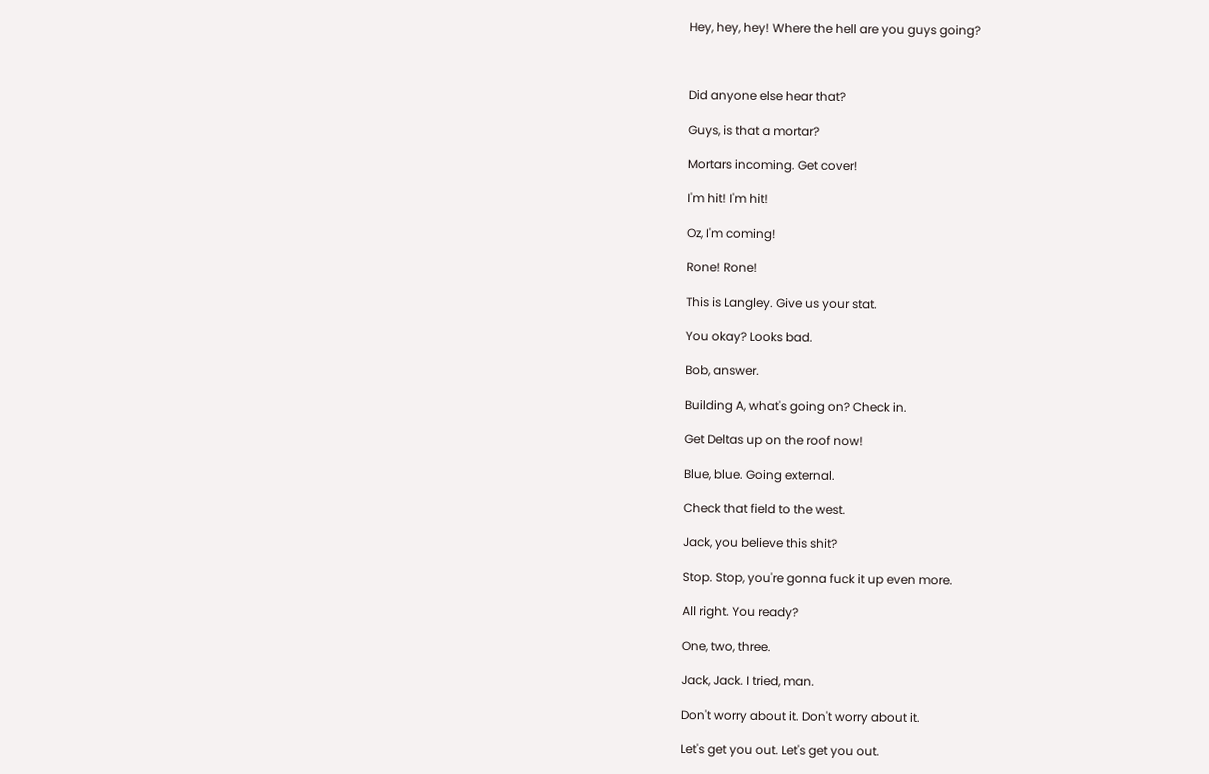Hey, hey, hey! Where the hell are you guys going?



Did anyone else hear that?

Guys, is that a mortar?

Mortars incoming. Get cover!

I'm hit! I'm hit!

Oz, I'm coming!

Rone! Rone!

This is Langley. Give us your stat.

You okay? Looks bad.

Bob, answer.

Building A, what's going on? Check in.

Get Deltas up on the roof now!

Blue, blue. Going external.

Check that field to the west.

Jack, you believe this shit?

Stop. Stop, you're gonna fuck it up even more.

All right. You ready?

One, two, three.

Jack, Jack. I tried, man.

Don't worry about it. Don't worry about it.

Let's get you out. Let's get you out.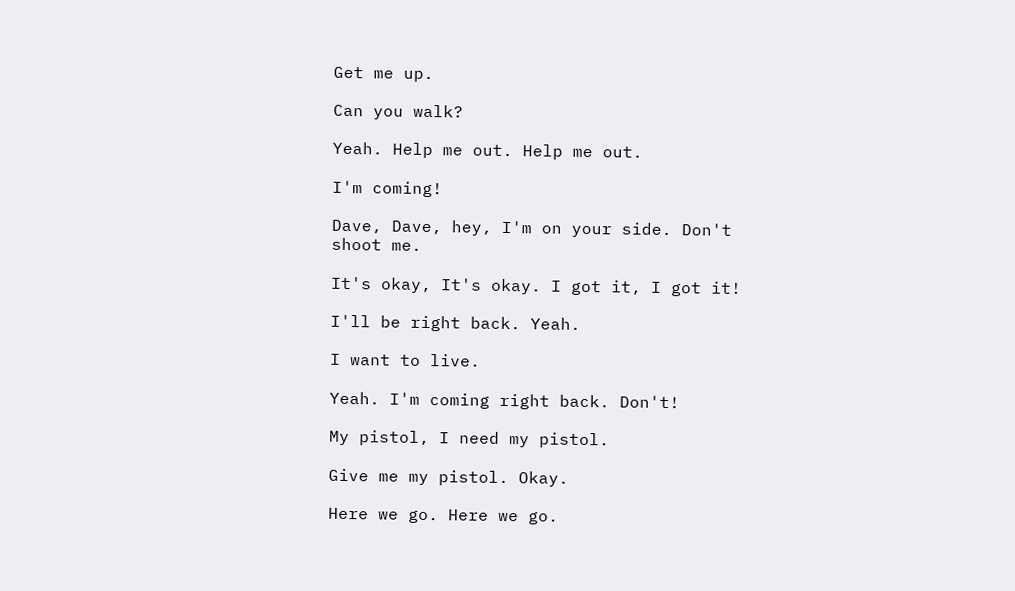Get me up.

Can you walk?

Yeah. Help me out. Help me out.

I'm coming!

Dave, Dave, hey, I'm on your side. Don't shoot me.

It's okay, It's okay. I got it, I got it!

I'll be right back. Yeah.

I want to live.

Yeah. I'm coming right back. Don't!

My pistol, I need my pistol.

Give me my pistol. Okay.

Here we go. Here we go.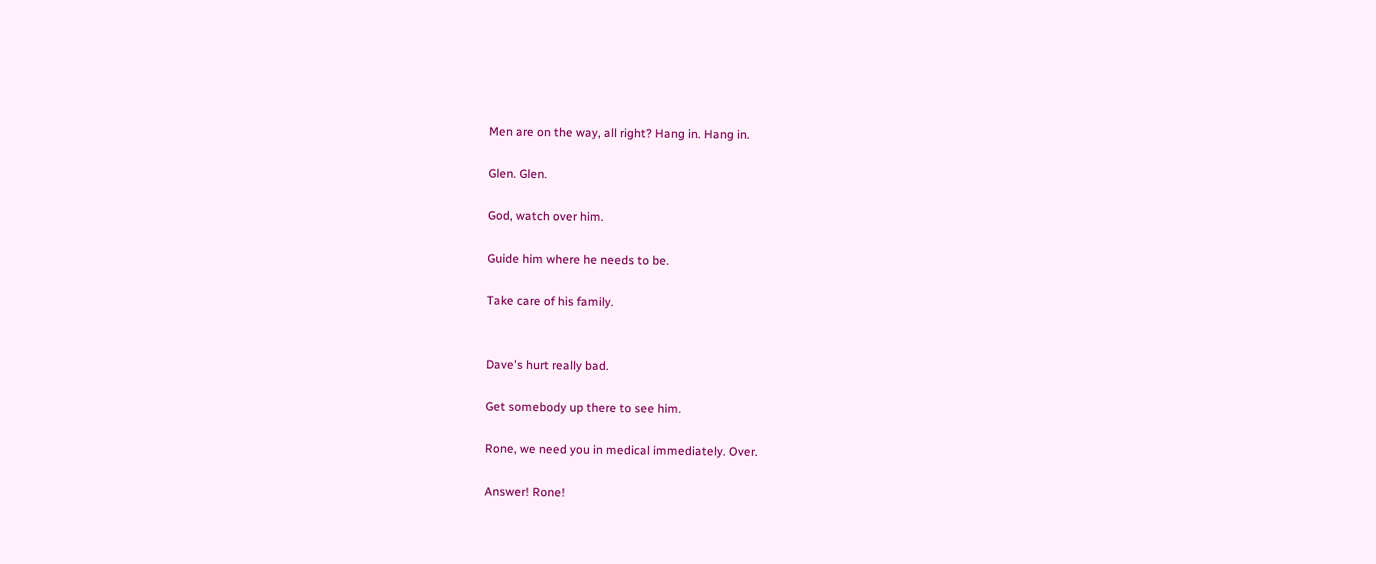Men are on the way, all right? Hang in. Hang in.

Glen. Glen.

God, watch over him.

Guide him where he needs to be.

Take care of his family.


Dave's hurt really bad.

Get somebody up there to see him.

Rone, we need you in medical immediately. Over.

Answer! Rone!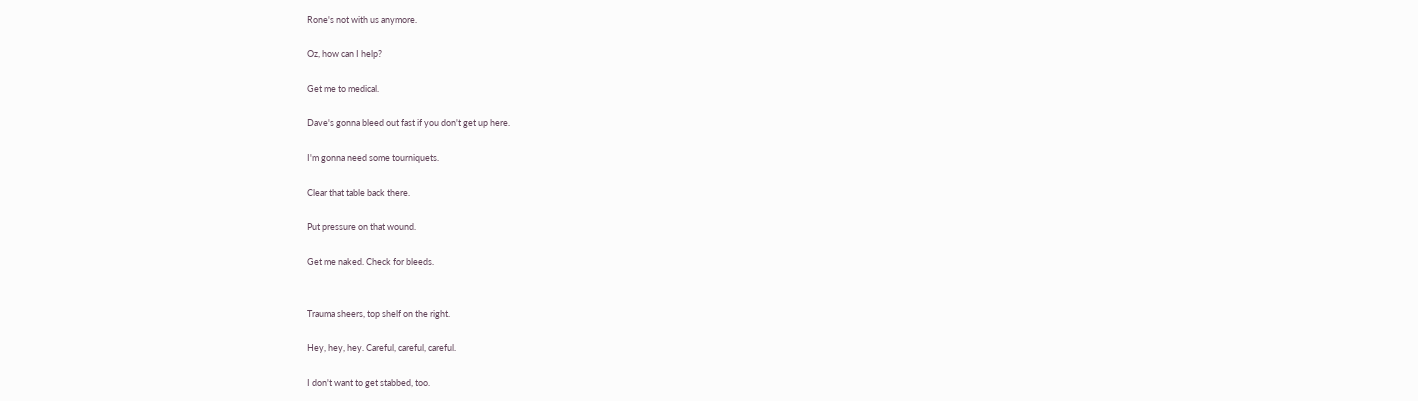Rone's not with us anymore.

Oz, how can I help?

Get me to medical.

Dave's gonna bleed out fast if you don't get up here.

I'm gonna need some tourniquets.

Clear that table back there.

Put pressure on that wound.

Get me naked. Check for bleeds.


Trauma sheers, top shelf on the right.

Hey, hey, hey. Careful, careful, careful.

I don't want to get stabbed, too.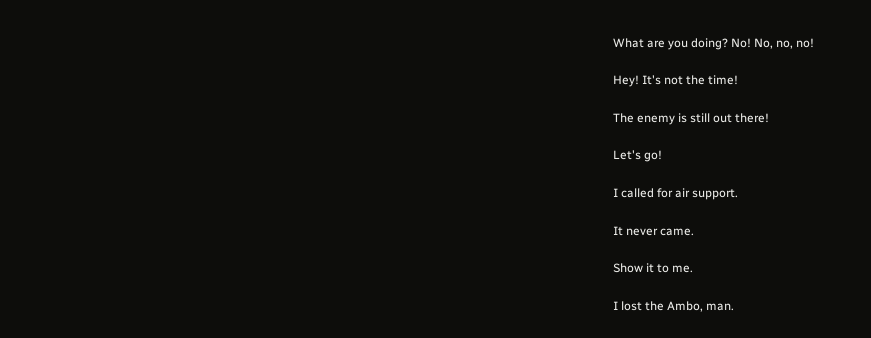What are you doing? No! No, no, no!

Hey! It's not the time!

The enemy is still out there!

Let's go!

I called for air support.

It never came.

Show it to me.

I lost the Ambo, man.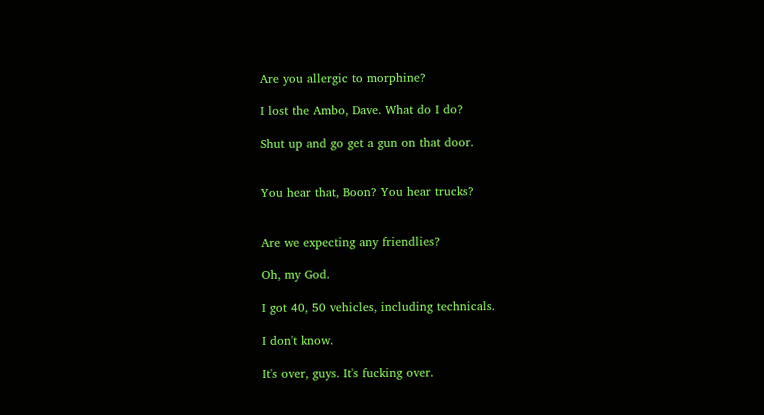Are you allergic to morphine?

I lost the Ambo, Dave. What do I do?

Shut up and go get a gun on that door.


You hear that, Boon? You hear trucks?


Are we expecting any friendlies?

Oh, my God.

I got 40, 50 vehicles, including technicals.

I don't know.

It's over, guys. It's fucking over.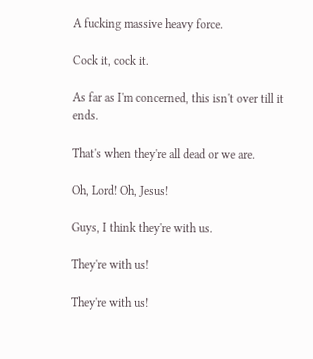A fucking massive heavy force.

Cock it, cock it.

As far as I'm concerned, this isn't over till it ends.

That's when they're all dead or we are.

Oh, Lord! Oh, Jesus!

Guys, I think they're with us.

They're with us!

They're with us!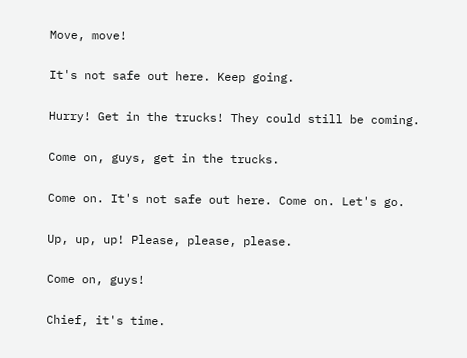Move, move!

It's not safe out here. Keep going.

Hurry! Get in the trucks! They could still be coming.

Come on, guys, get in the trucks.

Come on. It's not safe out here. Come on. Let's go.

Up, up, up! Please, please, please.

Come on, guys!

Chief, it's time.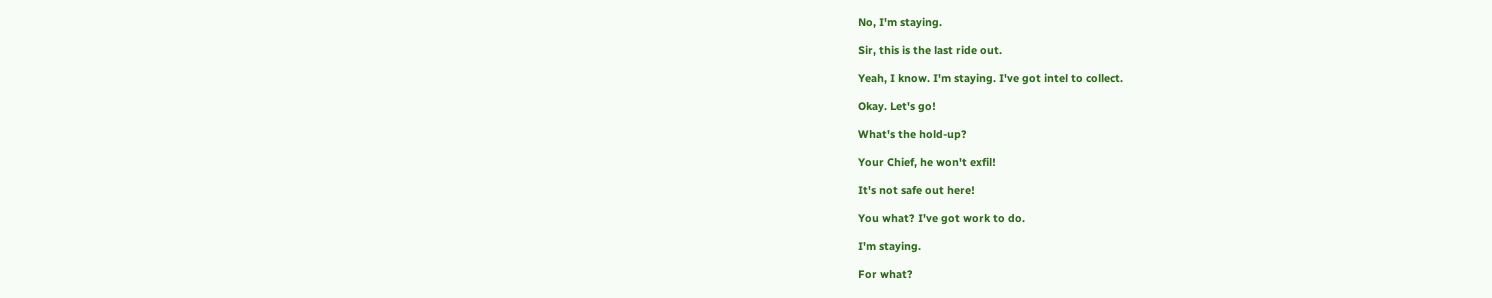No, I'm staying.

Sir, this is the last ride out.

Yeah, I know. I'm staying. I've got intel to collect.

Okay. Let's go!

What's the hold-up?

Your Chief, he won't exfil!

It's not safe out here!

You what? I've got work to do.

I'm staying.

For what?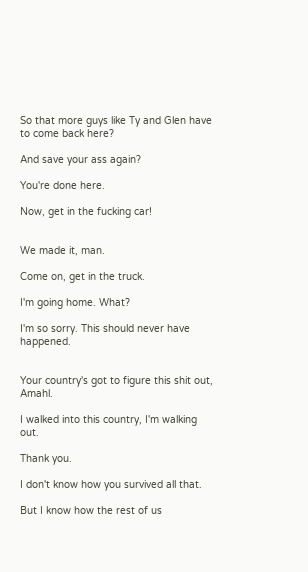So that more guys like Ty and Glen have to come back here?

And save your ass again?

You're done here.

Now, get in the fucking car!


We made it, man.

Come on, get in the truck.

I'm going home. What?

I'm so sorry. This should never have happened.


Your country's got to figure this shit out, Amahl.

I walked into this country, I'm walking out.

Thank you.

I don't know how you survived all that.

But I know how the rest of us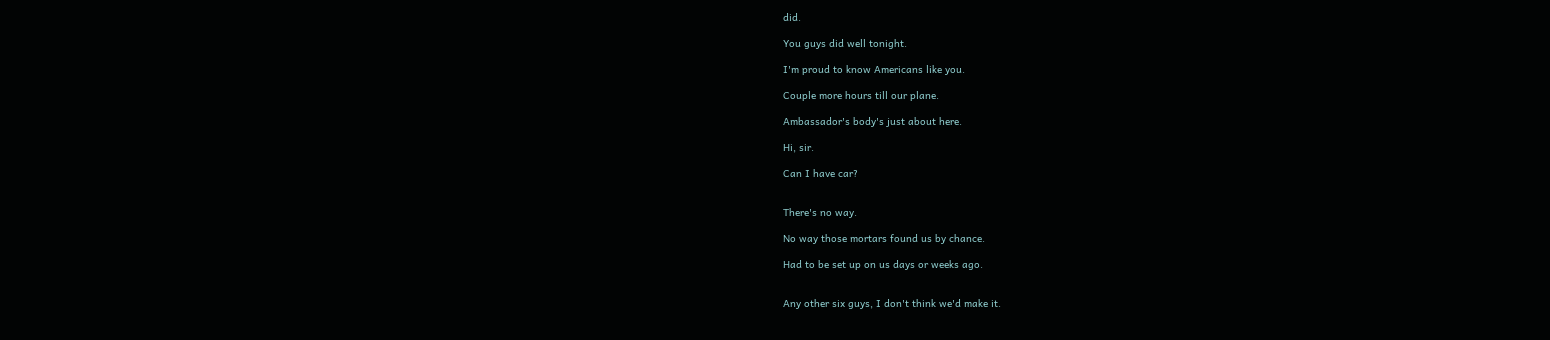did.

You guys did well tonight.

I'm proud to know Americans like you.

Couple more hours till our plane.

Ambassador's body's just about here.

Hi, sir.

Can I have car?


There's no way.

No way those mortars found us by chance.

Had to be set up on us days or weeks ago.


Any other six guys, I don't think we'd make it.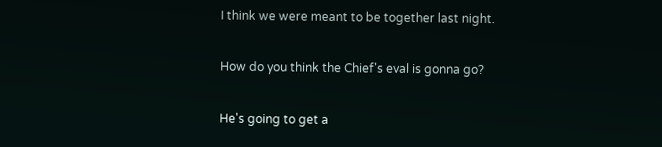I think we were meant to be together last night.

How do you think the Chief's eval is gonna go?

He's going to get a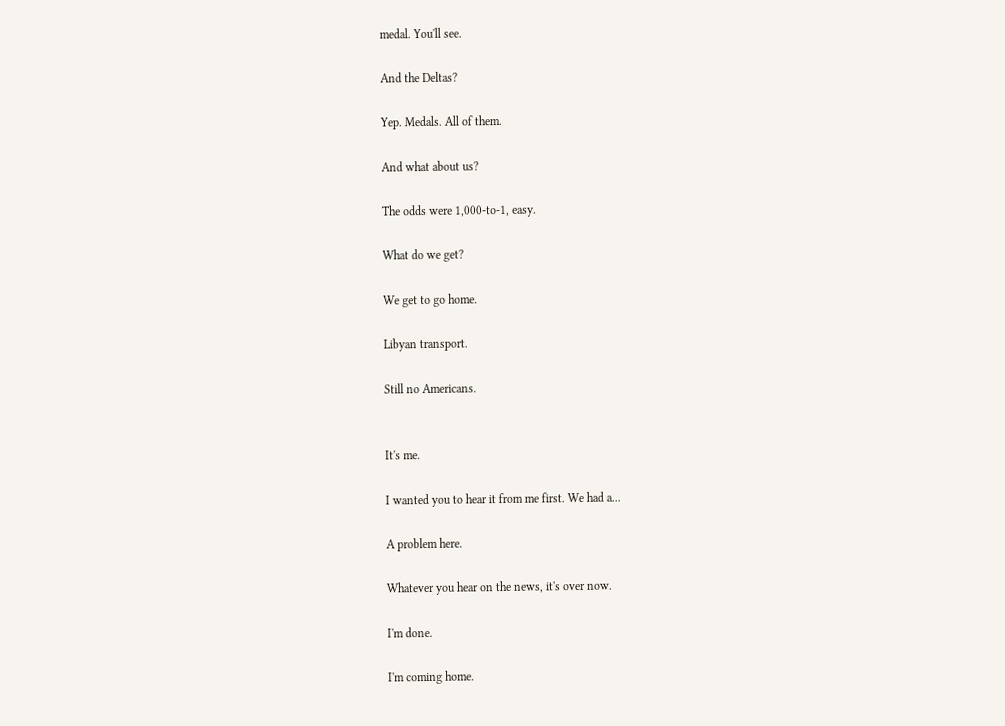medal. You'll see.

And the Deltas?

Yep. Medals. All of them.

And what about us?

The odds were 1,000-to-1, easy.

What do we get?

We get to go home.

Libyan transport.

Still no Americans.


It's me.

I wanted you to hear it from me first. We had a...

A problem here.

Whatever you hear on the news, it's over now.

I'm done.

I'm coming home.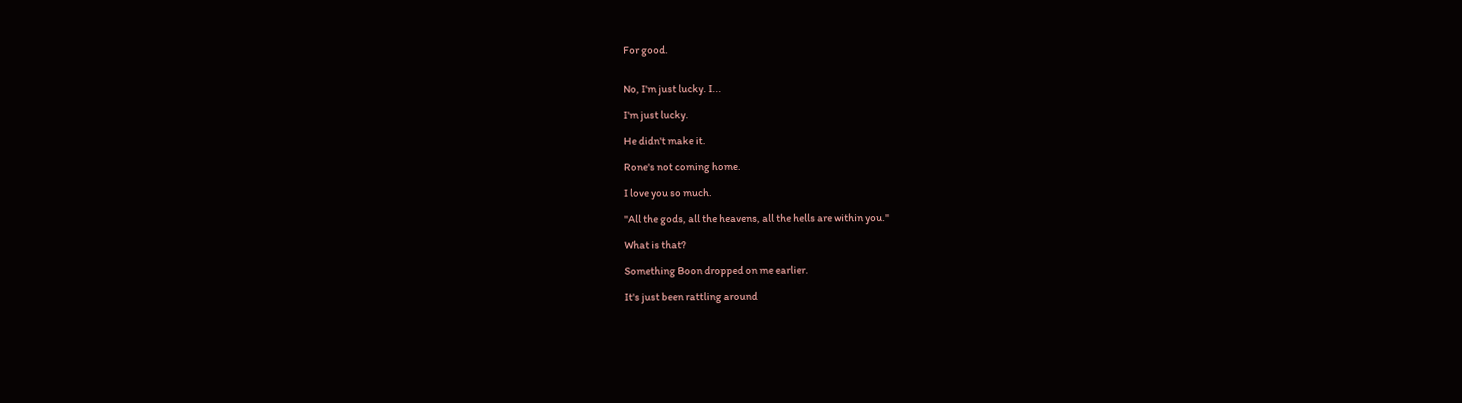For good.


No, I'm just lucky. I...

I'm just lucky.

He didn't make it.

Rone's not coming home.

I love you so much.

"All the gods, all the heavens, all the hells are within you."

What is that?

Something Boon dropped on me earlier.

It's just been rattling around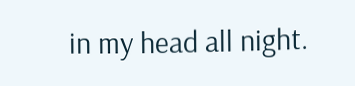in my head all night.